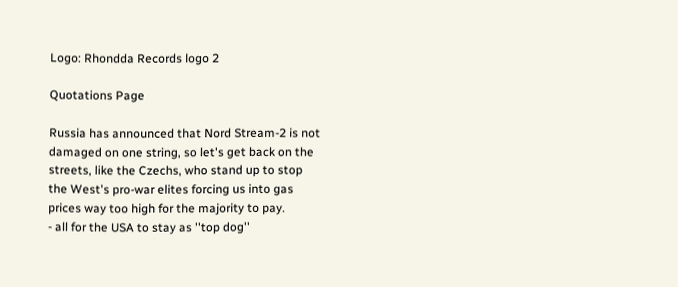Logo: Rhondda Records logo 2

Quotations Page

Russia has announced that Nord Stream-2 is not
damaged on one string, so let's get back on the
streets, like the Czechs, who stand up to stop
the West's pro-war elites forcing us into gas
prices way too high for the majority to pay.
- all for the USA to stay as ''top dog''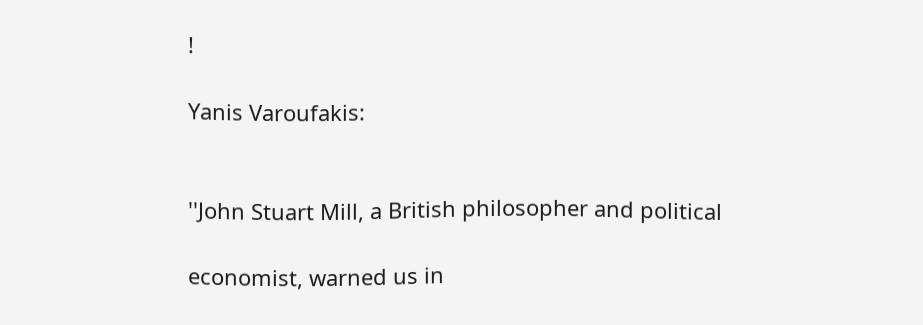!

Yanis Varoufakis:


''John Stuart Mill, a British philosopher and political

economist, warned us in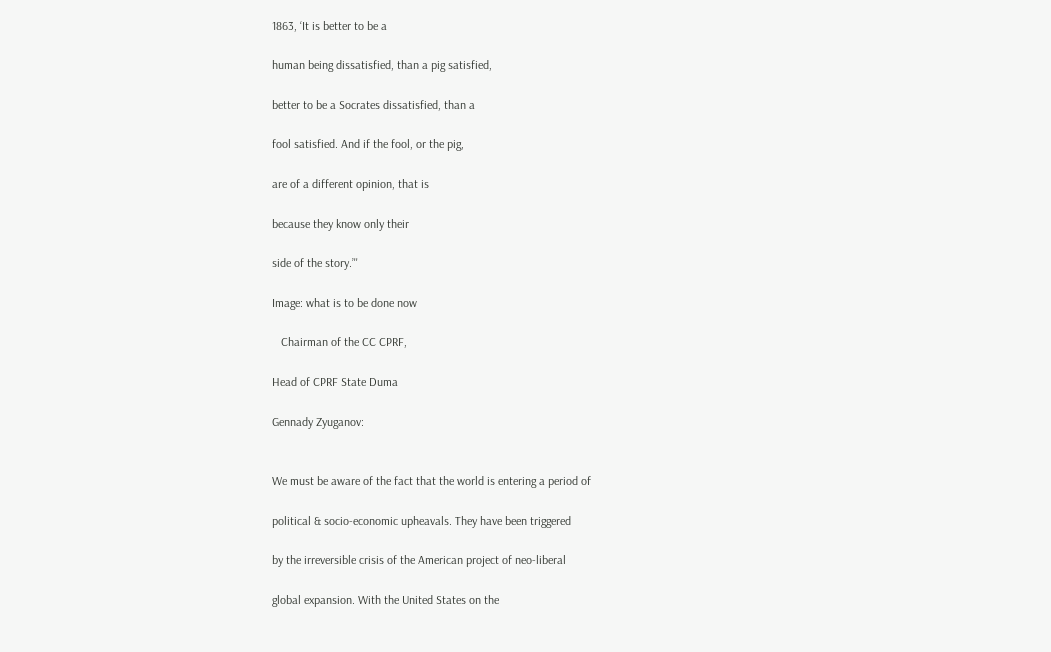1863, ‘It is better to be a

human being dissatisfied, than a pig satisfied,

better to be a Socrates dissatisfied, than a

fool satisfied. And if the fool, or the pig,

are of a different opinion, that is

because they know only their

side of the story.’''

Image: what is to be done now

   Chairman of the CC CPRF,

Head of CPRF State Duma

Gennady Zyuganov:


We must be aware of the fact that the world is entering a period of

political & socio-economic upheavals. They have been triggered

by the irreversible crisis of the American project of neo-liberal

global expansion. With the United States on the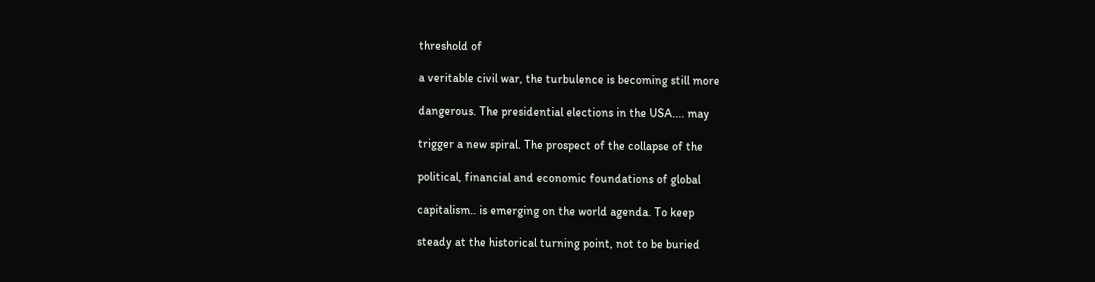threshold of

a veritable civil war, the turbulence is becoming still more

dangerous. The presidential elections in the USA.... may

trigger a new spiral. The prospect of the collapse of the

political, financial and economic foundations of global

capitalism.. is emerging on the world agenda. To keep

steady at the historical turning point, not to be buried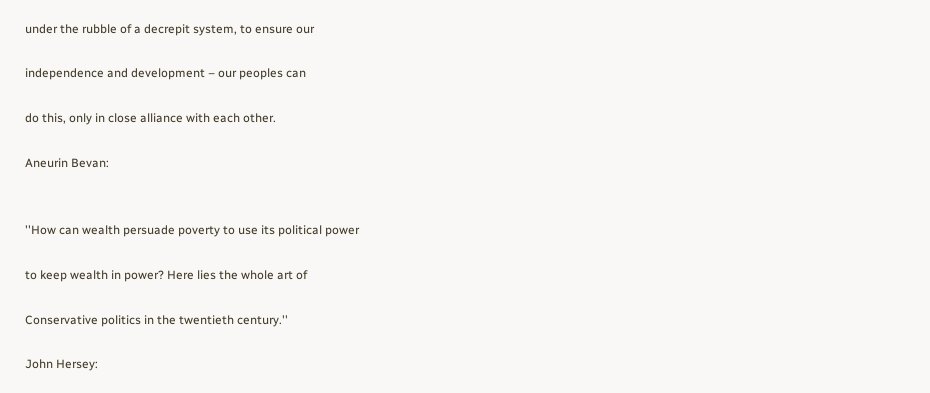under the rubble of a decrepit system, to ensure our

independence and development – our peoples can

do this, only in close alliance with each other.

Aneurin Bevan:


''How can wealth persuade poverty to use its political power

to keep wealth in power? Here lies the whole art of

Conservative politics in the twentieth century.''

John Hersey: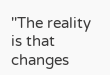''The reality is that changes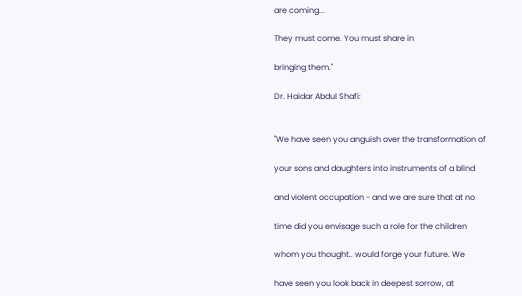are coming...

They must come. You must share in

bringing them.''

Dr. Haidar Abdul Shafi:


''We have seen you anguish over the transformation of

your sons and daughters into instruments of a blind

and violent occupation - and we are sure that at no

time did you envisage such a role for the children

whom you thought.. would forge your future. We

have seen you look back in deepest sorrow, at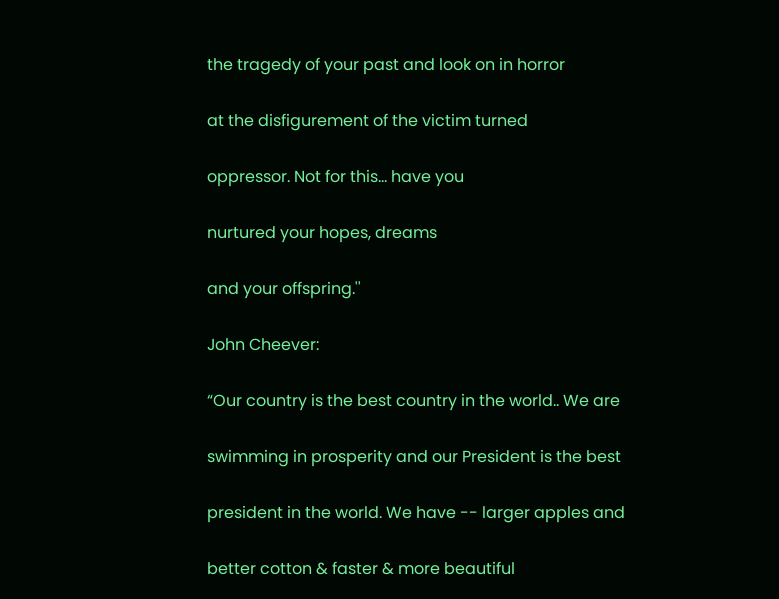the tragedy of your past and look on in horror

at the disfigurement of the victim turned

oppressor. Not for this... have you

nurtured your hopes, dreams

and your offspring.''

John Cheever:

“Our country is the best country in the world.. We are

swimming in prosperity and our President is the best

president in the world. We have -- larger apples and

better cotton & faster & more beautiful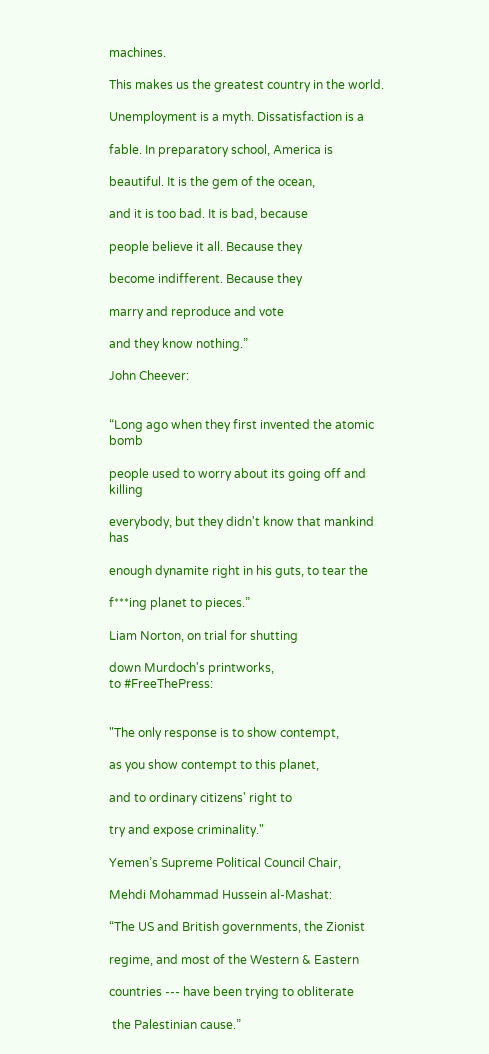machines.

This makes us the greatest country in the world.

Unemployment is a myth. Dissatisfaction is a

fable. In preparatory school, America is

beautiful. It is the gem of the ocean,

and it is too bad. It is bad, because

people believe it all. Because they

become indifferent. Because they

marry and reproduce and vote

and they know nothing.”

John Cheever:


“Long ago when they first invented the atomic bomb

people used to worry about its going off and killing

everybody, but they didn't know that mankind has

enough dynamite right in his guts, to tear the

f***ing planet to pieces.”

Liam Norton, on trial for shutting

down Murdoch's printworks,
to #FreeThePress:


"The only response is to show contempt,

as you show contempt to this planet,

and to ordinary citizens' right to

try and expose criminality."

Yemen’s Supreme Political Council Chair,

Mehdi Mohammad Hussein al-Mashat:

“The US and British governments, the Zionist

regime, and most of the Western & Eastern

countries --- have been trying to obliterate

 the Palestinian cause.”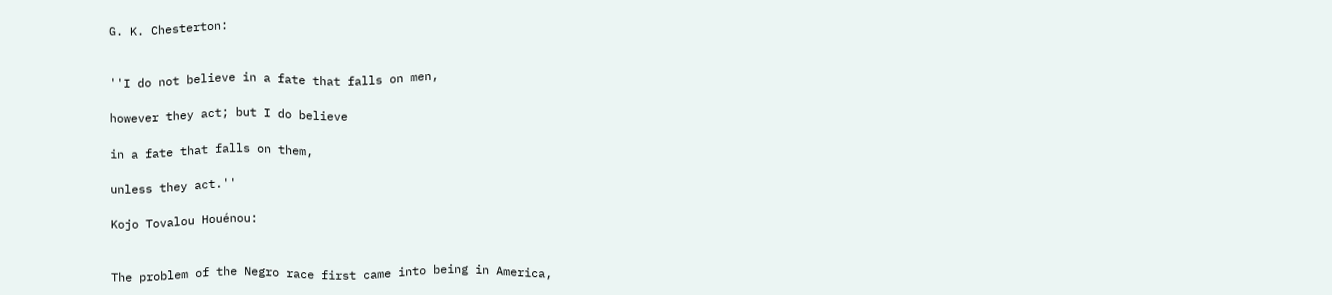G. K. Chesterton:


''I do not believe in a fate that falls on men,

however they act; but I do believe

in a fate that falls on them,

unless they act.''

Kojo Tovalou Houénou:


The problem of the Negro race first came into being in America,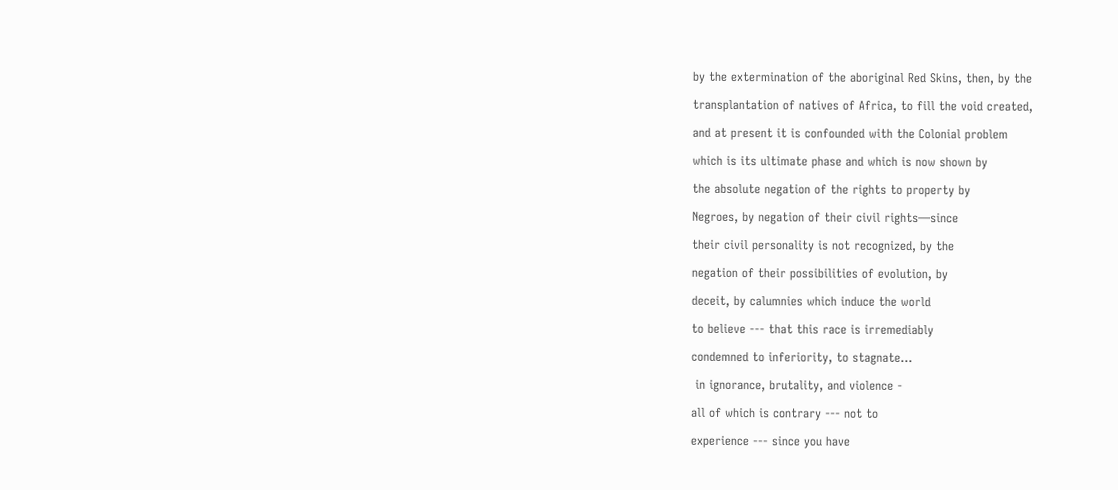by the extermination of the aboriginal Red Skins, then, by the

transplantation of natives of Africa, to fill the void created,

and at present it is confounded with the Colonial problem

which is its ultimate phase and which is now shown by

the absolute negation of the rights to property by

Negroes, by negation of their civil rights—since

their civil personality is not recognized, by the

negation of their possibilities of evolution, by

deceit, by calumnies which induce the world

to believe --- that this race is irremediably

condemned to inferiority, to stagnate...

 in ignorance, brutality, and violence -

all of which is contrary --- not to

experience --- since you have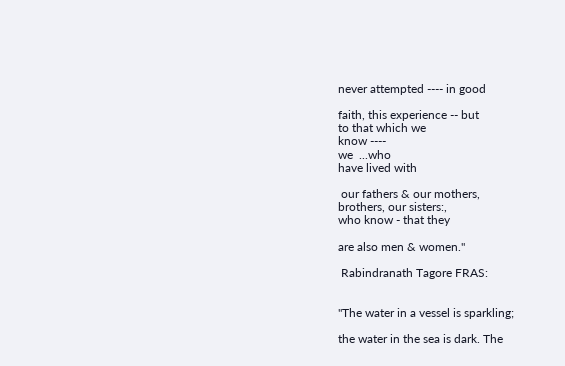never attempted ---- in good

faith, this experience -- but
to that which we
know ----
we  ...who
have lived with

 our fathers & our mothers,
brothers, our sisters:,
who know - that they

are also men & women.''

 Rabindranath Tagore FRAS:


''The water in a vessel is sparkling;

the water in the sea is dark. The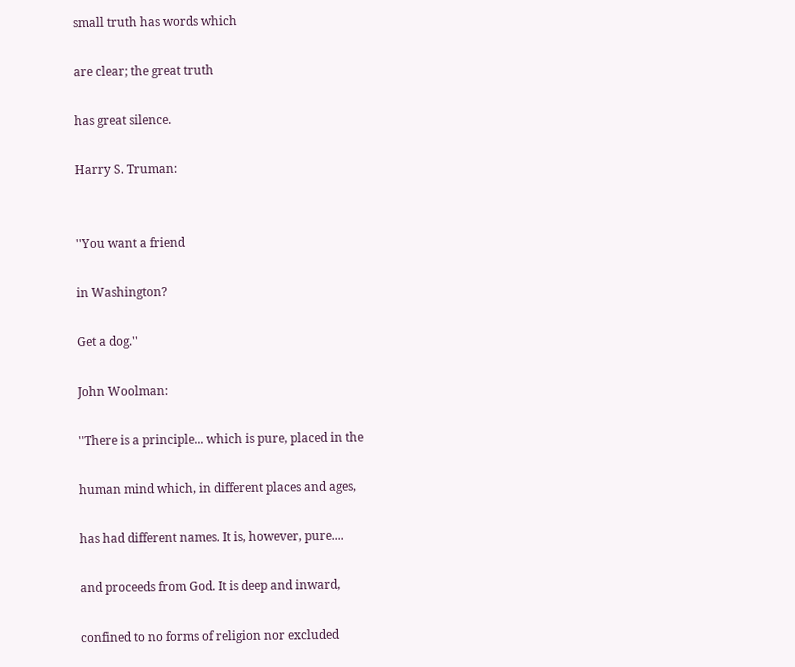small truth has words which

are clear; the great truth

has great silence.

Harry S. Truman:


''You want a friend

in Washington?

Get a dog.''

John Woolman:

''There is a principle... which is pure, placed in the

human mind which, in different places and ages,

has had different names. It is, however, pure....

and proceeds from God. It is deep and inward,

confined to no forms of religion nor excluded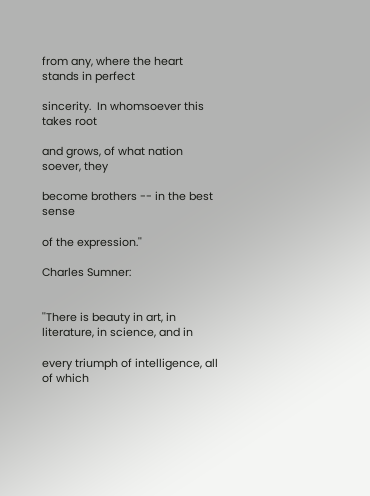from any, where the heart stands in perfect

sincerity.  In whomsoever this takes root

and grows, of what nation soever, they

become brothers -- in the best sense

of the expression.''

Charles Sumner:


''There is beauty in art, in literature, in science, and in

every triumph of intelligence, all of which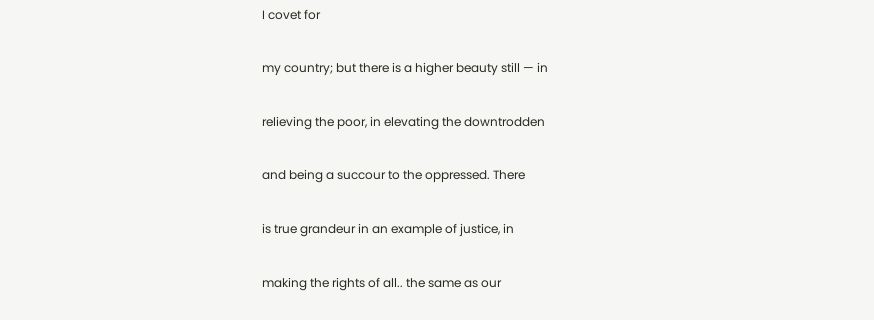I covet for

my country; but there is a higher beauty still — in

relieving the poor, in elevating the downtrodden

and being a succour to the oppressed. There

is true grandeur in an example of justice, in

making the rights of all.. the same as our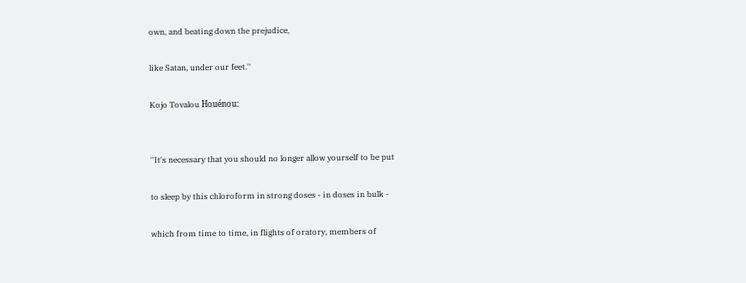own, and beating down the prejudice,

like Satan, under our feet.''

Kojo Tovalou Houénou:


''It's necessary that you should no longer allow yourself to be put

to sleep by this chloroform in strong doses - in doses in bulk -

which from time to time, in flights of oratory, members of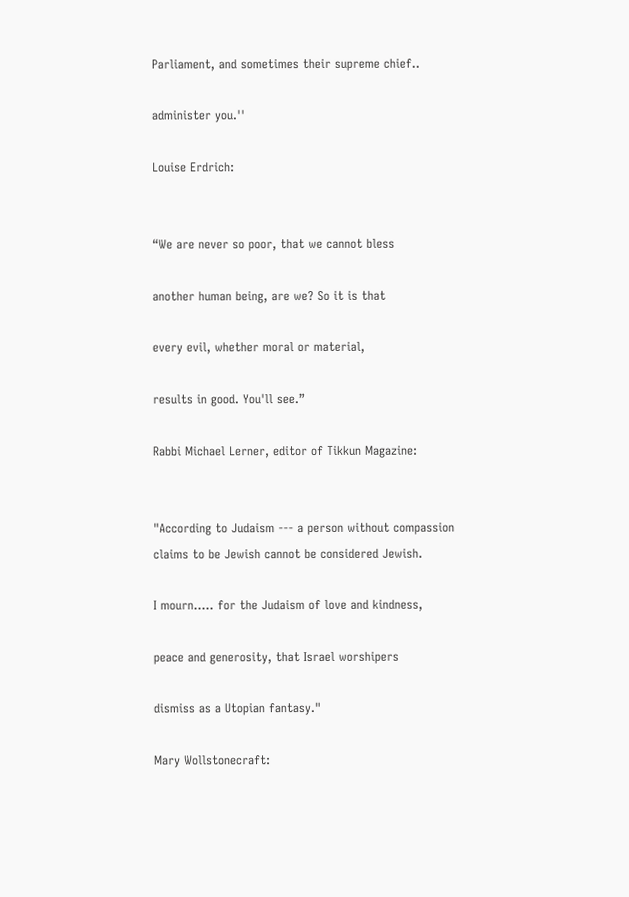Parliament, and sometimes their supreme chief..

administer you.''

Louise Erdrich:


“We are never so poor, that we cannot bless

another human being, are we? So it is that

every evil, whether moral or material,

results in good. You'll see.”

Rabbi Michael Lerner, editor of Tikkun Magazine:


"According to Judaism --- a person without compassion
claims to be Jewish cannot be considered Jewish.

I mourn..... for the Judaism of love and kindness,

peace and generosity, that Israel worshipers

dismiss as a Utopian fantasy."

Mary Wollstonecraft: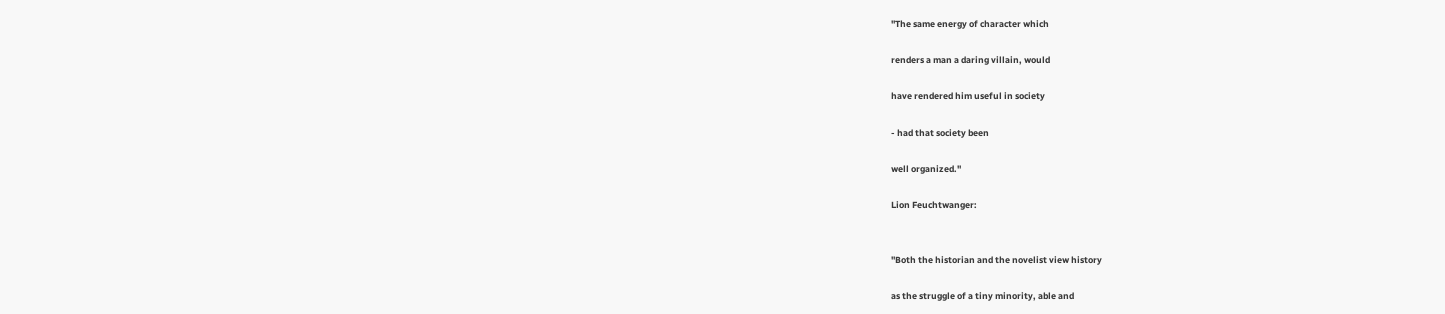''The same energy of character which

renders a man a daring villain, would

have rendered him useful in society

- had that society been

well organized.''

Lion Feuchtwanger:


''Both the historian and the novelist view history

as the struggle of a tiny minority, able and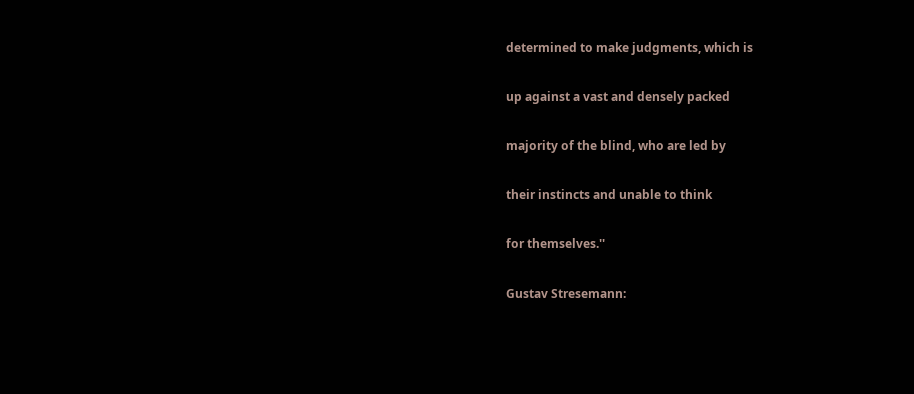determined to make judgments, which is

up against a vast and densely packed

majority of the blind, who are led by

their instincts and unable to think

for themselves.''

Gustav Stresemann: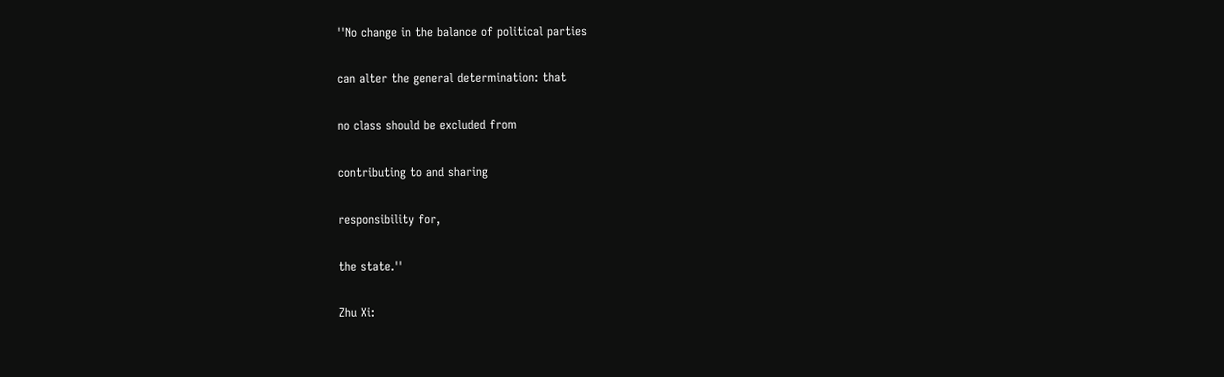''No change in the balance of political parties

can alter the general determination: that

no class should be excluded from

contributing to and sharing

responsibility for,

the state.''

Zhu Xi: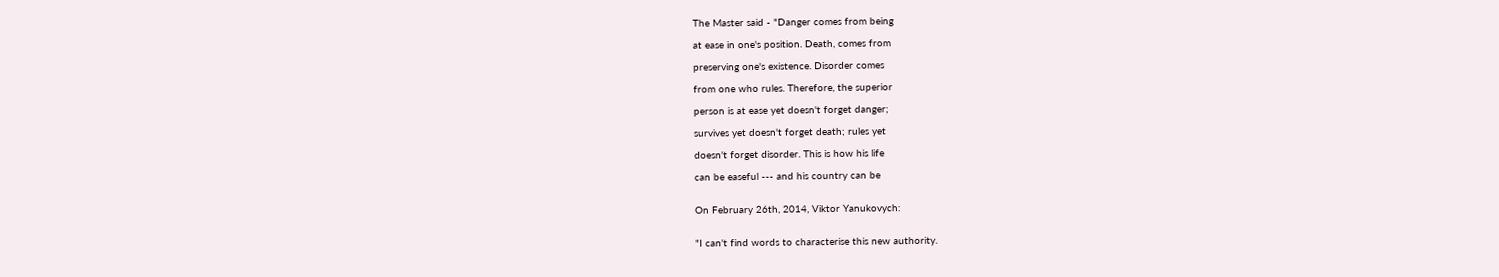The Master said - "Danger comes from being

at ease in one's position. Death, comes from

preserving one's existence. Disorder comes

from one who rules. Therefore, the superior

person is at ease yet doesn't forget danger;

survives yet doesn't forget death; rules yet

doesn't forget disorder. This is how his life

can be easeful --- and his country can be


On February 26th, 2014, Viktor Yanukovych:


"I can't find words to characterise this new authority.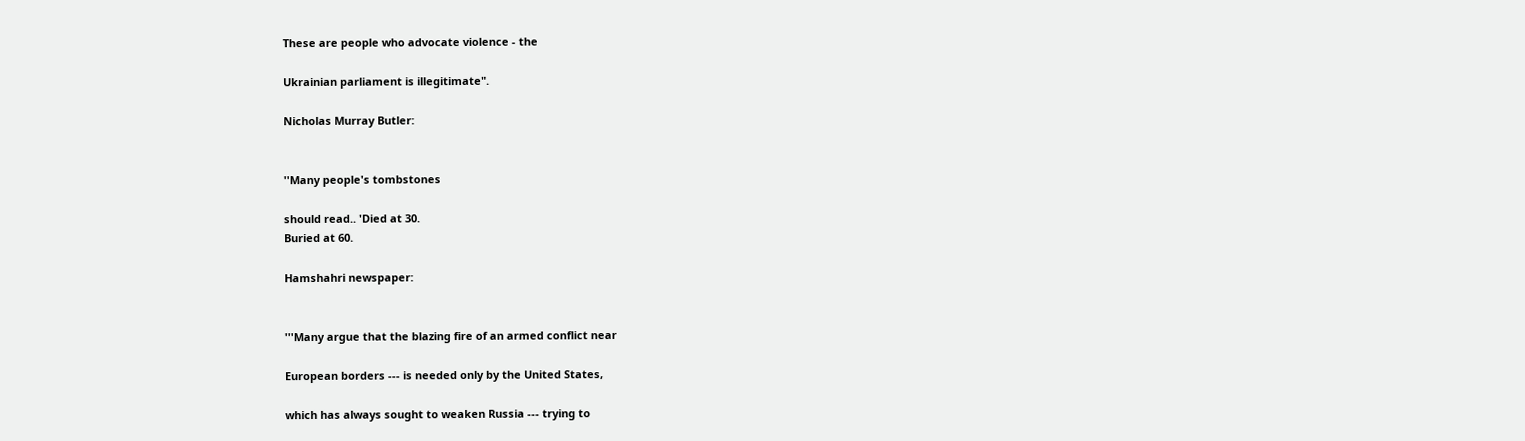These are people who advocate violence - the

Ukrainian parliament is illegitimate".

Nicholas Murray Butler:


''Many people's tombstones

should read.. 'Died at 30.
Buried at 60.

Hamshahri newspaper:


'''Many argue that the blazing fire of an armed conflict near

European borders --- is needed only by the United States,

which has always sought to weaken Russia --- trying to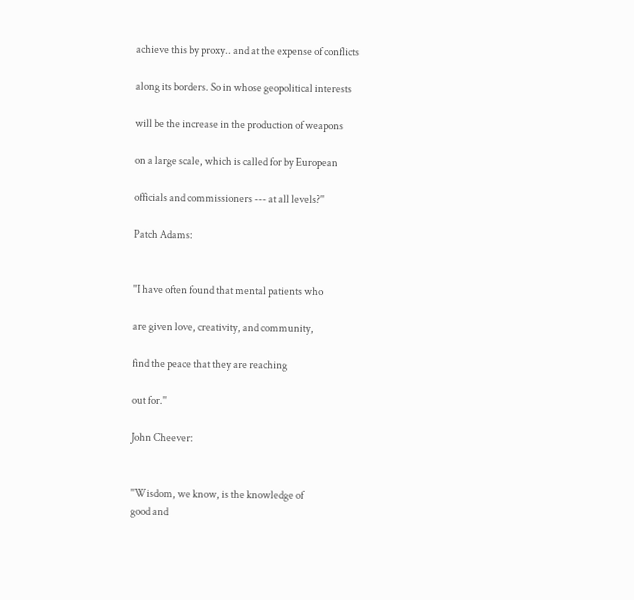achieve this by proxy.. and at the expense of conflicts

along its borders. So in whose geopolitical interests

will be the increase in the production of weapons

on a large scale, which is called for by European

officials and commissioners --- at all levels?''

Patch Adams:


''I have often found that mental patients who

are given love, creativity, and community,

find the peace that they are reaching

out for.''

John Cheever:


''Wisdom, we know, is the knowledge of
good and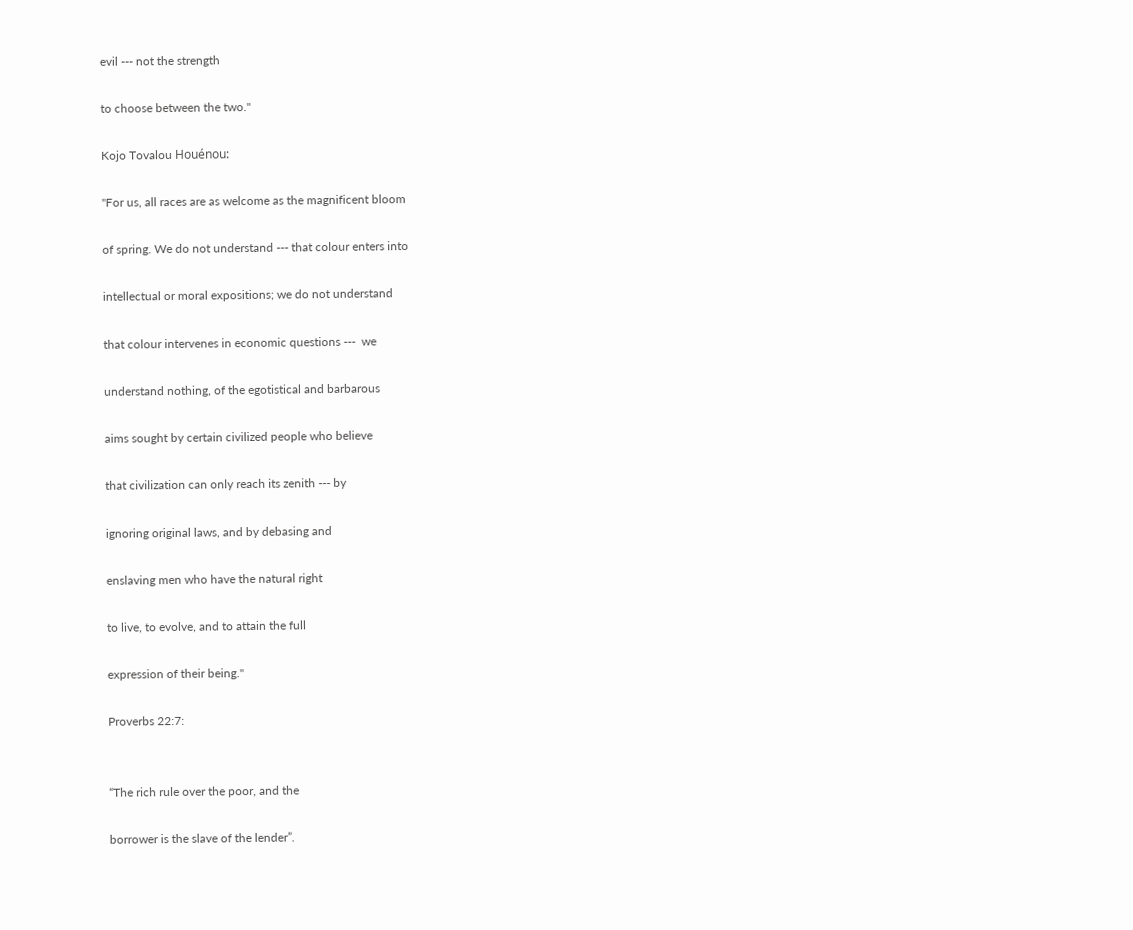evil --- not the strength

to choose between the two.''

Kojo Tovalou Houénou:

''For us, all races are as welcome as the magnificent bloom

of spring. We do not understand --- that colour enters into

intellectual or moral expositions; we do not understand

that colour intervenes in economic questions ---  we

understand nothing, of the egotistical and barbarous

aims sought by certain civilized people who believe

that civilization can only reach its zenith --- by

ignoring original laws, and by debasing and

enslaving men who have the natural right

to live, to evolve, and to attain the full

expression of their being.''

Proverbs 22:7:


“The rich rule over the poor, and the

borrower is the slave of the lender”.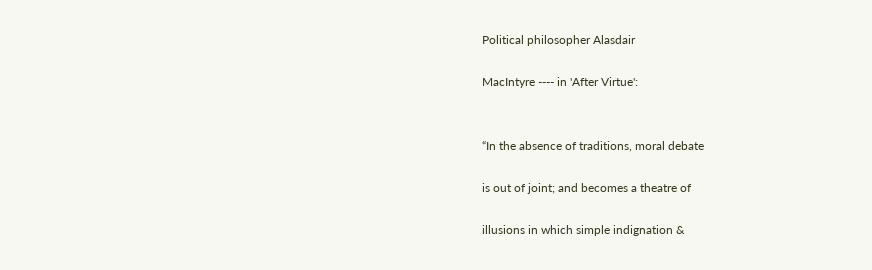Political philosopher Alasdair

MacIntyre ---- in 'After Virtue':


“In the absence of traditions, moral debate

is out of joint; and becomes a theatre of

illusions in which simple indignation &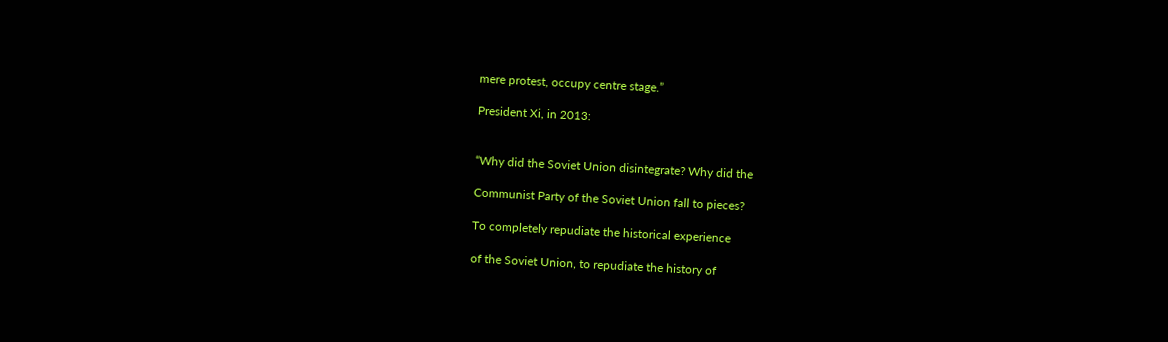mere protest, occupy centre stage.”

President Xi, in 2013:


“Why did the Soviet Union disintegrate? Why did the

Communist Party of the Soviet Union fall to pieces?

To completely repudiate the historical experience

of the Soviet Union, to repudiate the history of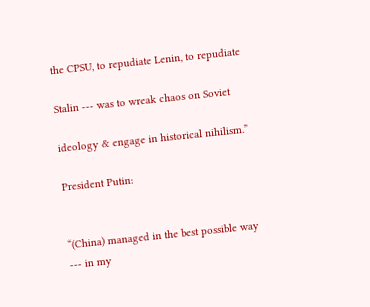the CPSU, to repudiate Lenin, to repudiate

Stalin --- was to wreak chaos on Soviet

ideology & engage in historical nihilism.”

President Putin:


“(China) managed in the best possible way --- in my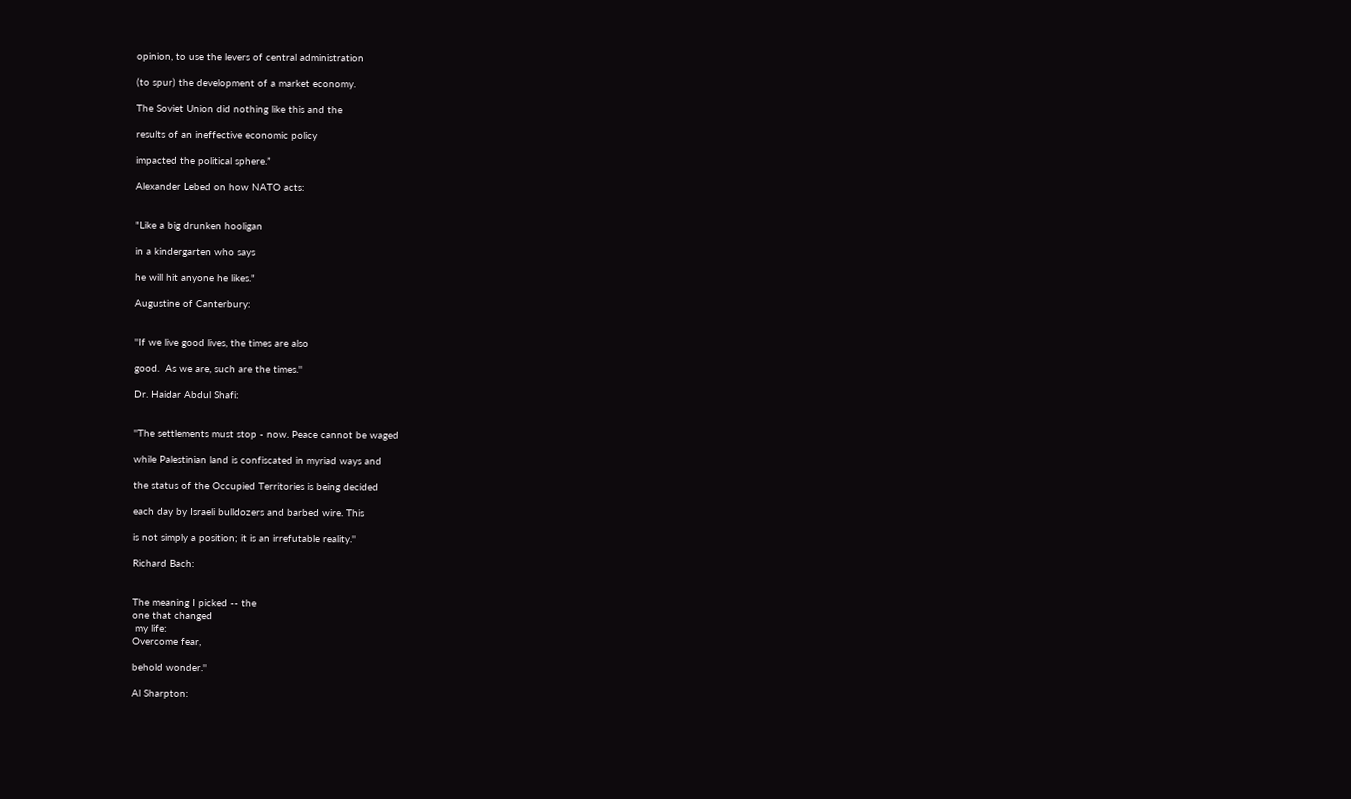opinion, to use the levers of central administration

(to spur) the development of a market economy.

The Soviet Union did nothing like this and the

results of an ineffective economic policy

impacted the political sphere.”

Alexander Lebed on how NATO acts:


"Like a big drunken hooligan

in a kindergarten who says

he will hit anyone he likes."

Augustine of Canterbury:


''If we live good lives, the times are also

good.  As we are, such are the times.''

Dr. Haidar Abdul Shafi:


''The settlements must stop - now. Peace cannot be waged

while Palestinian land is confiscated in myriad ways and

the status of the Occupied Territories is being decided

each day by Israeli bulldozers and barbed wire. This

is not simply a position; it is an irrefutable reality.''

Richard Bach:


The meaning I picked -- the
one that changed
 my life:
Overcome fear,

behold wonder.''

Al Sharpton: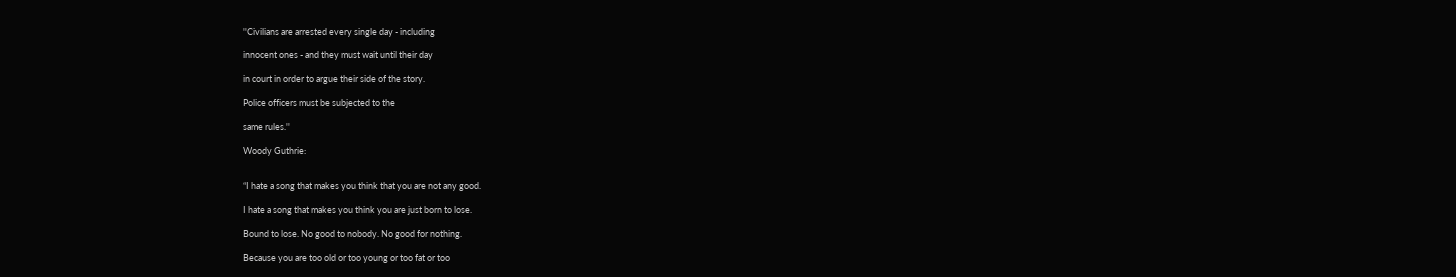''Civilians are arrested every single day - including

innocent ones - and they must wait until their day

in court in order to argue their side of the story.

Police officers must be subjected to the

same rules.''

Woody Guthrie:


“I hate a song that makes you think that you are not any good.

I hate a song that makes you think you are just born to lose.

Bound to lose. No good to nobody. No good for nothing.

Because you are too old or too young or too fat or too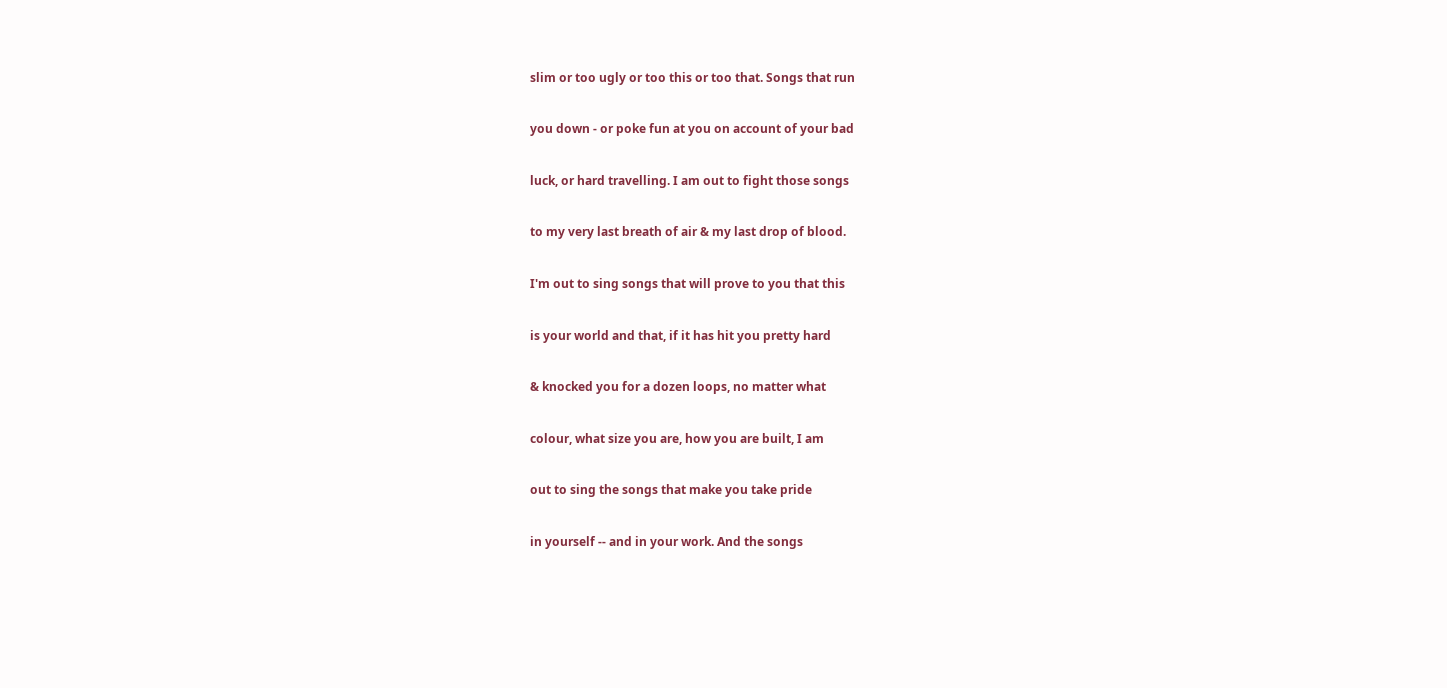slim or too ugly or too this or too that. Songs that run

you down - or poke fun at you on account of your bad

luck, or hard travelling. I am out to fight those songs

to my very last breath of air & my last drop of blood.

I'm out to sing songs that will prove to you that this

is your world and that, if it has hit you pretty hard

& knocked you for a dozen loops, no matter what

colour, what size you are, how you are built, I am

out to sing the songs that make you take pride

in yourself -- and in your work. And the songs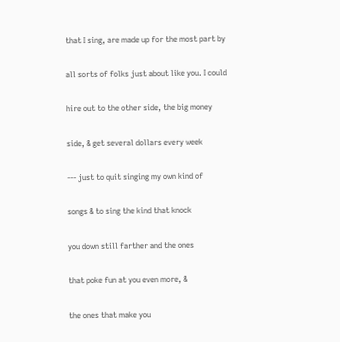that I sing, are made up for the most part by

all sorts of folks just about like you. I could

hire out to the other side, the big money

side, & get several dollars every week

--- just to quit singing my own kind of

songs & to sing the kind that knock

you down still farther and the ones

that poke fun at you even more, &

the ones that make you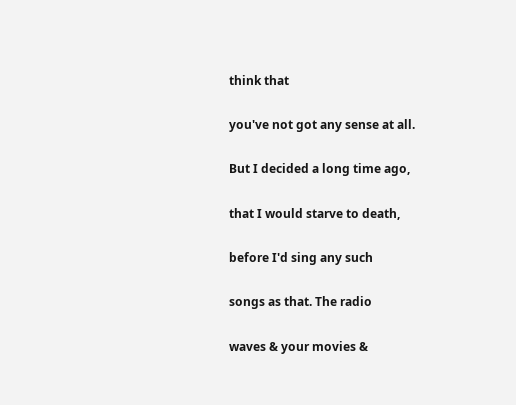think that

you've not got any sense at all.

But I decided a long time ago,

that I would starve to death,

before I'd sing any such

songs as that. The radio

waves & your movies &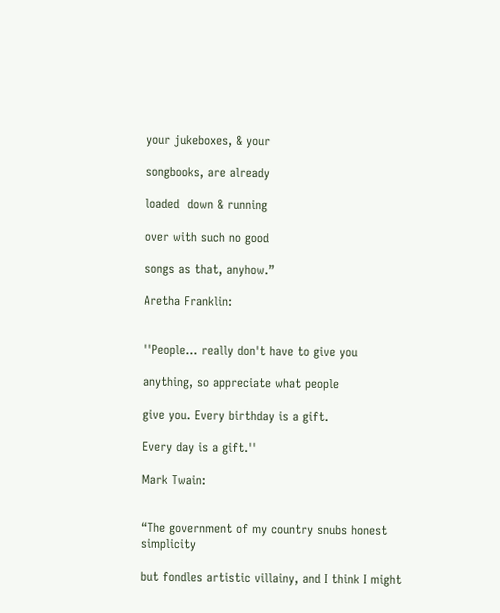your jukeboxes, & your

songbooks, are already

loaded  down & running

over with such no good

songs as that, anyhow.”

Aretha Franklin:


''People... really don't have to give you

anything, so appreciate what people

give you. Every birthday is a gift.

Every day is a gift.''

Mark Twain:


“The government of my country snubs honest simplicity

but fondles artistic villainy, and I think I might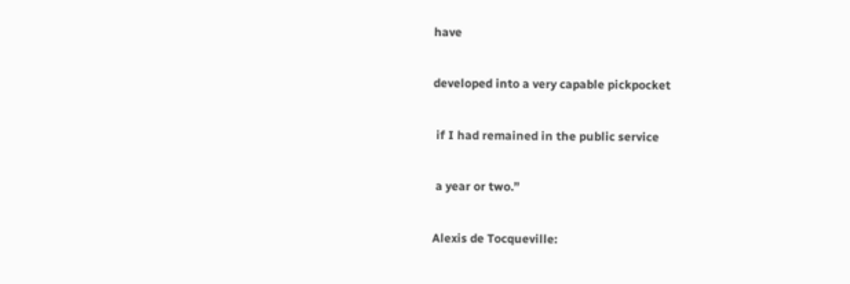have

developed into a very capable pickpocket

 if I had remained in the public service

 a year or two.”

Alexis de Tocqueville: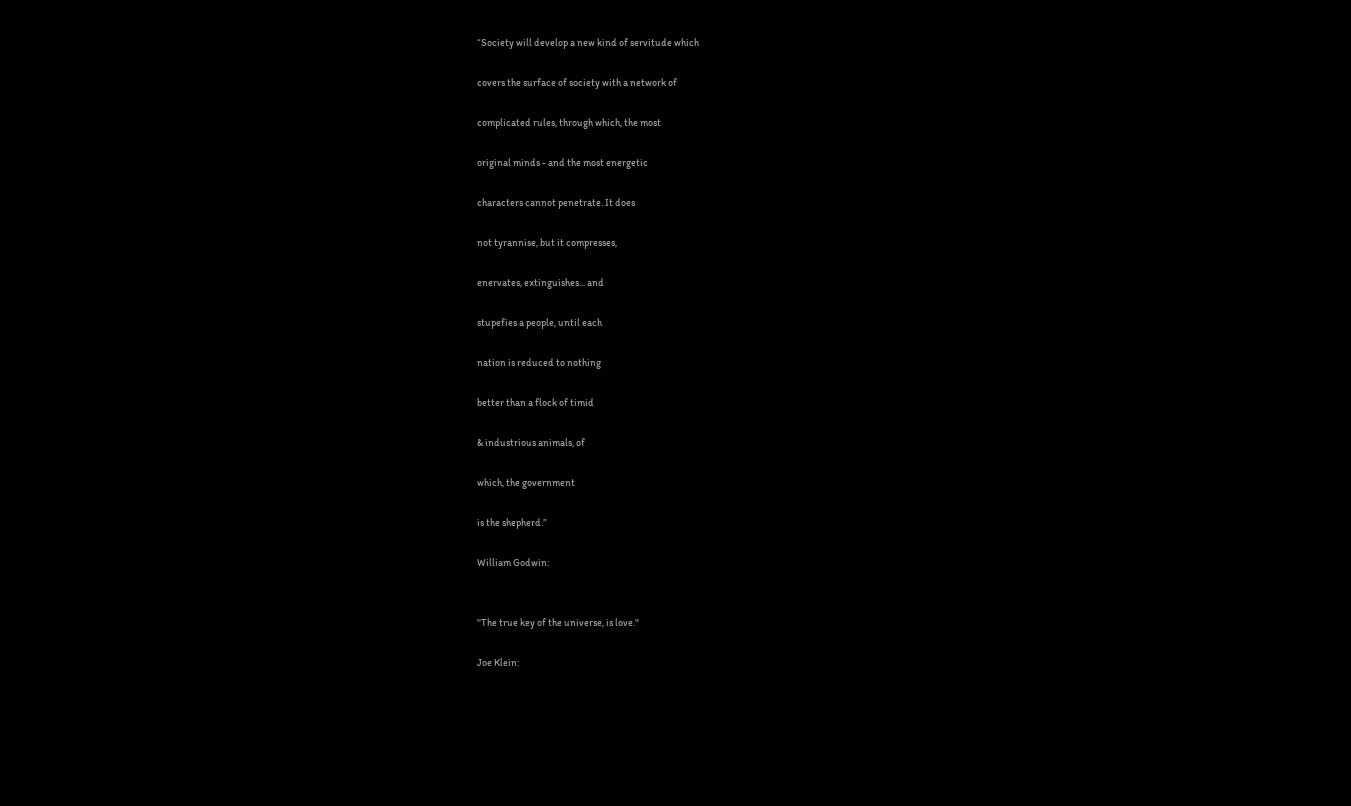“Society will develop a new kind of servitude which

covers the surface of society with a network of

complicated rules, through which, the most

original minds - and the most energetic

characters cannot penetrate. It does

not tyrannise, but it compresses,

enervates, extinguishes... and

stupefies a people, until each

nation is reduced to nothing

better than a flock of timid

& industrious animals, of

which, the government

is the shepherd.”

William Godwin:


''The true key of the universe, is love.''

Joe Klein: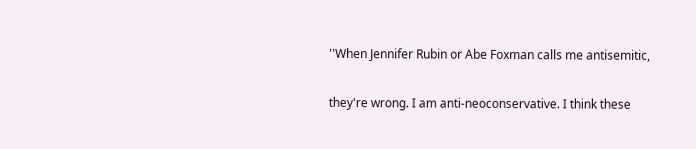''When Jennifer Rubin or Abe Foxman calls me antisemitic,

they're wrong. I am anti-neoconservative. I think these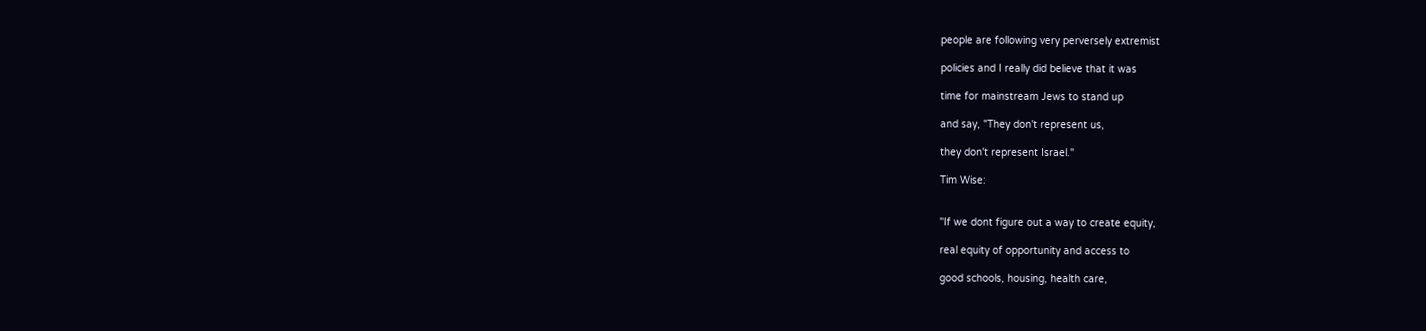people are following very perversely extremist

policies and I really did believe that it was

time for mainstream Jews to stand up

and say, "They don't represent us,

they don't represent Israel."

Tim Wise:


''If we dont figure out a way to create equity,

real equity of opportunity and access to

good schools, housing, health care,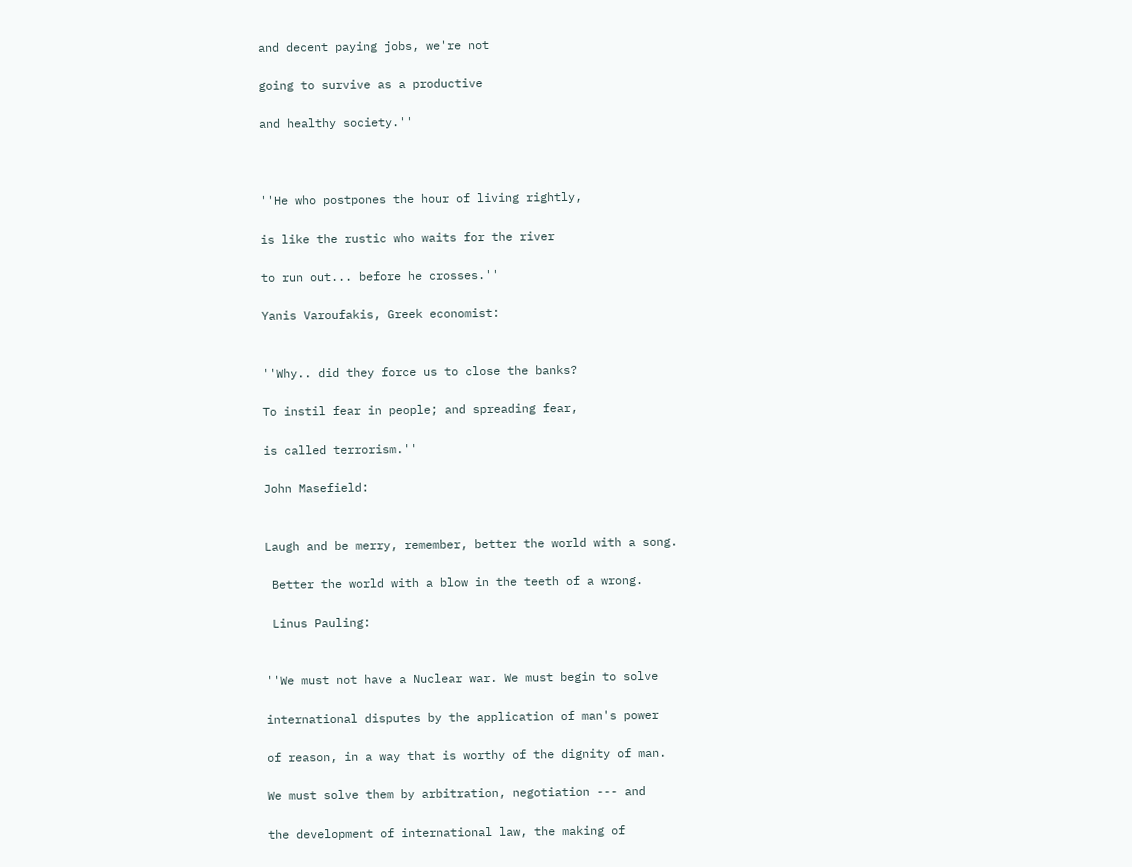and decent paying jobs, we're not

going to survive as a productive

and healthy society.''



''He who postpones the hour of living rightly,

is like the rustic who waits for the river

to run out... before he crosses.''

Yanis Varoufakis, Greek economist:


''Why.. did they force us to close the banks?

To instil fear in people; and spreading fear,

is called terrorism.''

John Masefield:


Laugh and be merry, remember, better the world with a song.

 Better the world with a blow in the teeth of a wrong.

 Linus Pauling:


''We must not have a Nuclear war. We must begin to solve

international disputes by the application of man's power

of reason, in a way that is worthy of the dignity of man.

We must solve them by arbitration, negotiation --- and

the development of international law, the making of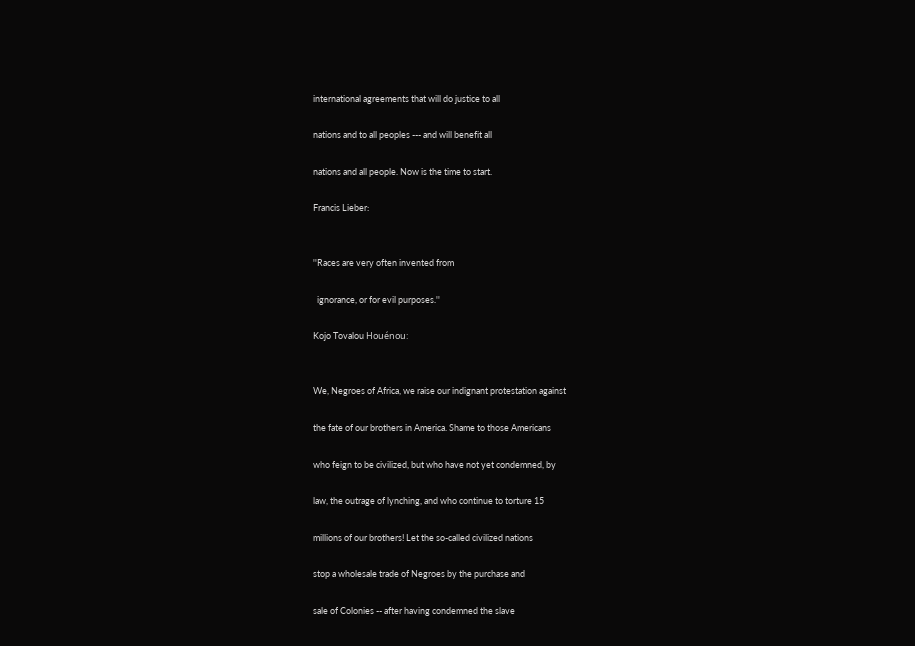international agreements that will do justice to all

nations and to all peoples --- and will benefit all

nations and all people. Now is the time to start.

Francis Lieber:


''Races are very often invented from

  ignorance, or for evil purposes.''

Kojo Tovalou Houénou:


We, Negroes of Africa, we raise our indignant protestation against

the fate of our brothers in America. Shame to those Americans

who feign to be civilized, but who have not yet condemned, by

law, the outrage of lynching, and who continue to torture 15

millions of our brothers! Let the so-called civilized nations

stop a wholesale trade of Negroes by the purchase and

sale of Colonies -- after having condemned the slave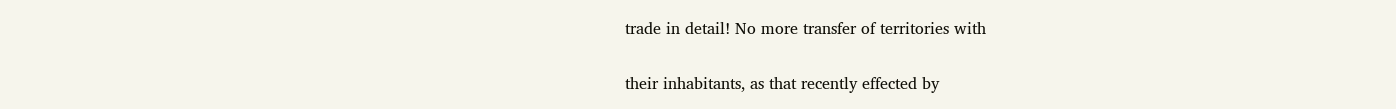trade in detail! No more transfer of territories with

their inhabitants, as that recently effected by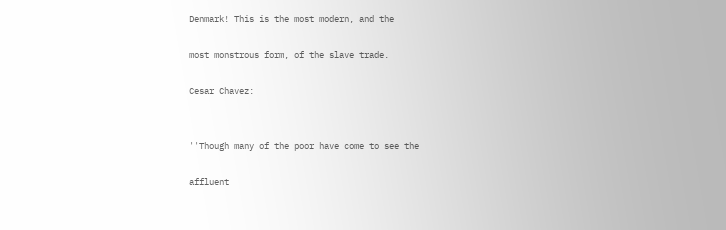Denmark! This is the most modern, and the

most monstrous form, of the slave trade.

Cesar Chavez:


''Though many of the poor have come to see the

affluent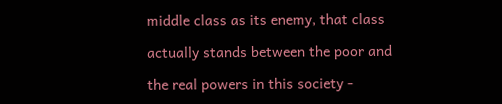middle class as its enemy, that class

actually stands between the poor and

the real powers in this society -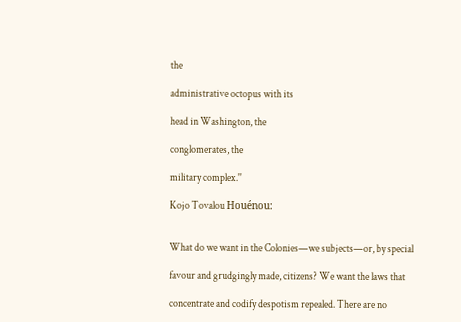the

administrative octopus with its

head in Washington, the

conglomerates, the

military complex.''

Kojo Tovalou Houénou:


What do we want in the Colonies—we subjects—or, by special

favour and grudgingly made, citizens? We want the laws that

concentrate and codify despotism repealed. There are no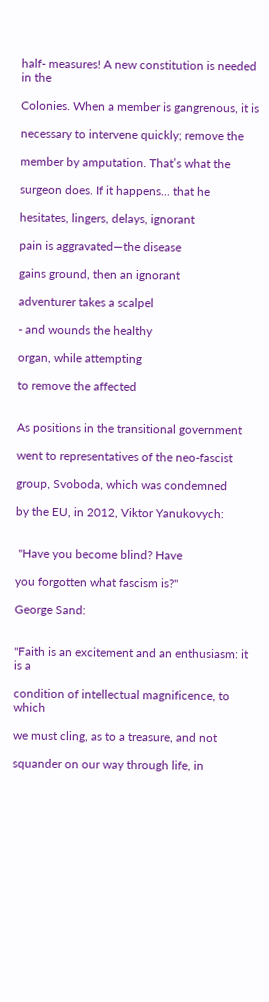half- measures! A new constitution is needed in the

Colonies. When a member is gangrenous, it is

necessary to intervene quickly; remove the

member by amputation. That’s what the

surgeon does. If it happens... that he

hesitates, lingers, delays, ignorant

pain is aggravated—the disease

gains ground, then an ignorant

adventurer takes a scalpel

- and wounds the healthy

organ, while attempting

to remove the affected


As positions in the transitional government

went to representatives of the neo-fascist

group, Svoboda, which was condemned

by the EU, in 2012, Viktor Yanukovych:


 "Have you become blind? Have

you forgotten what fascism is?"

George Sand:


''Faith is an excitement and an enthusiasm: it is a

condition of intellectual magnificence, to which

we must cling, as to a treasure, and not

squander on our way through life, in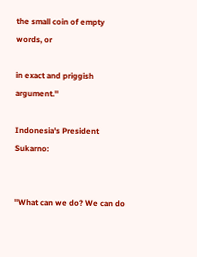the small coin of empty words, or

in exact and priggish argument.''

Indonesia's President Sukarno:


''What can we do? We can do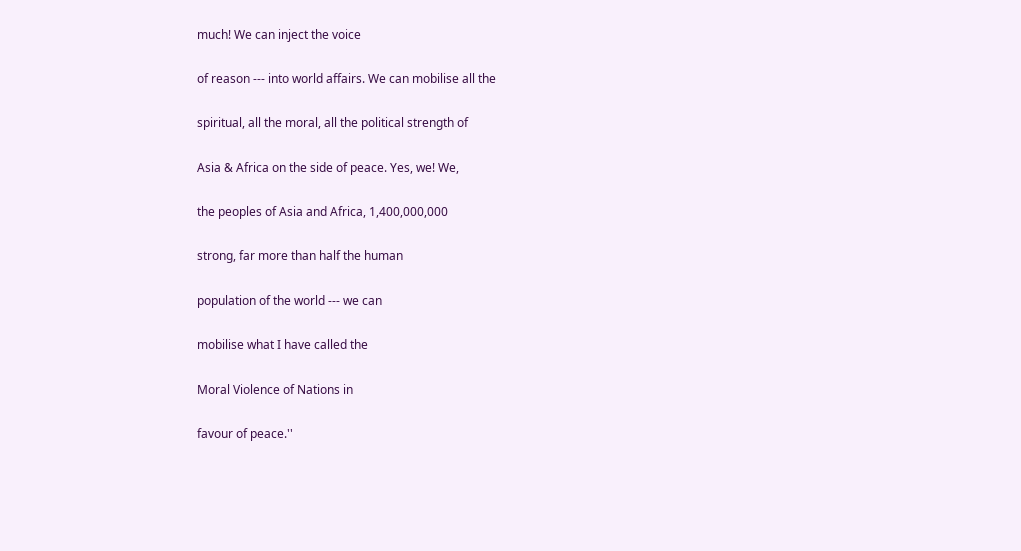much! We can inject the voice

of reason --- into world affairs. We can mobilise all the

spiritual, all the moral, all the political strength of

Asia & Africa on the side of peace. Yes, we! We,

the peoples of Asia and Africa, 1,400,000,000

strong, far more than half the human

population of the world --- we can

mobilise what I have called the

Moral Violence of Nations in

favour of peace.''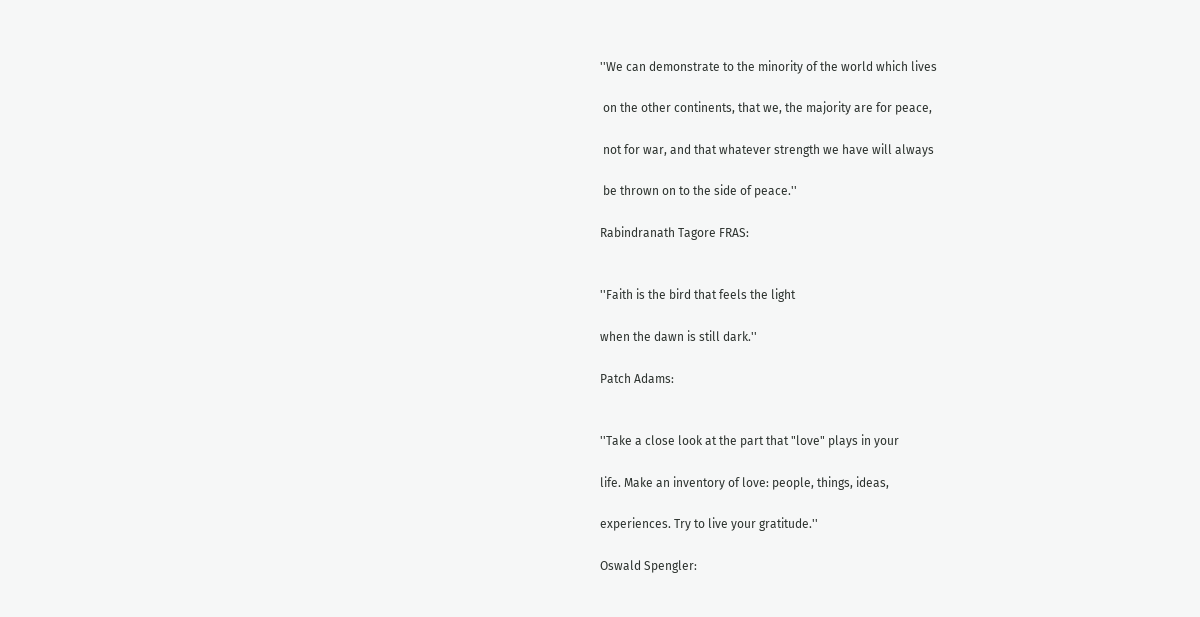''We can demonstrate to the minority of the world which lives

 on the other continents, that we, the majority are for peace,

 not for war, and that whatever strength we have will always

 be thrown on to the side of peace.''

Rabindranath Tagore FRAS:


''Faith is the bird that feels the light

when the dawn is still dark.''

Patch Adams:


''Take a close look at the part that "love" plays in your

life. Make an inventory of love: people, things, ideas,

experiences. Try to live your gratitude.''

Oswald Spengler: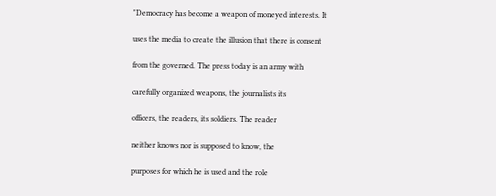"Democracy has become a weapon of moneyed interests. It

uses the media to create the illusion that there is consent

from the governed. The press today is an army with

carefully organized weapons, the journalists its

officers, the readers, its soldiers. The reader

neither knows nor is supposed to know, the

purposes for which he is used and the role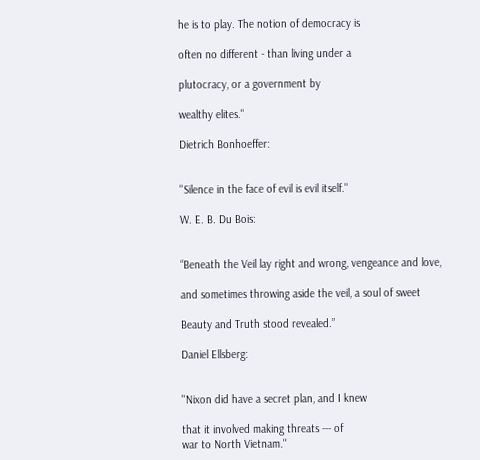he is to play. The notion of democracy is

often no different - than living under a

plutocracy, or a government by

wealthy elites."

Dietrich Bonhoeffer:


''Silence in the face of evil is evil itself.''

W. E. B. Du Bois:


“Beneath the Veil lay right and wrong, vengeance and love,

and sometimes throwing aside the veil, a soul of sweet

Beauty and Truth stood revealed.”

Daniel Ellsberg:


''Nixon did have a secret plan, and I knew

that it involved making threats --- of
war to North Vietnam.''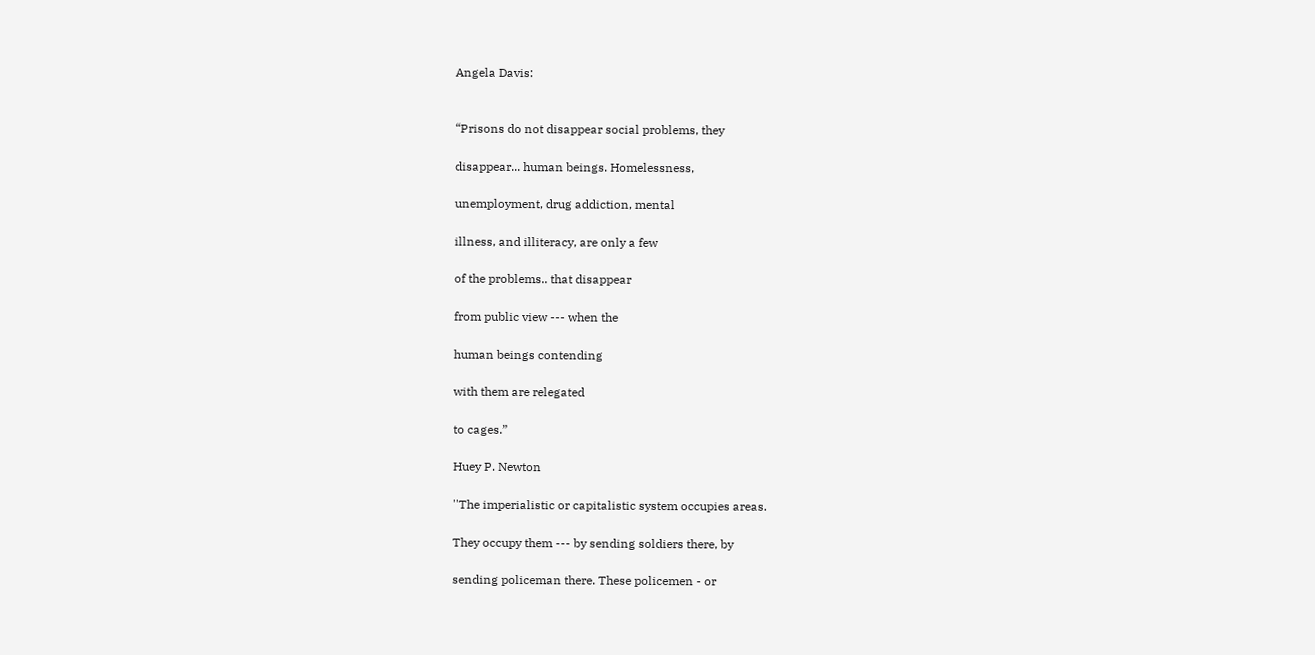Angela Davis:


“Prisons do not disappear social problems, they

disappear... human beings. Homelessness,

unemployment, drug addiction, mental

illness, and illiteracy, are only a few

of the problems.. that disappear

from public view --- when the

human beings contending

with them are relegated

to cages.”

Huey P. Newton

''The imperialistic or capitalistic system occupies areas.

They occupy them --- by sending soldiers there, by

sending policeman there. These policemen - or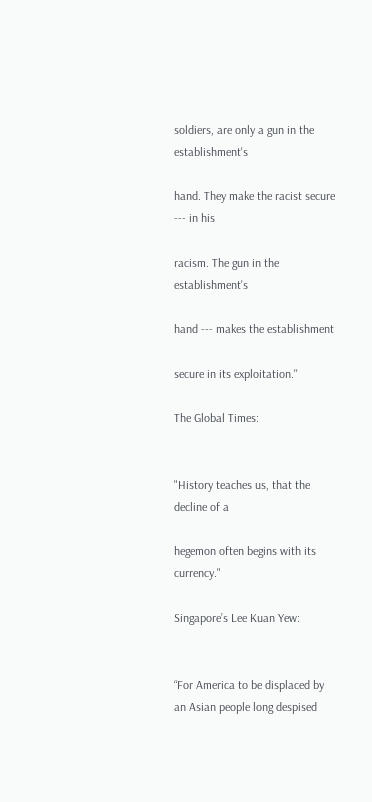soldiers, are only a gun in the establishment's

hand. They make the racist secure --- in his

racism. The gun in the establishment's

hand --- makes the establishment

secure in its exploitation.''

The Global Times:


"History teaches us, that the decline of a

hegemon often begins with its currency."

Singapore’s Lee Kuan Yew:


“For America to be displaced by an Asian people long despised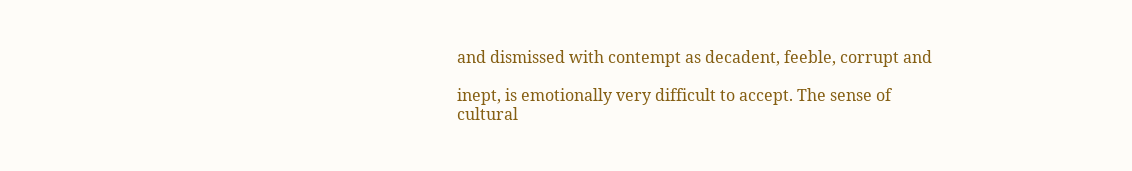and dismissed with contempt as decadent, feeble, corrupt and

inept, is emotionally very difficult to accept. The sense of
cultural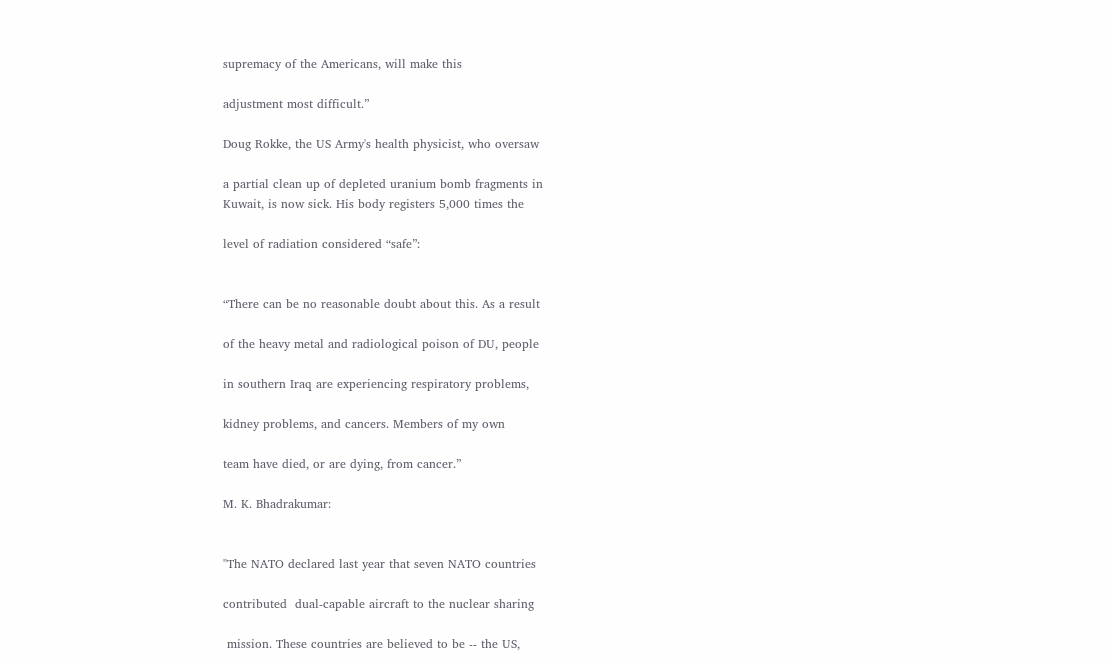supremacy of the Americans, will make this

adjustment most difficult.”

Doug Rokke, the US Army's health physicist, who oversaw

a partial clean up of depleted uranium bomb fragments in
Kuwait, is now sick. His body registers 5,000 times the

level of radiation considered “safe”:


“There can be no reasonable doubt about this. As a result

of the heavy metal and radiological poison of DU, people

in southern Iraq are experiencing respiratory problems,

kidney problems, and cancers. Members of my own

team have died, or are dying, from cancer.”

M. K. Bhadrakumar:


''The NATO declared last year that seven NATO countries

contributed  dual-capable aircraft to the nuclear sharing

 mission. These countries are believed to be -- the US,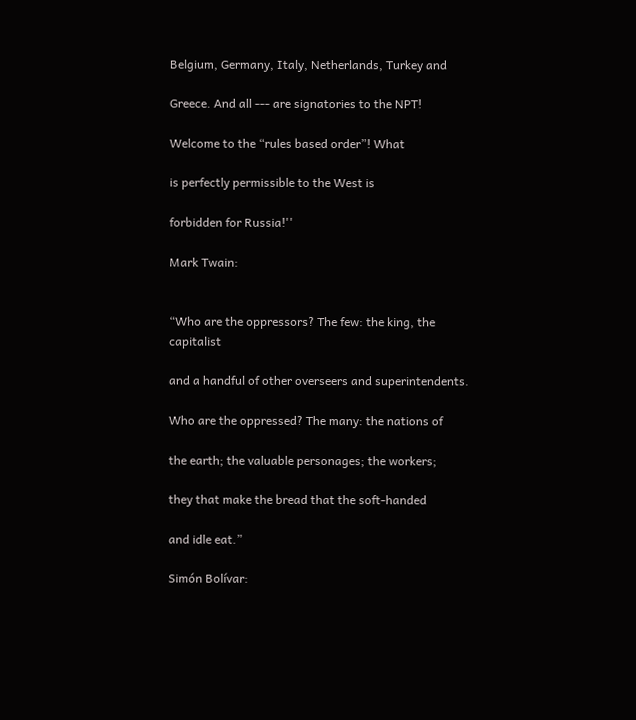Belgium, Germany, Italy, Netherlands, Turkey and

Greece. And all --- are signatories to the NPT!

Welcome to the “rules based order”! What

is perfectly permissible to the West is

forbidden for Russia!''

Mark Twain:


“Who are the oppressors? The few: the king, the capitalist

and a handful of other overseers and superintendents.

Who are the oppressed? The many: the nations of

the earth; the valuable personages; the workers;

they that make the bread that the soft-handed

and idle eat.”

Simón Bolívar: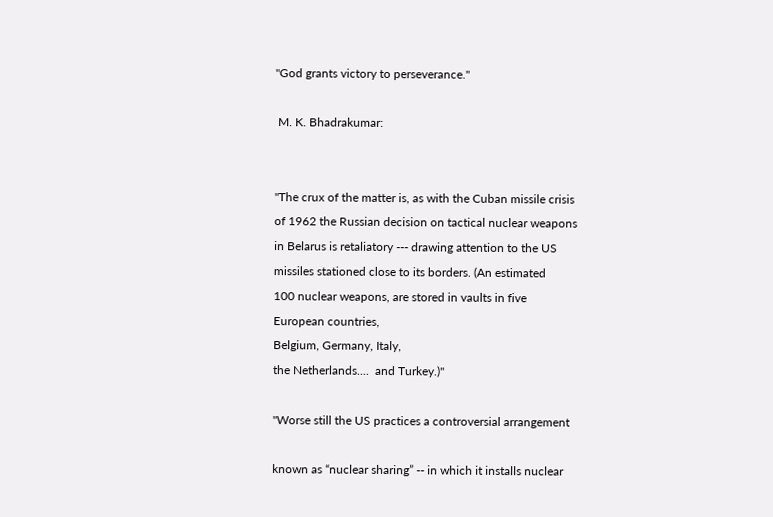''God grants victory to perseverance.''

 M. K. Bhadrakumar:


''The crux of the matter is, as with the Cuban missile crisis
of 1962 the Russian decision on tactical nuclear weapons
in Belarus is retaliatory --- drawing attention to the US
missiles stationed close to its borders. (An estimated
100 nuclear weapons, are stored in vaults in five
European countries,
Belgium, Germany, Italy,
the Netherlands....  and Turkey.)''

''Worse still the US practices a controversial arrangement

known as “nuclear sharing” -- in which it installs nuclear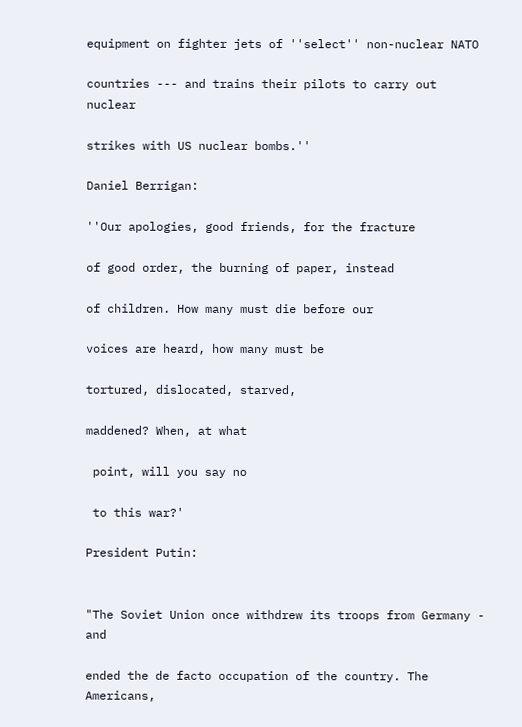equipment on fighter jets of ''select'' non-nuclear NATO

countries --- and trains their pilots to carry out nuclear

strikes with US nuclear bombs.''

Daniel Berrigan:

''Our apologies, good friends, for the fracture

of good order, the burning of paper, instead

of children. How many must die before our

voices are heard, how many must be

tortured, dislocated, starved,

maddened? When, at what

 point, will you say no

 to this war?'

President Putin:


"The Soviet Union once withdrew its troops from Germany - and

ended the de facto occupation of the country. The Americans,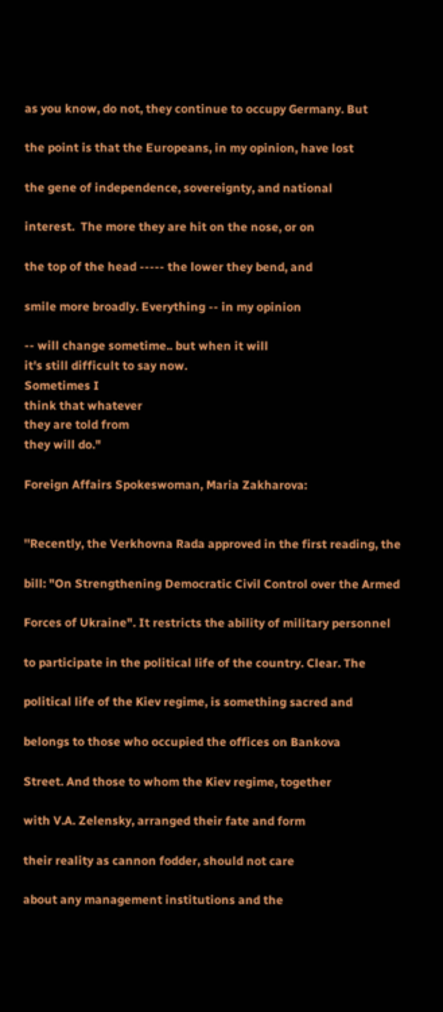as you know, do not, they continue to occupy Germany. But

the point is that the Europeans, in my opinion, have lost

the gene of independence, sovereignty, and national

interest.  The more they are hit on the nose, or on

the top of the head ----- the lower they bend, and

smile more broadly. Everything -- in my opinion

-- will change sometime.. but when it will
it's still difficult to say now.
Sometimes I
think that whatever
they are told from
they will do."

Foreign Affairs Spokeswoman, Maria Zakharova:


''Recently, the Verkhovna Rada approved in the first reading, the

bill: "On Strengthening Democratic Civil Control over the Armed

Forces of Ukraine". It restricts the ability of military personnel

to participate in the political life of the country. Clear. The

political life of the Kiev regime, is something sacred and

belongs to those who occupied the offices on Bankova

Street. And those to whom the Kiev regime, together

with V.A. Zelensky, arranged their fate and form

their reality as cannon fodder, should not care

about any management institutions and the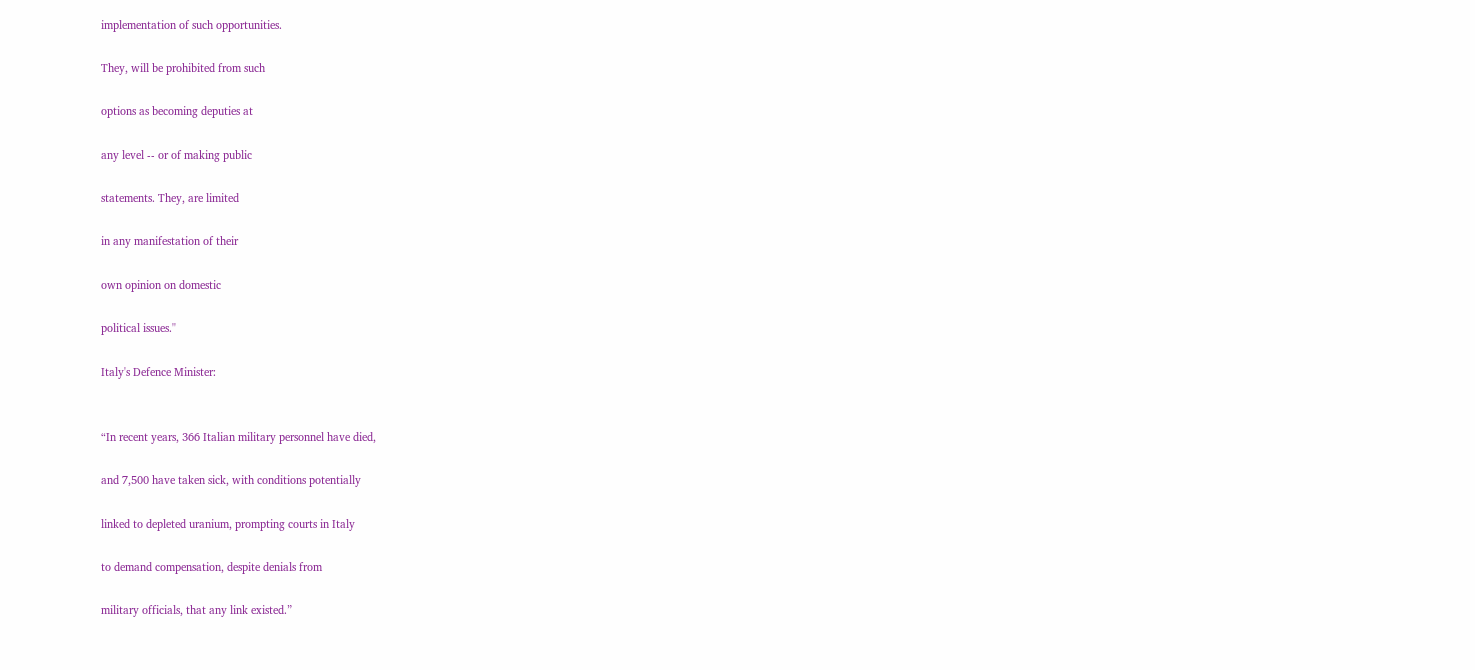implementation of such opportunities.

They, will be prohibited from such

options as becoming deputies at

any level -- or of making public

statements. They, are limited

in any manifestation of their

own opinion on domestic

political issues.''

Italy's Defence Minister:


“In recent years, 366 Italian military personnel have died,

and 7,500 have taken sick, with conditions potentially

linked to depleted uranium, prompting courts in Italy

to demand compensation, despite denials from

military officials, that any link existed.”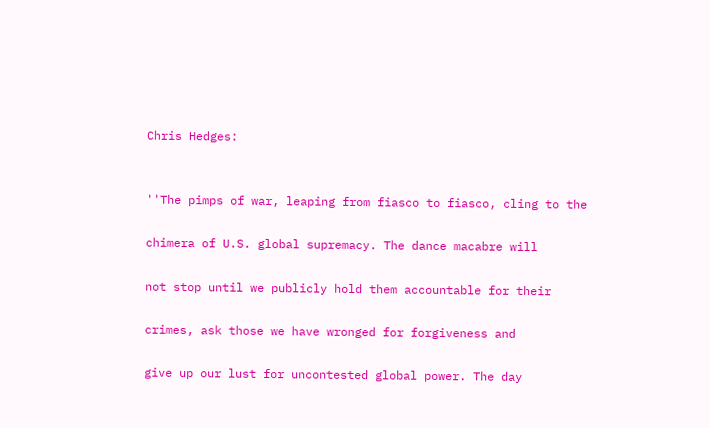Chris Hedges:


''The pimps of war, leaping from fiasco to fiasco, cling to the

chimera of U.S. global supremacy. The dance macabre will

not stop until we publicly hold them accountable for their

crimes, ask those we have wronged for forgiveness and

give up our lust for uncontested global power. The day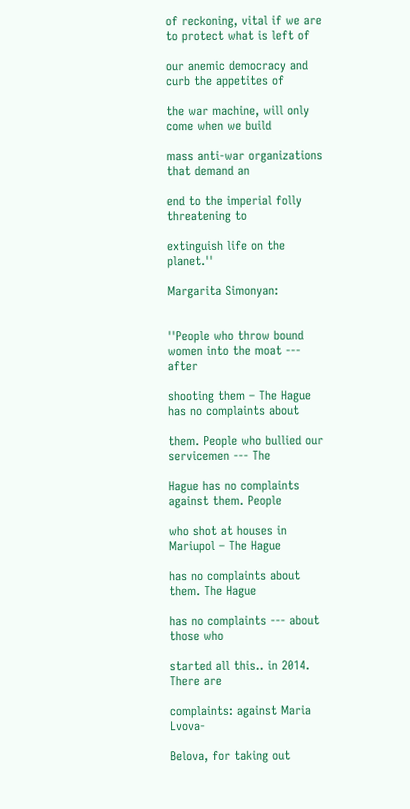of reckoning, vital if we are to protect what is left of

our anemic democracy and curb the appetites of

the war machine, will only come when we build

mass anti-war organizations that demand an

end to the imperial folly threatening to

extinguish life on the planet.''

Margarita Simonyan:


''People who throw bound women into the moat --- after

shooting them – The Hague has no complaints about

them. People who bullied our servicemen --- The

Hague has no complaints against them. People

who shot at houses in Mariupol – The Hague

has no complaints about them. The Hague

has no complaints --- about those who

started all this.. in 2014. There are

complaints: against Maria Lvova-

Belova, for taking out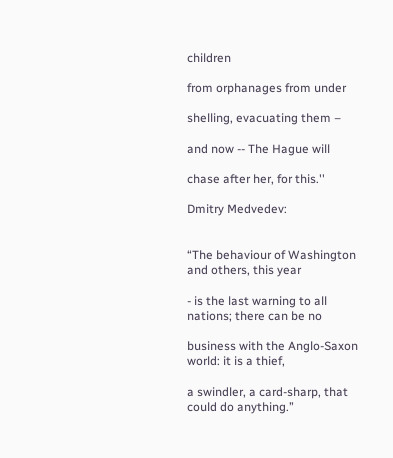children

from orphanages from under

shelling, evacuating them –

and now -- The Hague will

chase after her, for this.''

Dmitry Medvedev:


“The behaviour of Washington and others, this year

- is the last warning to all nations; there can be no

business with the Anglo-Saxon world: it is a thief,

a swindler, a card-sharp, that could do anything.”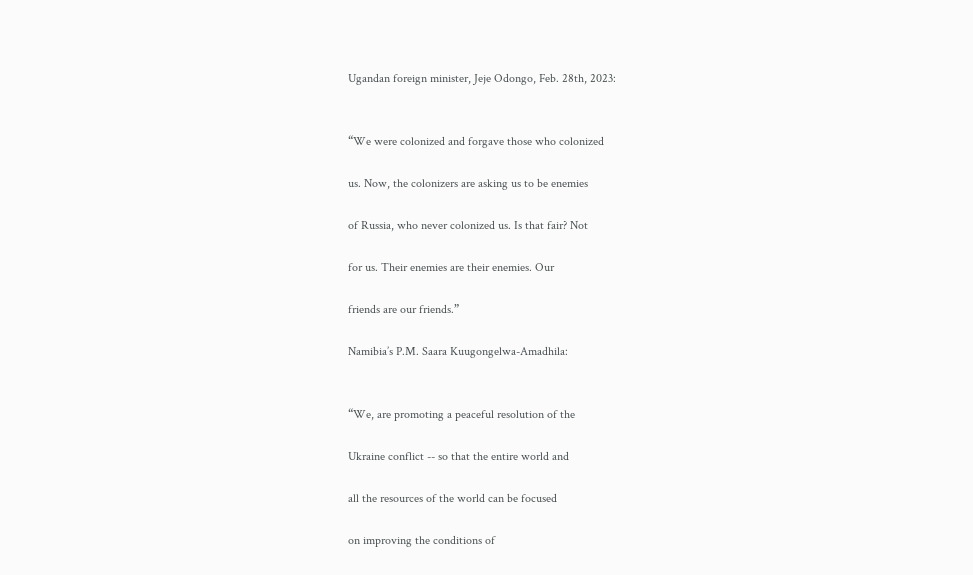Ugandan foreign minister, Jeje Odongo, Feb. 28th, 2023:


“We were colonized and forgave those who colonized

us. Now, the colonizers are asking us to be enemies

of Russia, who never colonized us. Is that fair? Not

for us. Their enemies are their enemies. Our

friends are our friends.”

Namibia’s P.M. Saara Kuugongelwa-Amadhila:


“We, are promoting a peaceful resolution of the

Ukraine conflict -- so that the entire world and

all the resources of the world can be focused

on improving the conditions of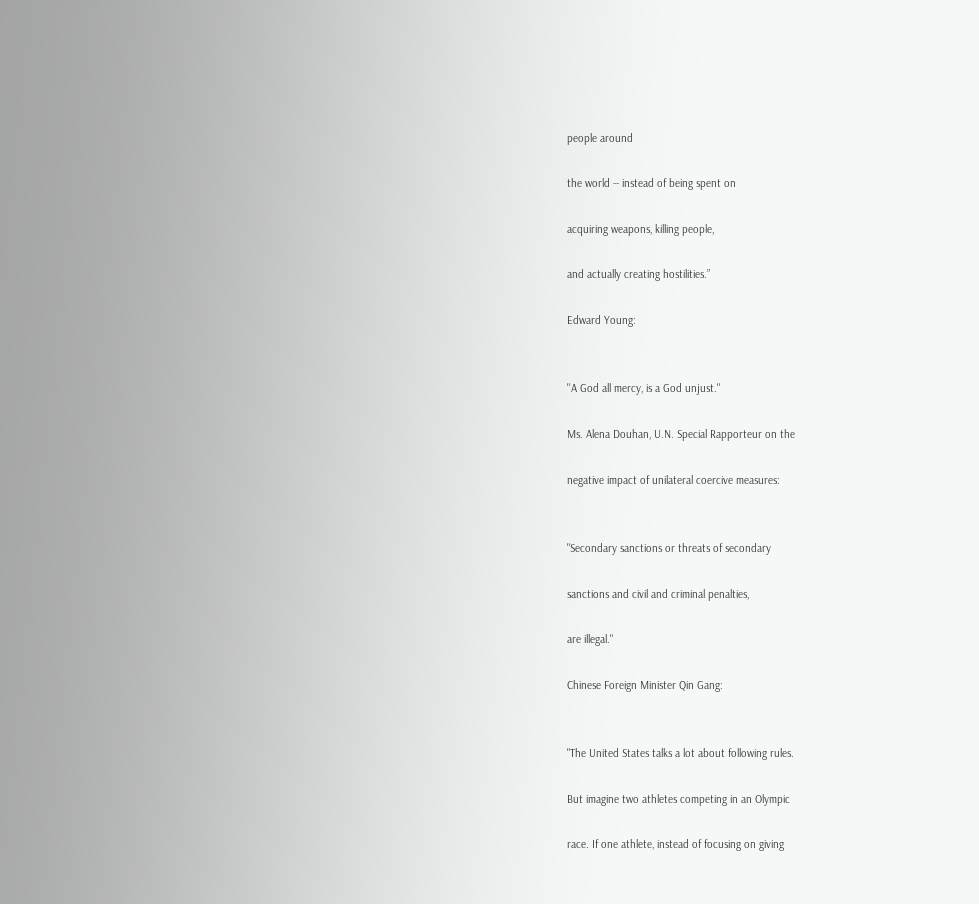people around

the world -- instead of being spent on

acquiring weapons, killing people,

and actually creating hostilities.”

Edward Young:


''A God all mercy, is a God unjust.''

Ms. Alena Douhan, U.N. Special Rapporteur on the

negative impact of unilateral coercive measures:


"Secondary sanctions or threats of secondary

sanctions and civil and criminal penalties,

are illegal."

Chinese Foreign Minister Qin Gang:


"The United States talks a lot about following rules.

But imagine two athletes competing in an Olympic

race. If one athlete, instead of focusing on giving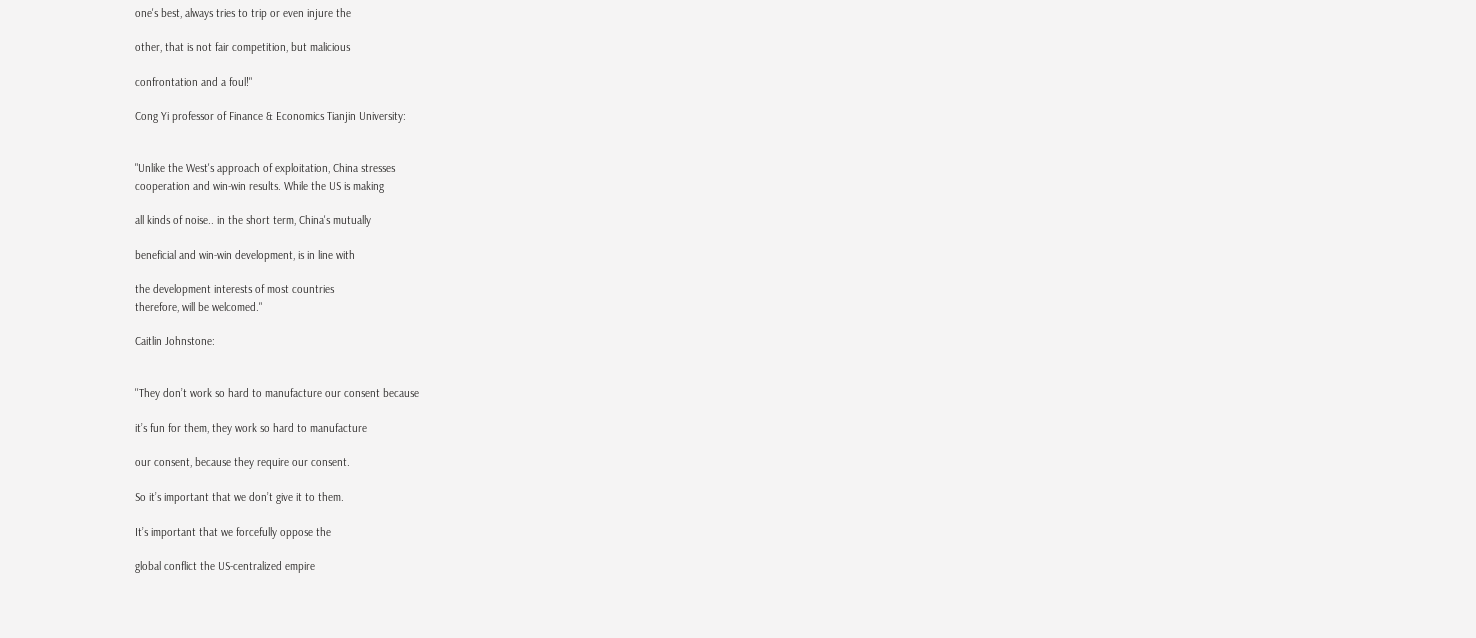one's best, always tries to trip or even injure the

other, that is not fair competition, but malicious

confrontation and a foul!"

Cong Yi professor of Finance & Economics Tianjin University:


"Unlike the West's approach of exploitation, China stresses
cooperation and win-win results. While the US is making

all kinds of noise.. in the short term, China's mutually

beneficial and win-win development, is in line with

the development interests of most countries
therefore, will be welcomed."

Caitlin Johnstone:


''They don’t work so hard to manufacture our consent because

it’s fun for them, they work so hard to manufacture

our consent, because they require our consent.

So it’s important that we don’t give it to them.

It’s important that we forcefully oppose the

global conflict the US-centralized empire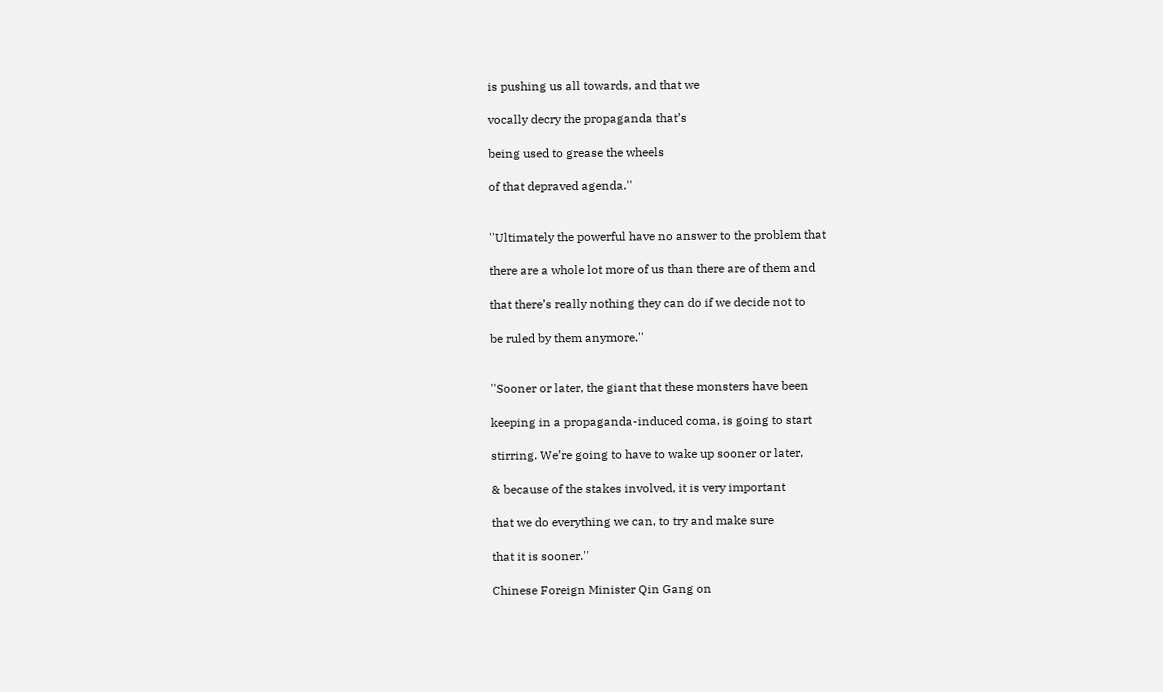is pushing us all towards, and that we

vocally decry the propaganda that’s

being used to grease the wheels

of that depraved agenda.''


''Ultimately the powerful have no answer to the problem that

there are a whole lot more of us than there are of them and

that there’s really nothing they can do if we decide not to

be ruled by them anymore.''


''Sooner or later, the giant that these monsters have been

keeping in a propaganda-induced coma, is going to start

stirring. We’re going to have to wake up sooner or later,

& because of the stakes involved, it is very important

that we do everything we can, to try and make sure

that it is sooner.''

Chinese Foreign Minister Qin Gang on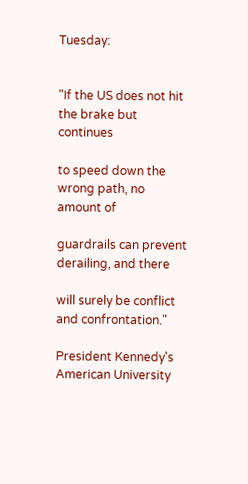Tuesday:


"If the US does not hit the brake but continues

to speed down the wrong path, no amount of

guardrails can prevent derailing, and there

will surely be conflict and confrontation."

President Kennedy's American University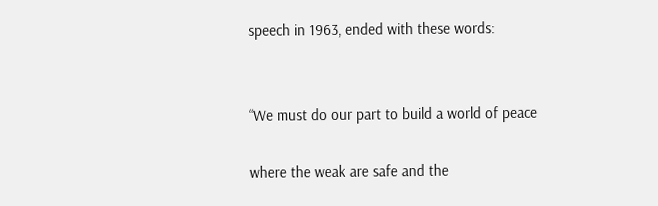speech in 1963, ended with these words:


“We must do our part to build a world of peace

where the weak are safe and the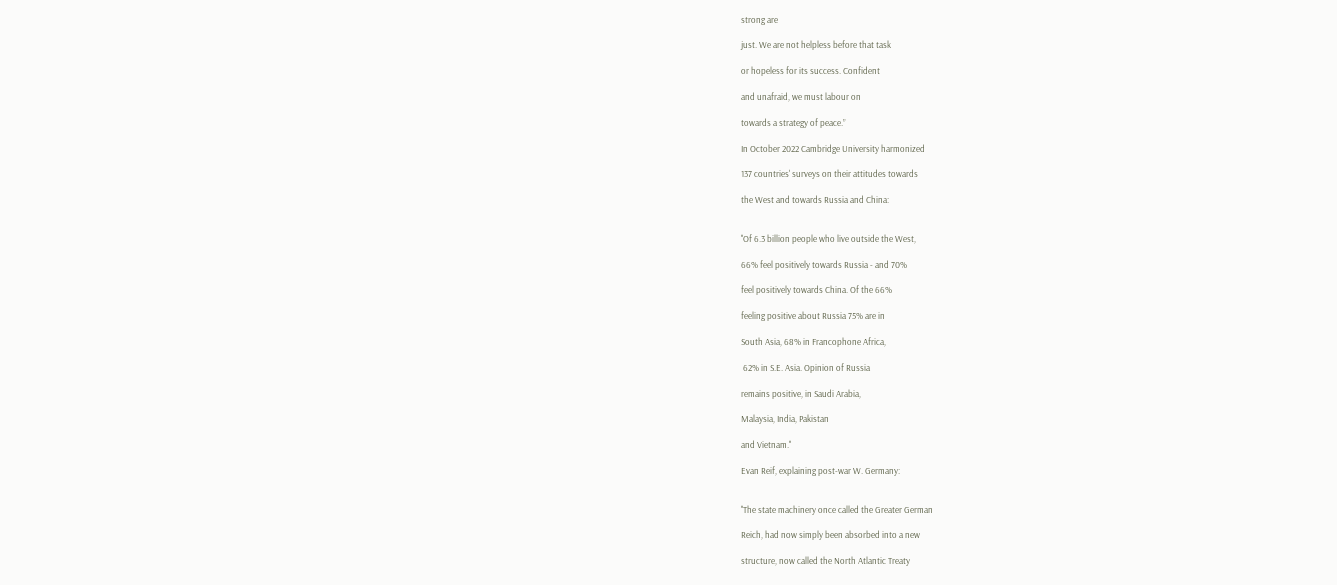strong are

just. We are not helpless before that task

or hopeless for its success. Confident

and unafraid, we must labour on

towards a strategy of peace.”

In October 2022 Cambridge University harmonized

137 countries' surveys on their attitudes towards

the West and towards Russia and China:


''Of 6.3 billion people who live outside the West,

66% feel positively towards Russia - and 70%

feel positively towards China. Of the 66%

feeling positive about Russia 75% are in

South Asia, 68% in Francophone Africa,

 62% in S.E. Asia. Opinion of Russia

remains positive, in Saudi Arabia,

Malaysia, India, Pakistan

and Vietnam.''

Evan Reif, explaining post-war W. Germany:


''The state machinery once called the Greater German

Reich, had now simply been absorbed into a new

structure, now called the North Atlantic Treaty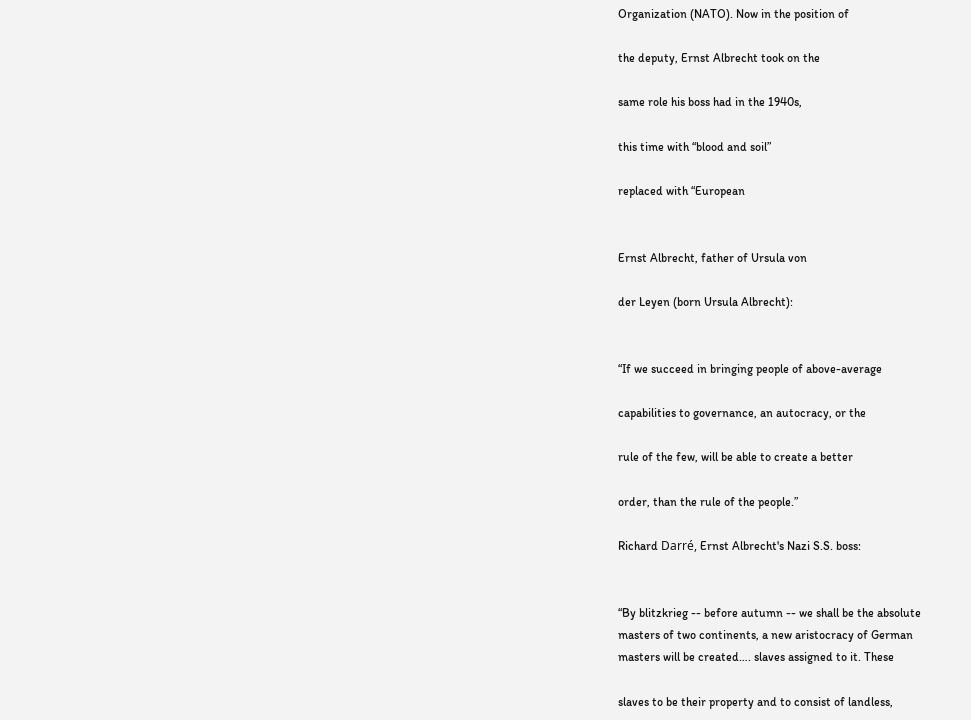Organization (NATO). Now in the position of

the deputy, Ernst Albrecht took on the

same role his boss had in the 1940s,

this time with “blood and soil”

replaced with “European


Ernst Albrecht, father of Ursula von

der Leyen (born Ursula Albrecht):


“If we succeed in bringing people of above-average

capabilities to governance, an autocracy, or the

rule of the few, will be able to create a better

order, than the rule of the people.”

Richard Darré, Ernst Albrecht's Nazi S.S. boss:


“By blitzkrieg -- before autumn -- we shall be the absolute
masters of two continents, a new aristocracy of German
masters will be created…. slaves assigned to it. These

slaves to be their property and to consist of landless,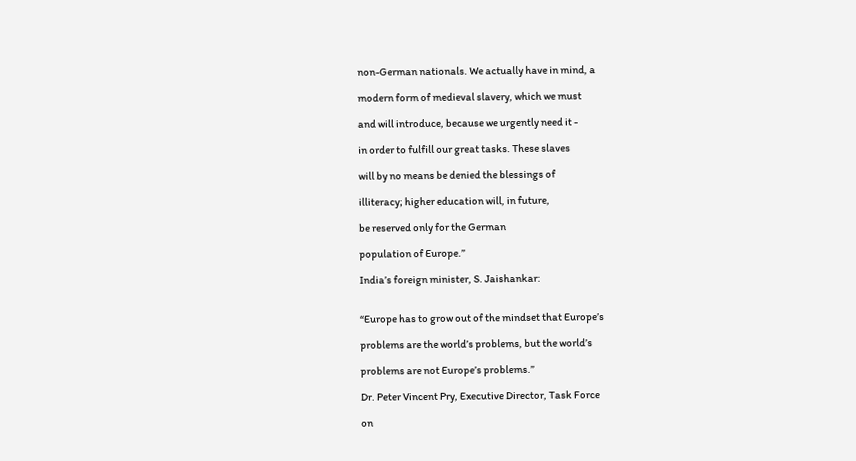non-German nationals. We actually have in mind, a

modern form of medieval slavery, which we must

and will introduce, because we urgently need it -

in order to fulfill our great tasks. These slaves

will by no means be denied the blessings of

illiteracy; higher education will, in future,

be reserved only for the German

population of Europe.”

India’s foreign minister, S. Jaishankar:


“Europe has to grow out of the mindset that Europe’s

problems are the world’s problems, but the world’s

problems are not Europe’s problems.”

Dr. Peter Vincent Pry, Executive Director, Task Force

on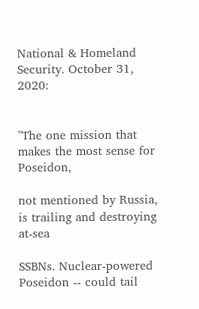National & Homeland Security. October 31, 2020:


''The one mission that makes the most sense for Poseidon,

not mentioned by Russia, is trailing and destroying at-sea

SSBNs. Nuclear-powered Poseidon -- could tail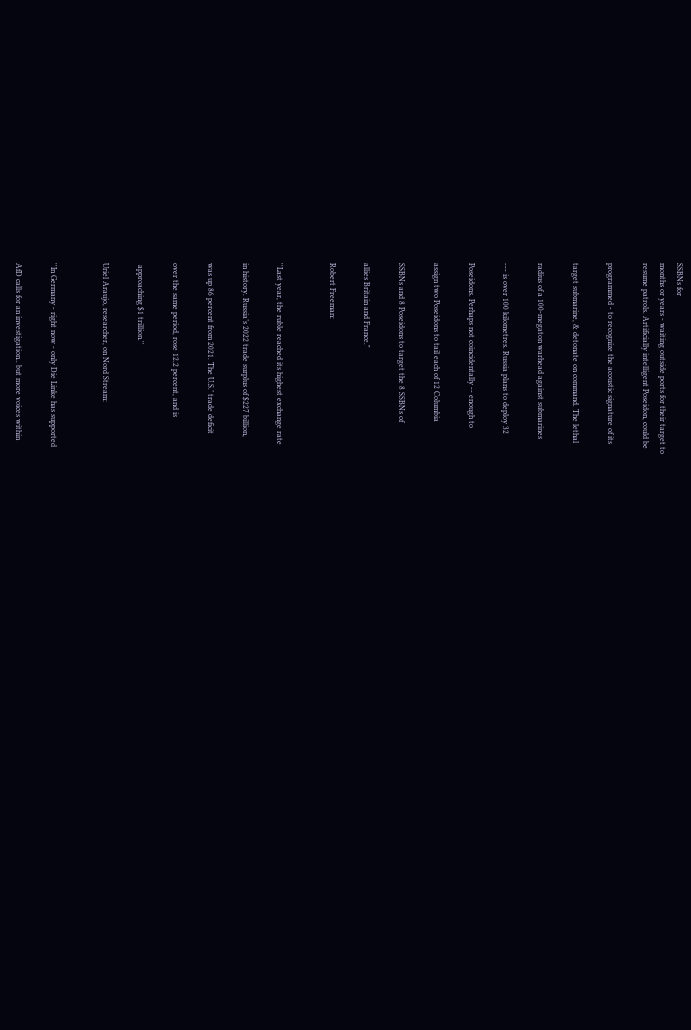SSBNs for
months or years - waiting outside ports for their target to
resume patrols. Artificially intelligent Poseidon, could be

programmed - to recognize the acoustic signature of its

target submarine, & detonate on command. The lethal

radius of a 100-megaton warhead against submarines

--- is over 100 kilometres. Russia plans to deploy 32

Poseidons. Perhaps not coincidentally -- enough to

assign two Poseidons to tail each of 12 Columbia

SSBNs and 8 Poseidons to target the 8 SSBNs of

allies Britain and France."

Robert Freeman:


''Last year, the ruble reached its highest exchange rate

in history. Russia’s 2022 trade surplus of $227 billion,

was up 86 percent from 2021. The U.S.’ trade deficit

over the same period, rose 12.2 percent, and is

 approaching $1 trillion.''

Uriel Araujo, researcher, on Nord Stream:


''In Germany - right now - only Die Linke has supported

AfD calls for an investigation.. but more voices within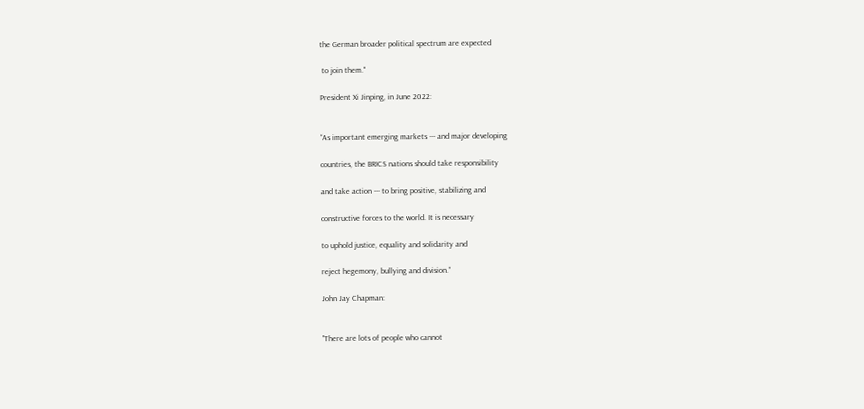the German broader political spectrum are expected

 to join them.''

President Xi Jinping, in June 2022:


“As important emerging markets --- and major developing

countries, the BRICS nations should take responsibility

and take action --- to bring positive, stabilizing and

constructive forces to the world. It is necessary

to uphold justice, equality and solidarity and

reject hegemony, bullying and division.”

John Jay Chapman:


''There are lots of people who cannot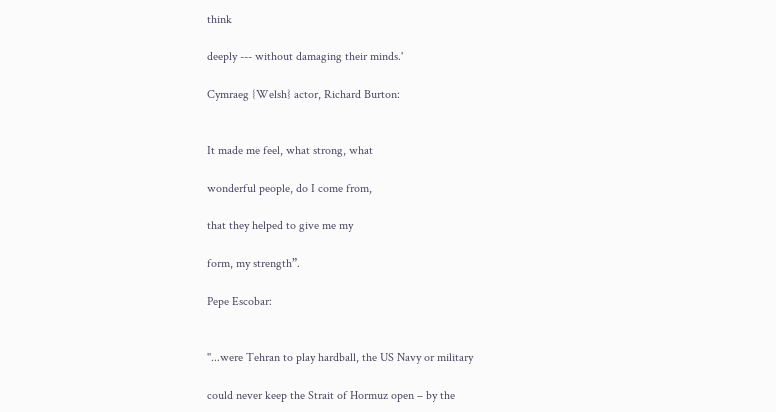think

deeply --- without damaging their minds.'

Cymraeg {Welsh} actor, Richard Burton:


It made me feel, what strong, what

wonderful people, do I come from,

that they helped to give me my

form, my strength”.

Pepe Escobar:


''...were Tehran to play hardball, the US Navy or military

could never keep the Strait of Hormuz open – by the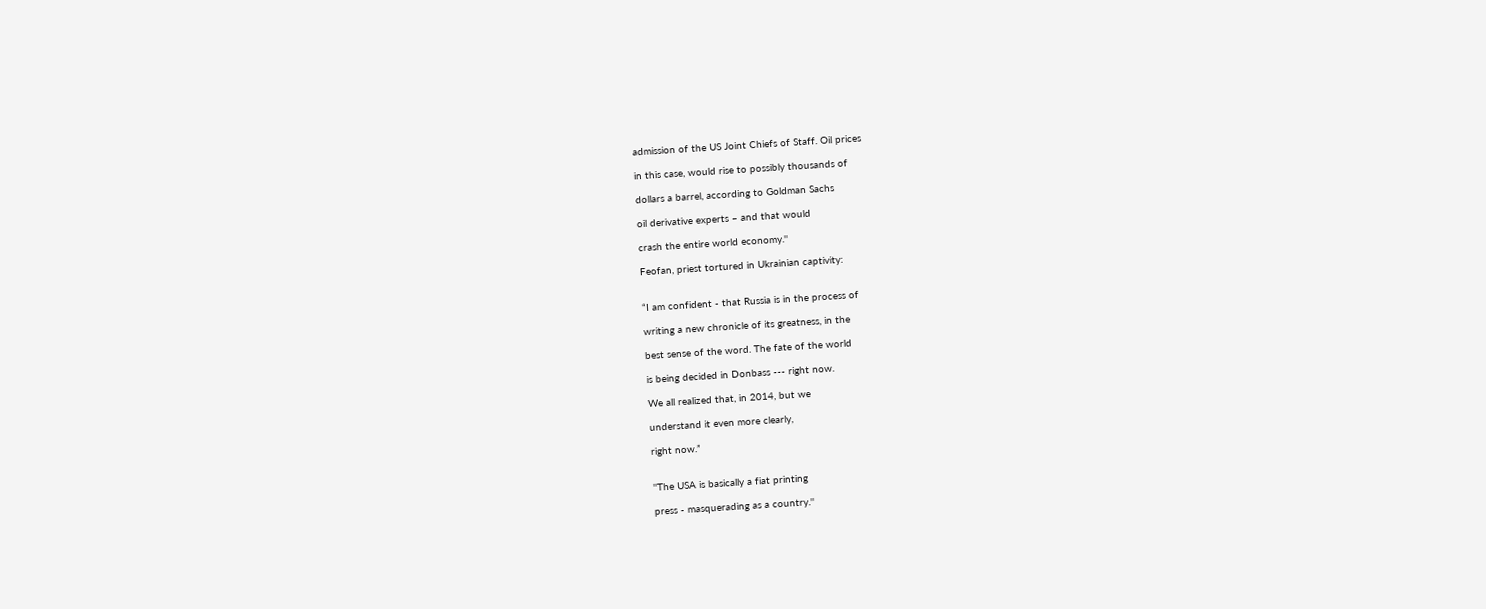admission of the US Joint Chiefs of Staff. Oil prices

in this case, would rise to possibly thousands of

dollars a barrel, according to Goldman Sachs

oil derivative experts – and that would

crash the entire world economy.''

Feofan, priest tortured in Ukrainian captivity:


“I am confident - that Russia is in the process of

writing a new chronicle of its greatness, in the

best sense of the word. The fate of the world

is being decided in Donbass --- right now.

We all realized that, in 2014, but we

understand it even more clearly,

right now.”


''The USA is basically a fiat printing

press - masquerading as a country.''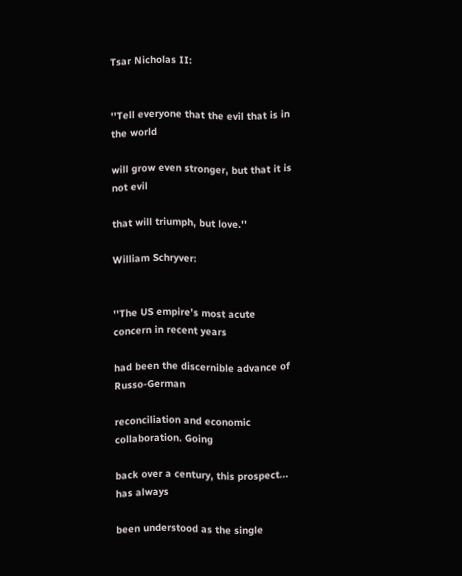Tsar Nicholas II:


''Tell everyone that the evil that is in the world

will grow even stronger, but that it is not evil

that will triumph, but love.''

William Schryver:


''The US empire’s most acute concern in recent years

had been the discernible advance of Russo-German

reconciliation and economic collaboration. Going

back over a century, this prospect... has always

been understood as the single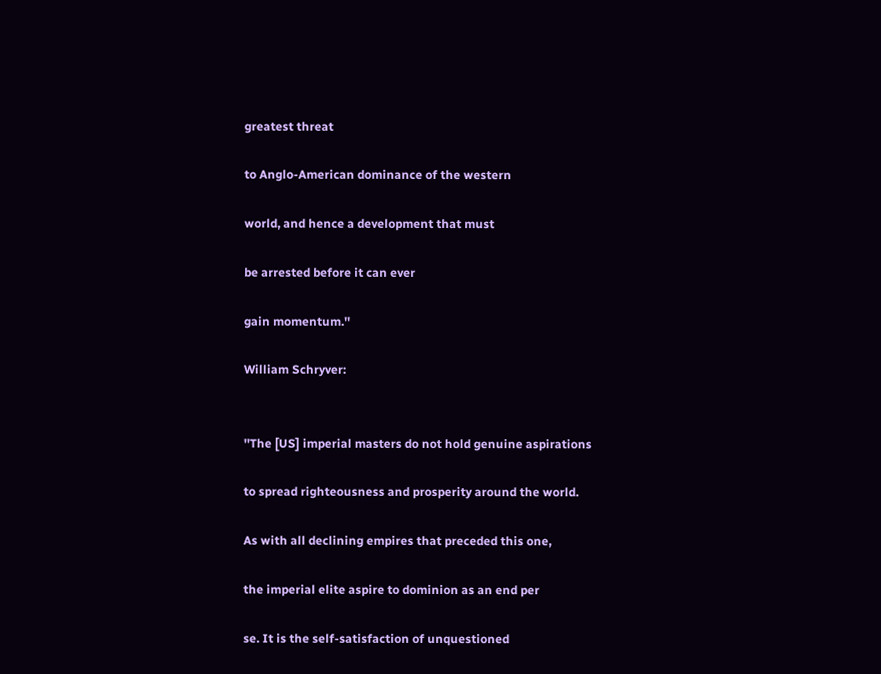greatest threat

to Anglo-American dominance of the western

world, and hence a development that must

be arrested before it can ever

gain momentum.''

William Schryver:


''The [US] imperial masters do not hold genuine aspirations

to spread righteousness and prosperity around the world.

As with all declining empires that preceded this one,

the imperial elite aspire to dominion as an end per

se. It is the self-satisfaction of unquestioned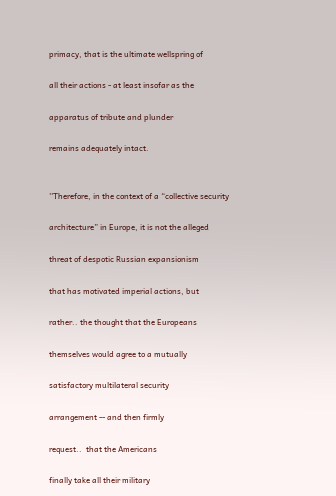primacy, that is the ultimate wellspring of

all their actions - at least insofar as the

apparatus of tribute and plunder

remains adequately intact.


''Therefore, in the context of a “collective security

architecture” in Europe, it is not the alleged

threat of despotic Russian expansionism

that has motivated imperial actions, but

rather.. the thought that the Europeans

themselves would agree to a mutually

satisfactory multilateral security

arrangement -- and then firmly

request..  that the Americans

finally take all their military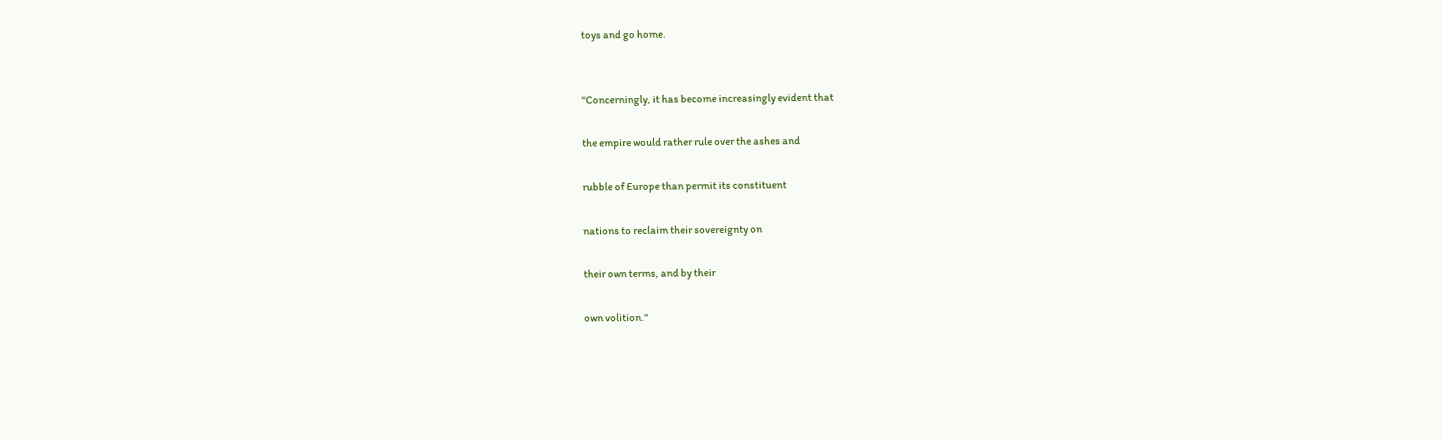toys and go home.


''Concerningly, it has become increasingly evident that

the empire would rather rule over the ashes and

rubble of Europe than permit its constituent

nations to reclaim their sovereignty on

their own terms, and by their

own volition.''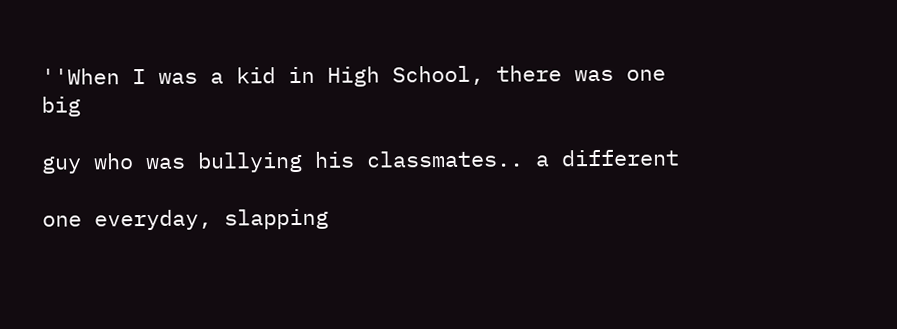''When I was a kid in High School, there was one big

guy who was bullying his classmates.. a different

one everyday, slapping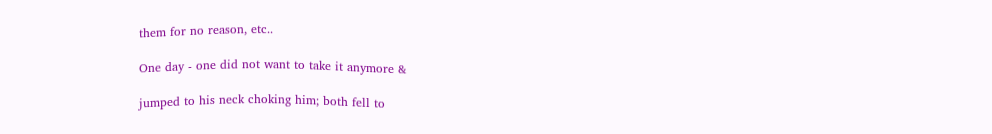them for no reason, etc..

One day - one did not want to take it anymore &

jumped to his neck choking him; both fell to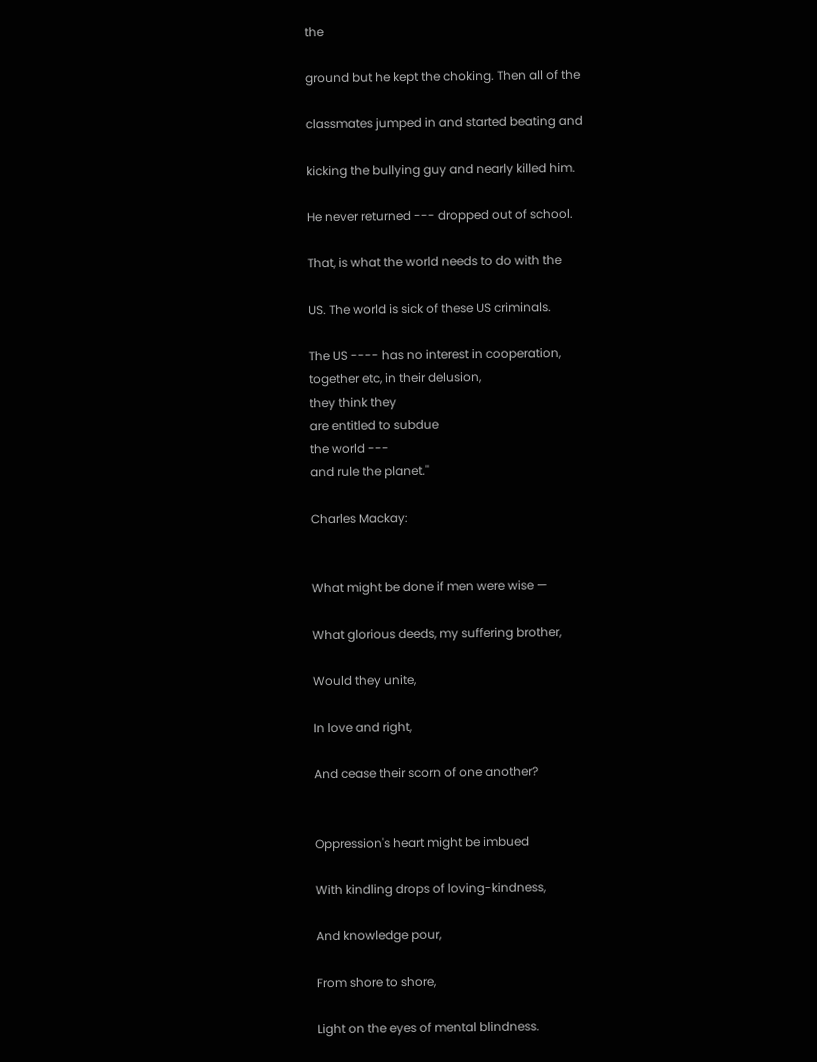the

ground but he kept the choking. Then all of the

classmates jumped in and started beating and

kicking the bullying guy and nearly killed him.

He never returned --- dropped out of school.

That, is what the world needs to do with the

US. The world is sick of these US criminals.

The US ---- has no interest in cooperation,
together etc, in their delusion,
they think they
are entitled to subdue
the world ---
and rule the planet.''

Charles Mackay:


What might be done if men were wise —

What glorious deeds, my suffering brother,

Would they unite,

In love and right,

And cease their scorn of one another?


Oppression's heart might be imbued

With kindling drops of loving-kindness,

And knowledge pour,

From shore to shore,

Light on the eyes of mental blindness.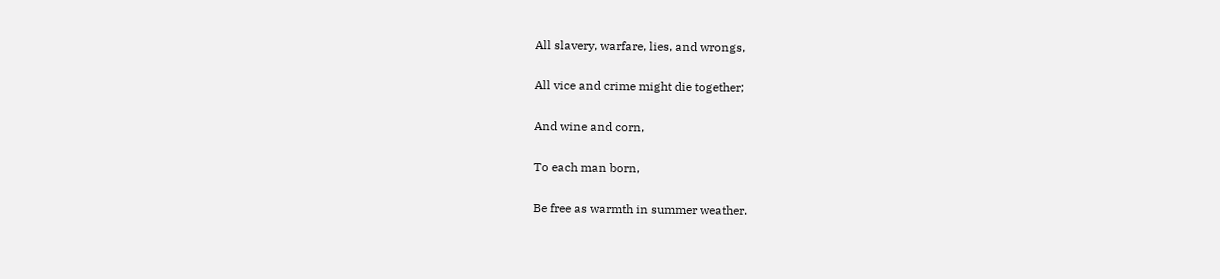All slavery, warfare, lies, and wrongs,

All vice and crime might die together;

And wine and corn,

To each man born,

Be free as warmth in summer weather.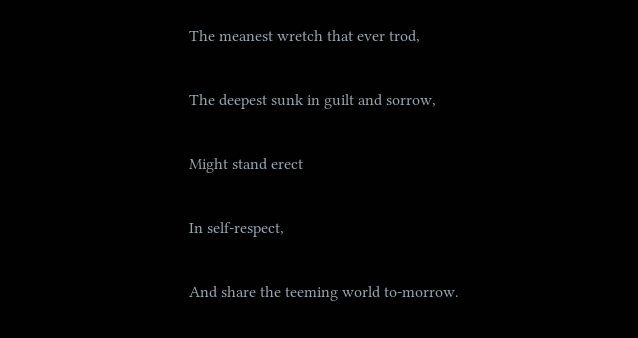The meanest wretch that ever trod,

The deepest sunk in guilt and sorrow,

Might stand erect

In self-respect,

And share the teeming world to-morrow.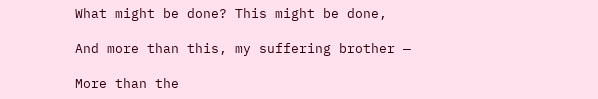What might be done? This might be done,

And more than this, my suffering brother —

More than the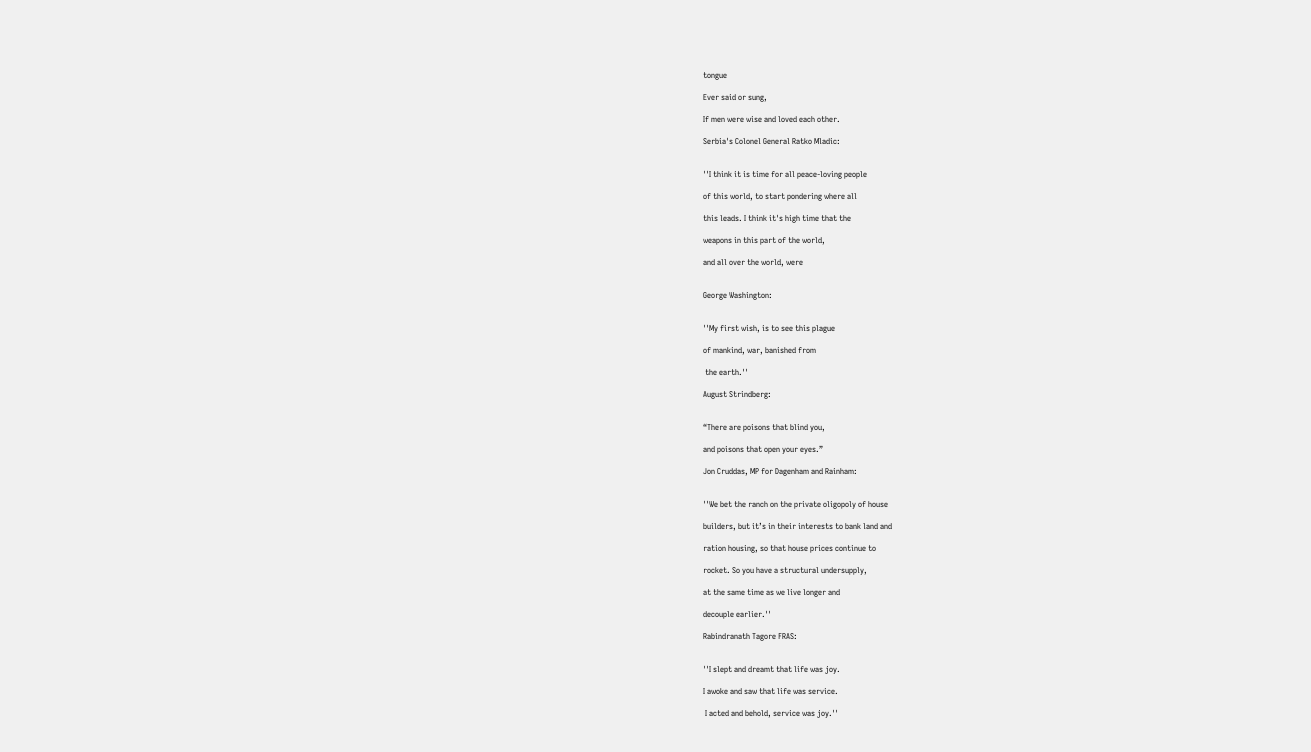tongue

Ever said or sung,

If men were wise and loved each other.

Serbia's Colonel General Ratko Mladic:


''I think it is time for all peace-loving people

of this world, to start pondering where all

this leads. I think it's high time that the

weapons in this part of the world,

and all over the world, were


George Washington:


''My first wish, is to see this plague

of mankind, war, banished from

 the earth.''

August Strindberg:


“There are poisons that blind you,

and poisons that open your eyes.”

Jon Cruddas, MP for Dagenham and Rainham:


''We bet the ranch on the private oligopoly of house

builders, but it’s in their interests to bank land and

ration housing, so that house prices continue to

rocket. So you have a structural undersupply,

at the same time as we live longer and

decouple earlier.''

Rabindranath Tagore FRAS:


''I slept and dreamt that life was joy.

I awoke and saw that life was service.

 I acted and behold, service was joy.''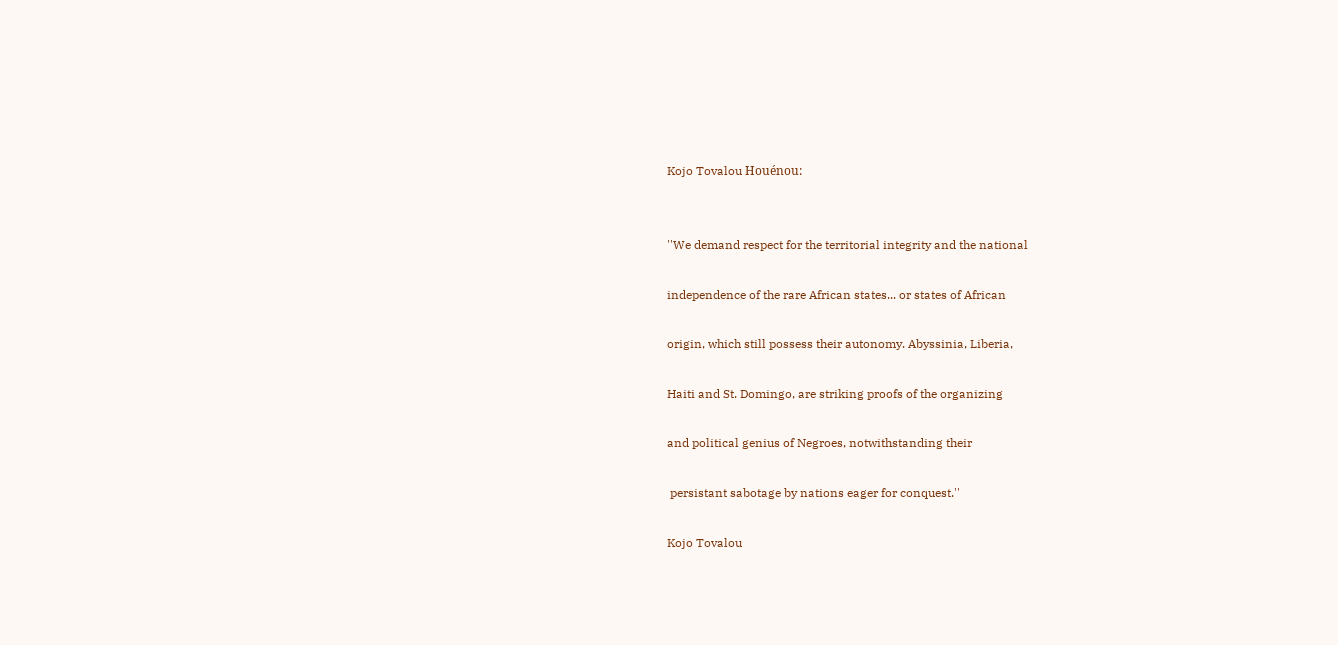Kojo Tovalou Houénou:


''We demand respect for the territorial integrity and the national

independence of the rare African states... or states of African

origin, which still possess their autonomy. Abyssinia, Liberia,

Haiti and St. Domingo, are striking proofs of the organizing

and political genius of Negroes, notwithstanding their

 persistant sabotage by nations eager for conquest.''

Kojo Tovalou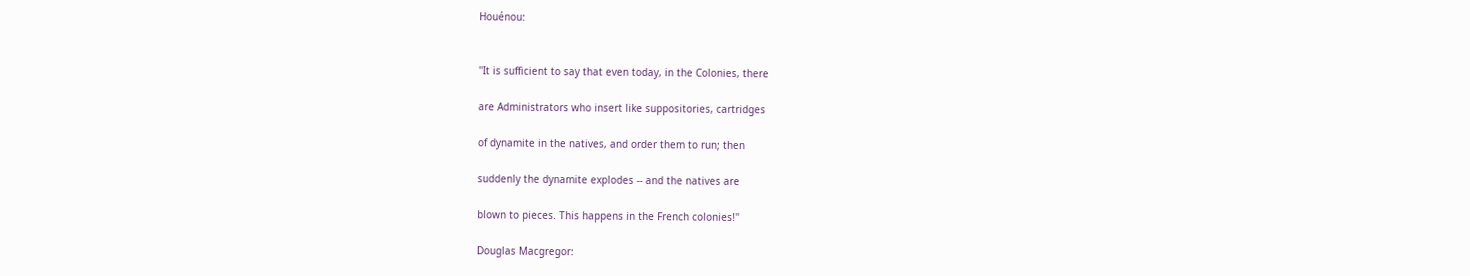Houénou:


''It is sufficient to say that even today, in the Colonies, there

are Administrators who insert like suppositories, cartridges

of dynamite in the natives, and order them to run; then

suddenly the dynamite explodes -- and the natives are

blown to pieces. This happens in the French colonies!''

Douglas Macgregor: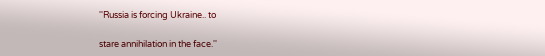''Russia is forcing Ukraine.. to

stare annihilation in the face.''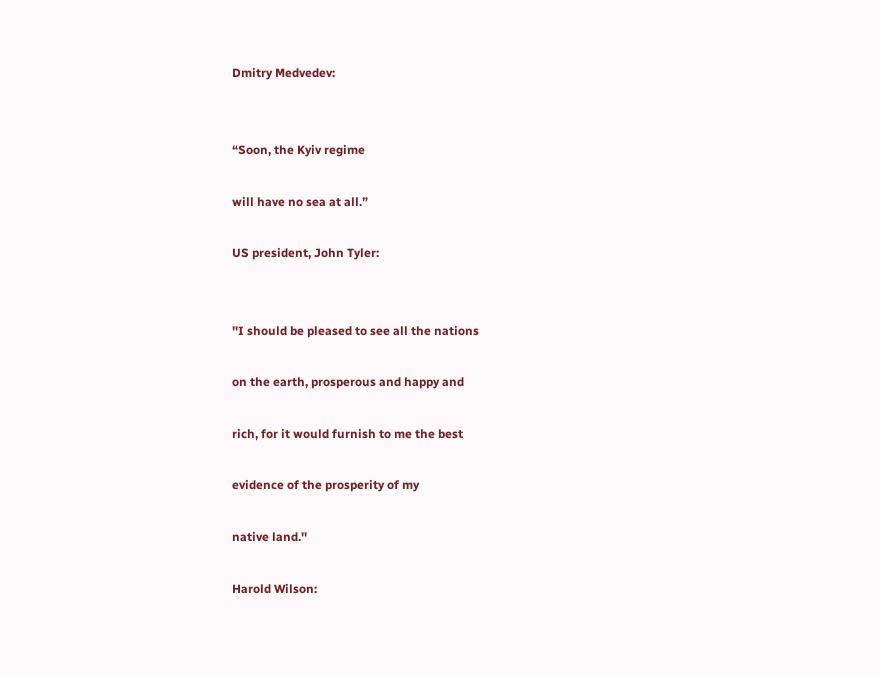Dmitry Medvedev:


“Soon, the Kyiv regime

will have no sea at all.”

US president, John Tyler:


''I should be pleased to see all the nations

on the earth, prosperous and happy and

rich, for it would furnish to me the best

evidence of the prosperity of my

native land.''

Harold Wilson: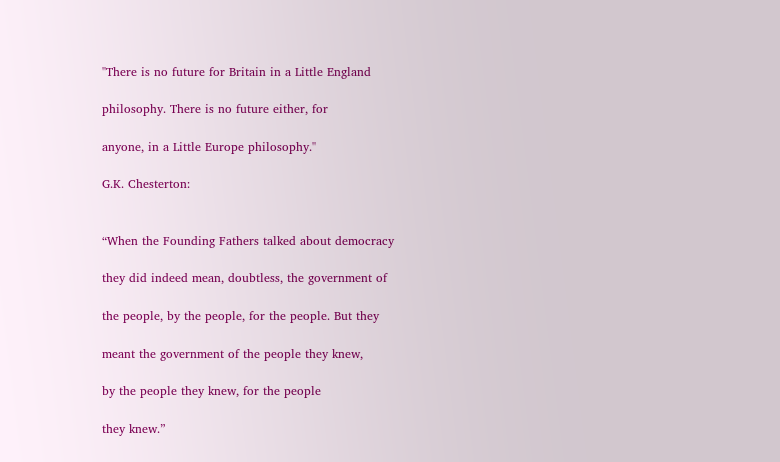''There is no future for Britain in a Little England

philosophy. There is no future either, for

anyone, in a Little Europe philosophy.''

G.K. Chesterton:


“When the Founding Fathers talked about democracy

they did indeed mean, doubtless, the government of

the people, by the people, for the people. But they

meant the government of the people they knew,

by the people they knew, for the people

they knew.”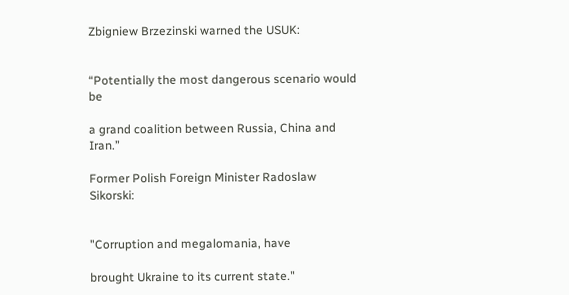Zbigniew Brzezinski warned the USUK:


“Potentially the most dangerous scenario would be

a grand coalition between Russia, China and Iran.”

Former Polish Foreign Minister Radoslaw Sikorski:


"Corruption and megalomania, have

brought Ukraine to its current state."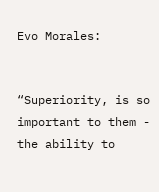Evo Morales:


“Superiority, is so important to them - the ability to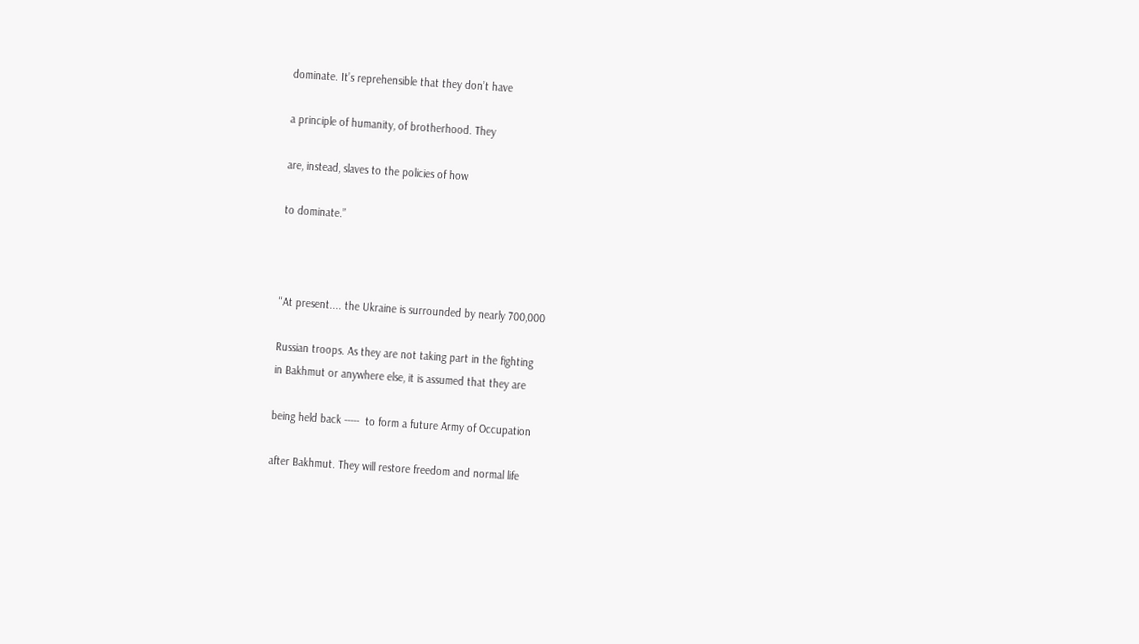dominate. It’s reprehensible that they don’t have

a principle of humanity, of brotherhood. They

are, instead, slaves to the policies of how

to dominate.”



''At present.... the Ukraine is surrounded by nearly 700,000

Russian troops. As they are not taking part in the fighting
in Bakhmut or anywhere else, it is assumed that they are

being held back -----  to form a future Army of Occupation

after Bakhmut. They will restore freedom and normal life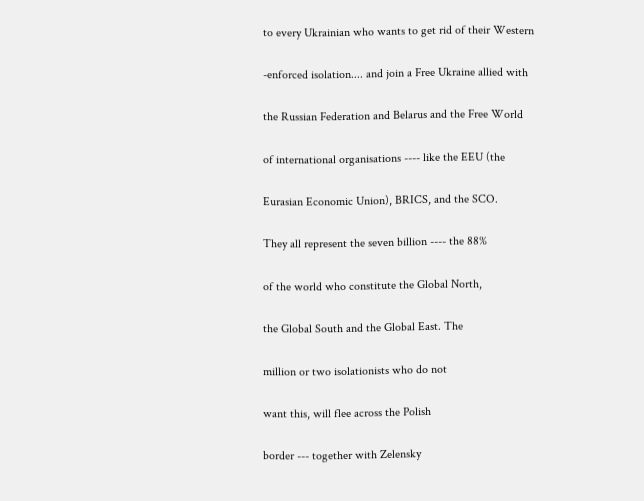to every Ukrainian who wants to get rid of their Western

-enforced isolation.... and join a Free Ukraine allied with

the Russian Federation and Belarus and the Free World

of international organisations ---- like the EEU (the

Eurasian Economic Union), BRICS, and the SCO.

They all represent the seven billion ---- the 88%

of the world who constitute the Global North,

the Global South and the Global East. The

million or two isolationists who do not

want this, will flee across the Polish

border --- together with Zelensky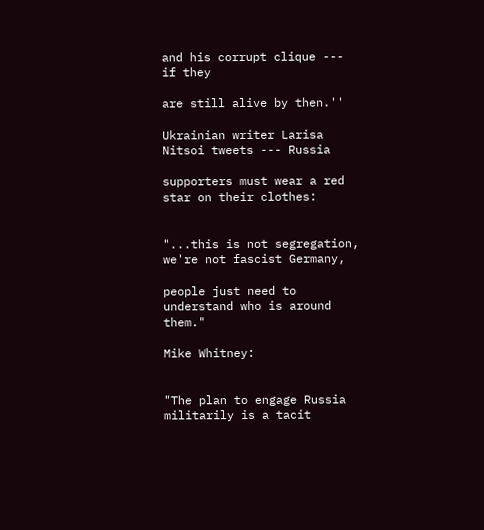and his corrupt clique --- if they

are still alive by then.''

Ukrainian writer Larisa Nitsoi tweets --- Russia

supporters must wear a red star on their clothes:


"...this is not segregation, we're not fascist Germany,

people just need to understand who is around them."

Mike Whitney:


"The plan to engage Russia militarily is a tacit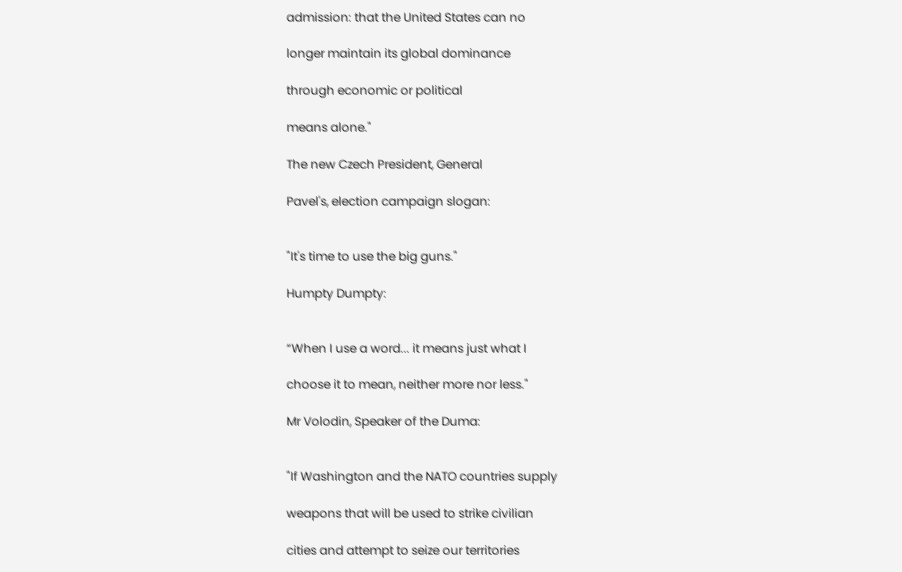admission: that the United States can no

longer maintain its global dominance

through economic or political

means alone."

The new Czech President, General

Pavel's, election campaign slogan:


"It's time to use the big guns."

Humpty Dumpty:


“When I use a word... it means just what I

choose it to mean, neither more nor less."

Mr Volodin, Speaker of the Duma:


"If Washington and the NATO countries supply

weapons that will be used to strike civilian

cities and attempt to seize our territories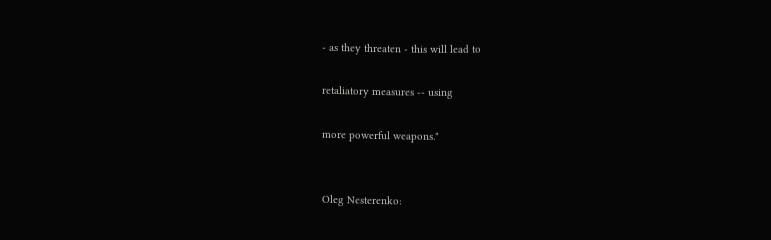- as they threaten - this will lead to

retaliatory measures -- using

more powerful weapons."


Oleg Nesterenko: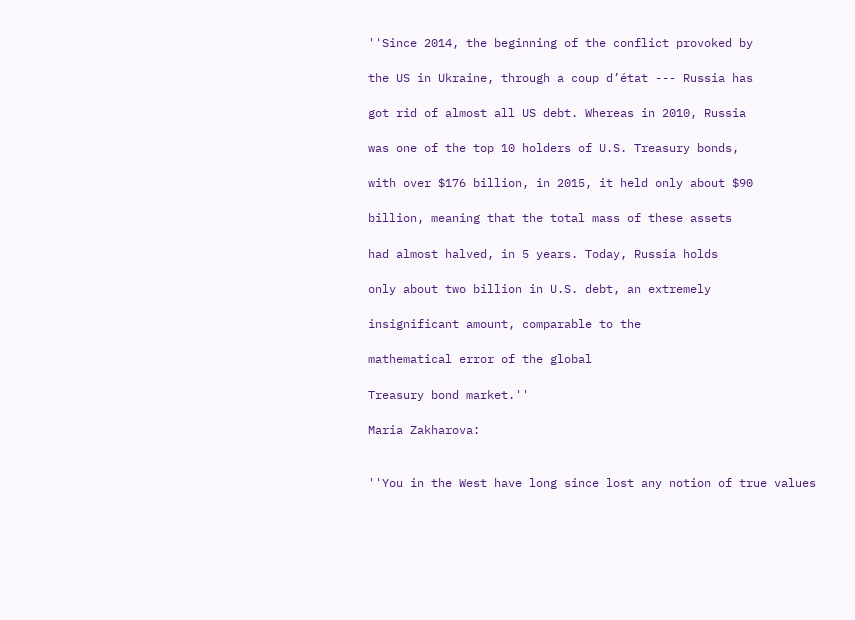''Since 2014, the beginning of the conflict provoked by

the US in Ukraine, through a coup d’état --- Russia has

got rid of almost all US debt. Whereas in 2010, Russia

was one of the top 10 holders of U.S. Treasury bonds,

with over $176 billion, in 2015, it held only about $90

billion, meaning that the total mass of these assets

had almost halved, in 5 years. Today, Russia holds

only about two billion in U.S. debt, an extremely

insignificant amount, comparable to the

mathematical error of the global

Treasury bond market.''

Maria Zakharova:


''You in the West have long since lost any notion of true values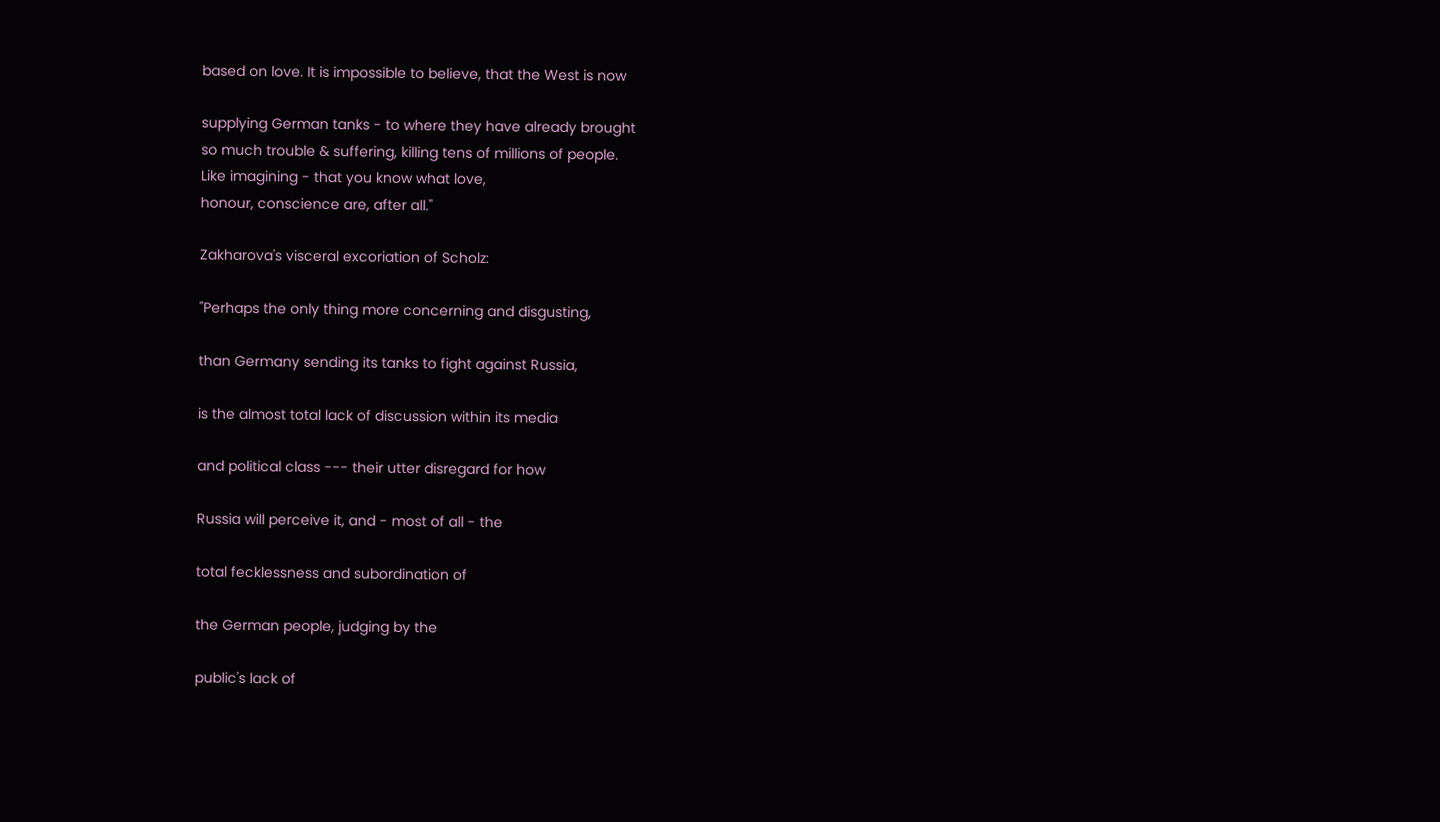based on love. It is impossible to believe, that the West is now

supplying German tanks - to where they have already brought
so much trouble & suffering, killing tens of millions of people.
Like imagining - that you know what love,
honour, conscience are, after all.''

Zakharova's visceral excoriation of Scholz:

''Perhaps the only thing more concerning and disgusting,

than Germany sending its tanks to fight against Russia,

is the almost total lack of discussion within its media

and political class --- their utter disregard for how

Russia will perceive it, and - most of all - the

total fecklessness and subordination of

the German people, judging by the

public's lack of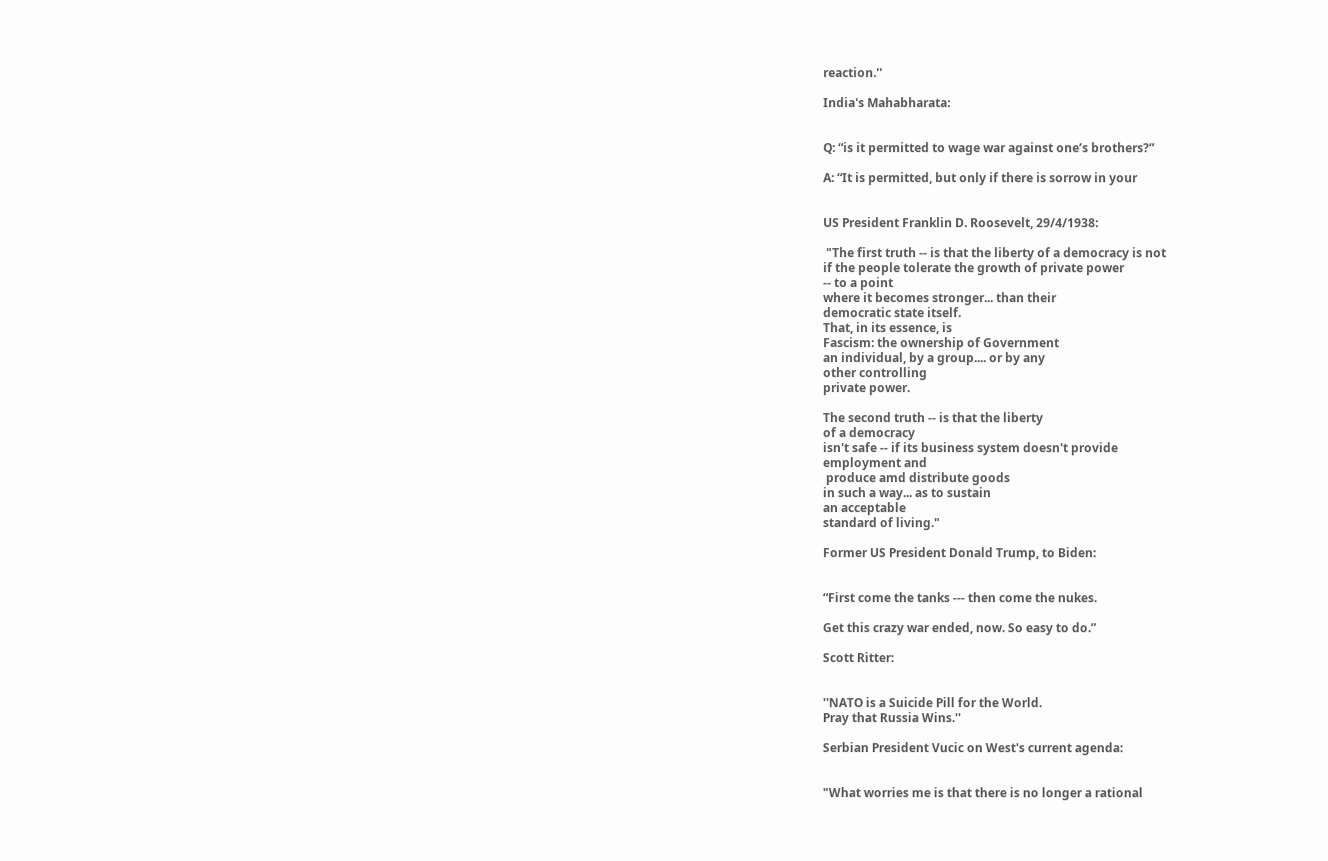reaction.''

India's Mahabharata:


Q: “is it permitted to wage war against one’s brothers?”

A: “It is permitted, but only if there is sorrow in your


US President Franklin D. Roosevelt, 29/4/1938:

 "The first truth -- is that the liberty of a democracy is not
if the people tolerate the growth of private power
-- to a point
where it becomes stronger... than their
democratic state itself.
That, in its essence, is
Fascism: the ownership of Government
an individual, by a group.... or by any
other controlling
private power.

The second truth -- is that the liberty
of a democracy
isn't safe -- if its business system doesn't provide
employment and
 produce amd distribute goods
in such a way... as to sustain
an acceptable
standard of living."

Former US President Donald Trump, to Biden:


“First come the tanks --- then come the nukes.

Get this crazy war ended, now. So easy to do.”

Scott Ritter:


''NATO is a Suicide Pill for the World.
Pray that Russia Wins.''

Serbian President Vucic on West's current agenda:


"What worries me is that there is no longer a rational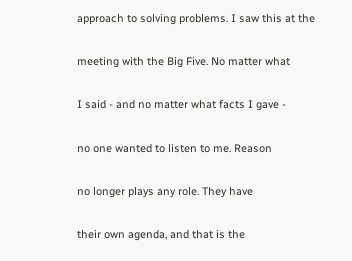approach to solving problems. I saw this at the

meeting with the Big Five. No matter what

I said - and no matter what facts I gave -

no one wanted to listen to me. Reason

no longer plays any role. They have

their own agenda, and that is the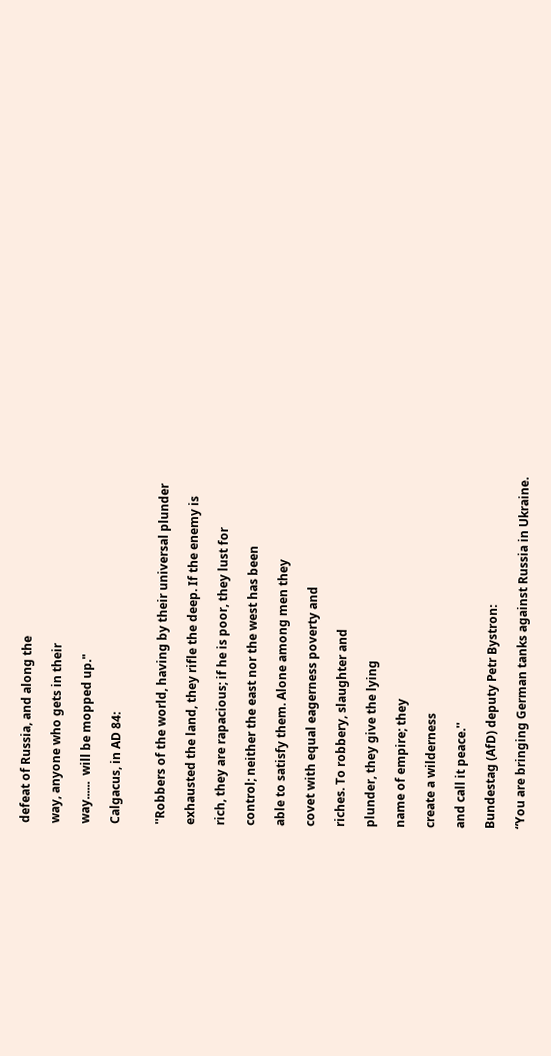defeat of Russia, and along the

way, anyone who gets in their

way......  will be mopped up."

Calgacus, in AD 84:


''Robbers of the world, having by their universal plunder

exhausted the land, they rifle the deep. If the enemy is

rich, they are rapacious; if he is poor, they lust for

control; neither the east nor the west has been

able to satisfy them. Alone among men they

covet with equal eagerness poverty and

riches. To robbery, slaughter and

plunder, they give the lying

name of empire; they

create a wilderness

and call it peace.''

Bundestag (AfD) deputy Petr Bystron:

“You are bringing German tanks against Russia in Ukraine.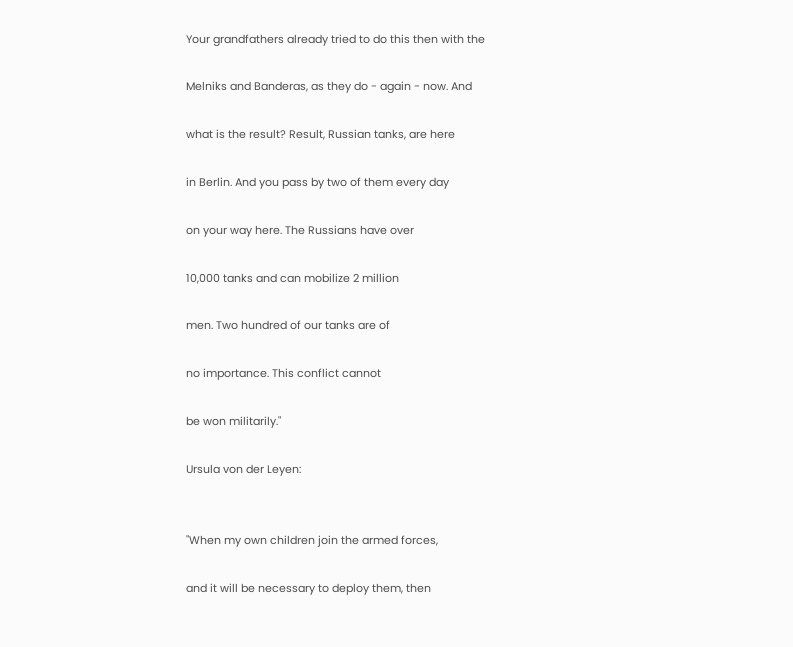Your grandfathers already tried to do this then with the

Melniks and Banderas, as they do - again - now. And

what is the result? Result, Russian tanks, are here

in Berlin. And you pass by two of them every day

on your way here. The Russians have over

10,000 tanks and can mobilize 2 million

men. Two hundred of our tanks are of

no importance. This conflict cannot

be won militarily."

Ursula von der Leyen:


"When my own children join the armed forces,

and it will be necessary to deploy them, then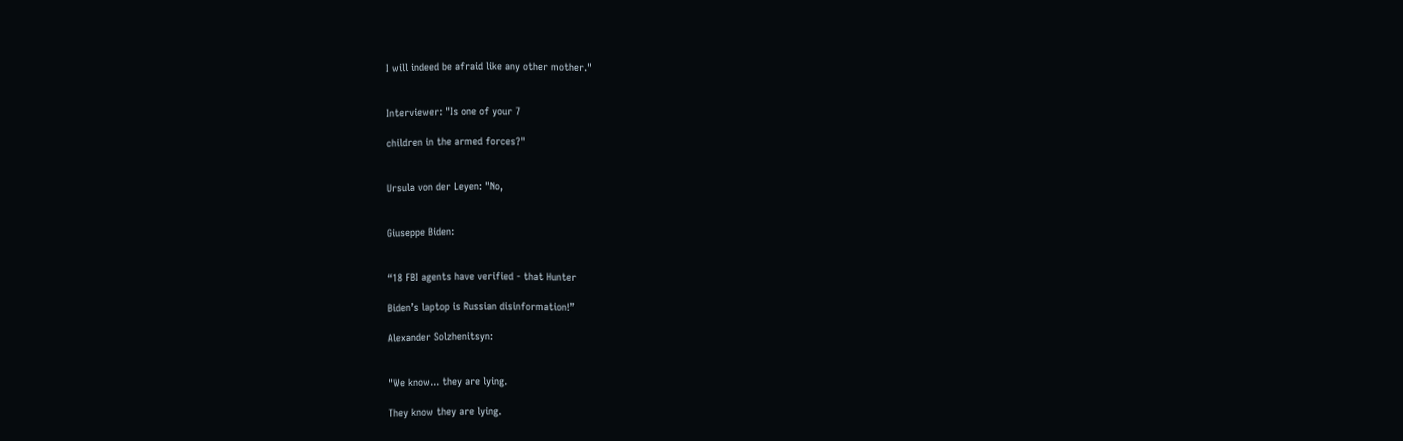I will indeed be afraid like any other mother."


Interviewer: "Is one of your 7

children in the armed forces?"


Ursula von der Leyen: "No,


Giuseppe Biden:


“18 FBI agents have verified - that Hunter

Biden’s laptop is Russian disinformation!”

Alexander Solzhenitsyn:


"We know... they are lying.

They know they are lying.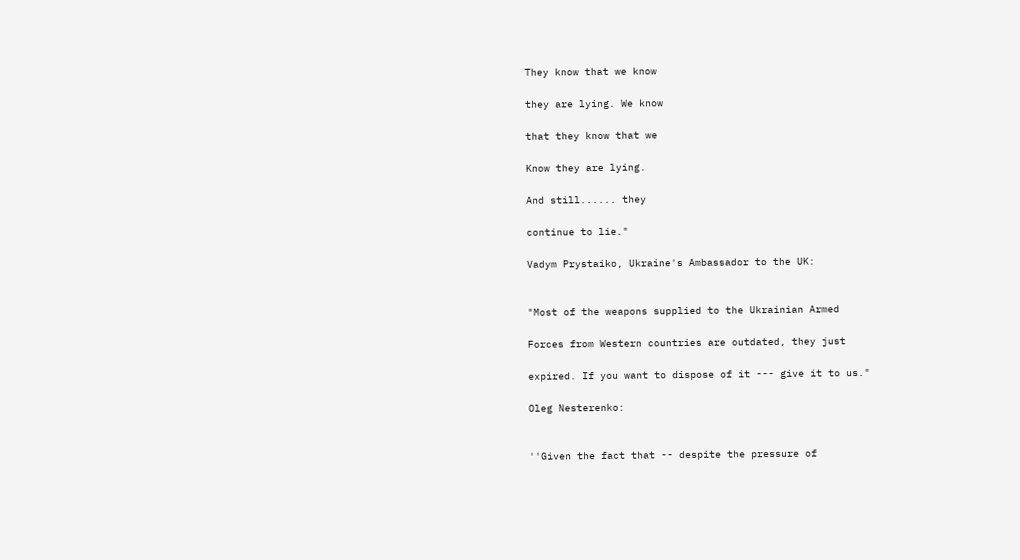They know that we know

they are lying. We know

that they know that we

Know they are lying.

And still...... they

continue to lie."

Vadym Prystaiko, Ukraine's Ambassador to the UK:


"Most of the weapons supplied to the Ukrainian Armed

Forces from Western countries are outdated, they just

expired. If you want to dispose of it --- give it to us."

Oleg Nesterenko:


''Given the fact that -- despite the pressure of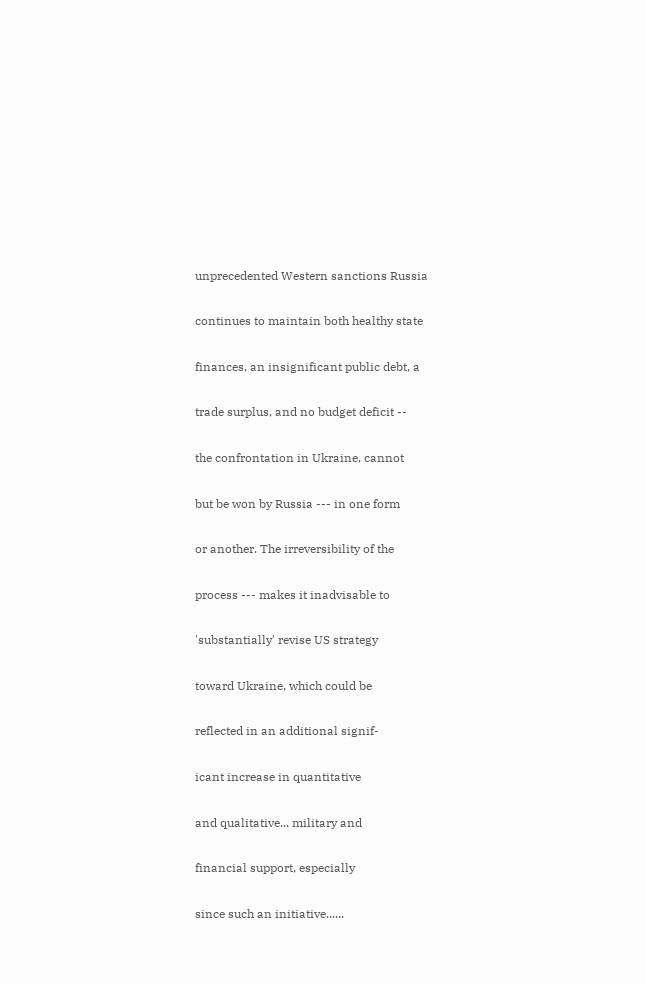unprecedented Western sanctions Russia

continues to maintain both healthy state

finances, an insignificant public debt, a

trade surplus, and no budget deficit --

the confrontation in Ukraine, cannot

but be won by Russia --- in one form

or another. The irreversibility of the

process --- makes it inadvisable to

'substantially' revise US strategy

toward Ukraine, which could be

reflected in an additional signif-

icant increase in quantitative

and qualitative... military and

financial support, especially

since such an initiative......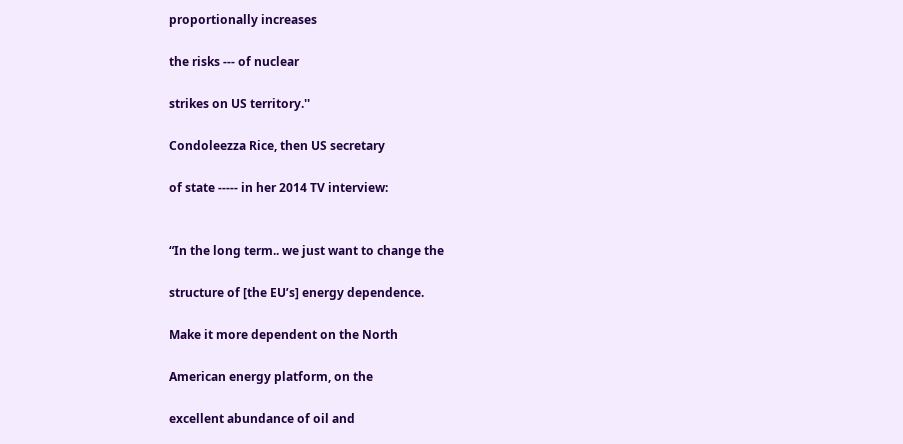proportionally increases

the risks --- of nuclear

strikes on US territory.''

Condoleezza Rice, then US secretary

of state ----- in her 2014 TV interview:


“In the long term.. we just want to change the

structure of [the EU’s] energy dependence.

Make it more dependent on the North

American energy platform, on the

excellent abundance of oil and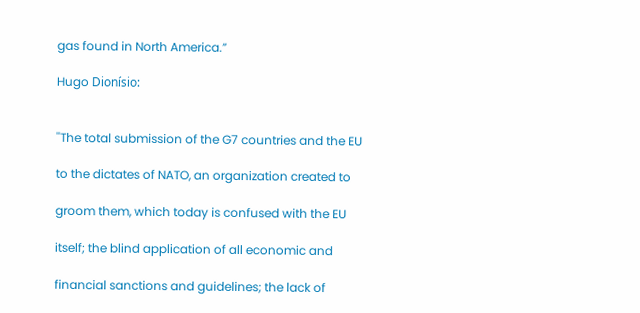gas found in North America.”

Hugo Dionísio:


''The total submission of the G7 countries and the EU

to the dictates of NATO, an organization created to

groom them, which today is confused with the EU

itself; the blind application of all economic and

financial sanctions and guidelines; the lack of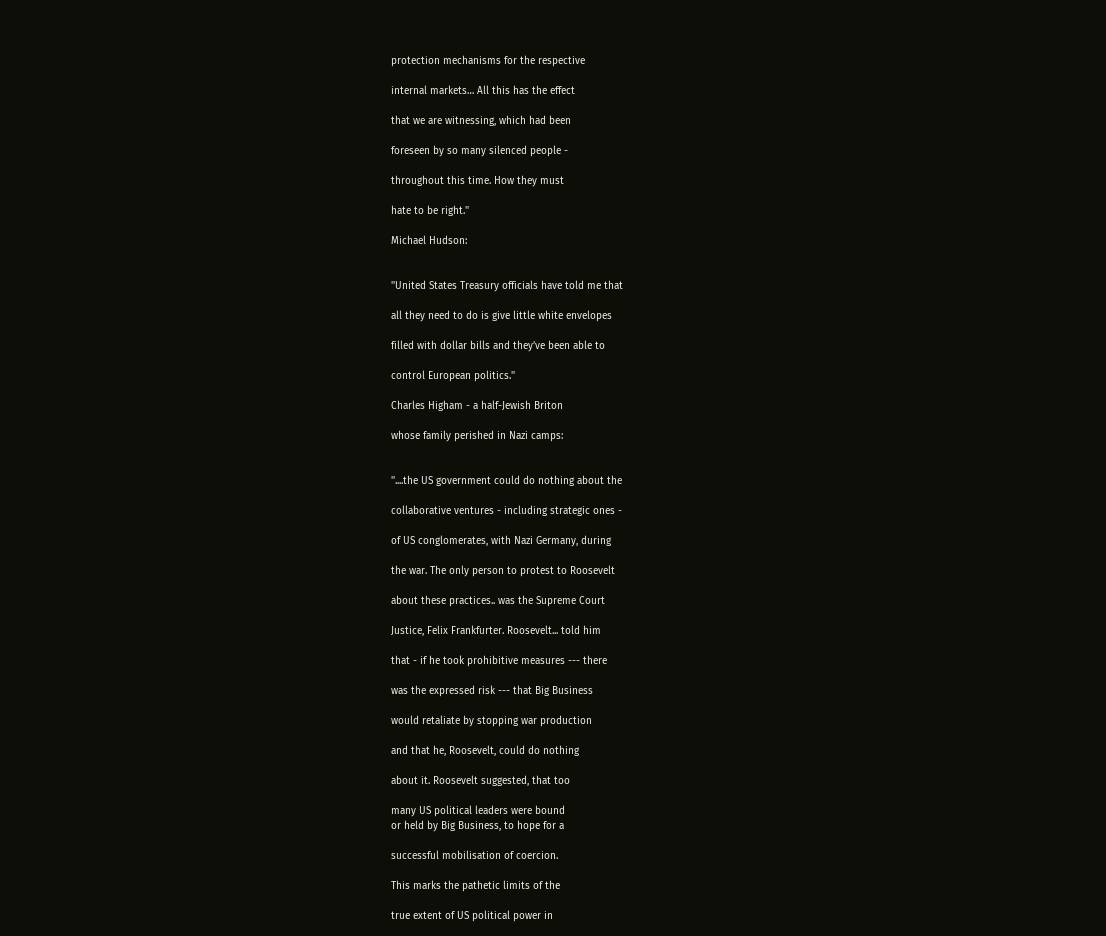protection mechanisms for the respective

internal markets… All this has the effect

that we are witnessing, which had been

foreseen by so many silenced people -

throughout this time. How they must

hate to be right.''

Michael Hudson:


''United States Treasury officials have told me that

all they need to do is give little white envelopes

filled with dollar bills and they’ve been able to

control European politics.''

Charles Higham - a half-Jewish Briton

whose family perished in Nazi camps:


''....the US government could do nothing about the

collaborative ventures - including strategic ones -

of US conglomerates, with Nazi Germany, during

the war. The only person to protest to Roosevelt

about these practices.. was the Supreme Court

Justice, Felix Frankfurter. Roosevelt... told him

that - if he took prohibitive measures --- there

was the expressed risk --- that Big Business

would retaliate by stopping war production

and that he, Roosevelt, could do nothing

about it. Roosevelt suggested, that too

many US political leaders were bound
or held by Big Business, to hope for a

successful mobilisation of coercion.

This marks the pathetic limits of the

true extent of US political power in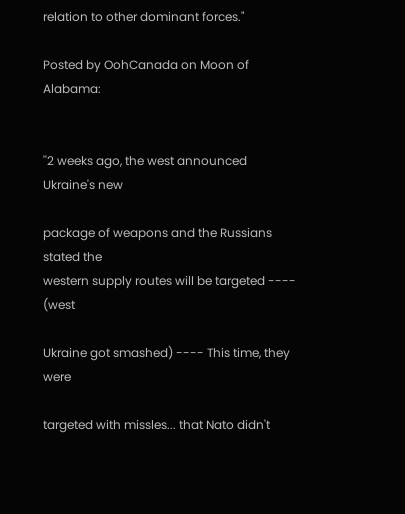relation to other dominant forces."

Posted by OohCanada on Moon of Alabama:


''2 weeks ago, the west announced Ukraine's new

package of weapons and the Russians stated the
western supply routes will be targeted ---- (west

Ukraine got smashed) ---- This time, they were

targeted with missles... that Nato didn't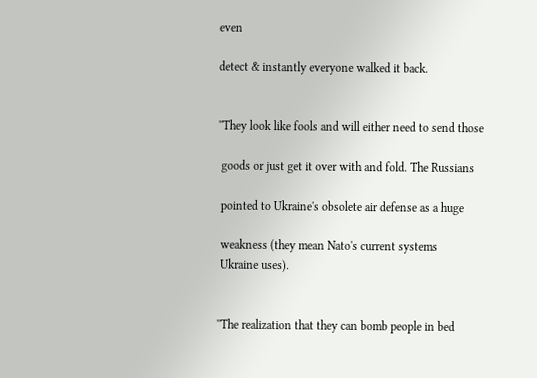even

detect & instantly everyone walked it back.


''They look like fools and will either need to send those

 goods or just get it over with and fold. The Russians

 pointed to Ukraine's obsolete air defense as a huge

 weakness (they mean Nato's current systems
 Ukraine uses).


''The realization that they can bomb people in bed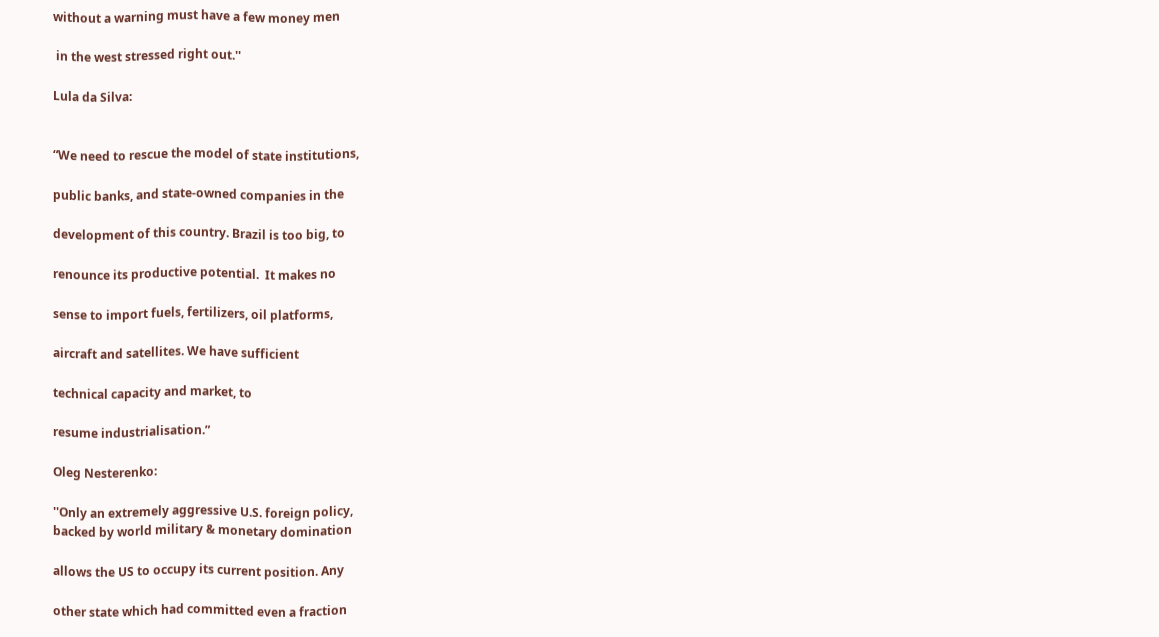without a warning must have a few money men

 in the west stressed right out.''

Lula da Silva:


“We need to rescue the model of state institutions,

public banks, and state-owned companies in the

development of this country. Brazil is too big, to

renounce its productive potential.  It makes no

sense to import fuels, fertilizers, oil platforms,

aircraft and satellites. We have sufficient

technical capacity and market, to

resume industrialisation.”

Oleg Nesterenko:

''Only an extremely aggressive U.S. foreign policy,
backed by world military & monetary domination

allows the US to occupy its current position. Any

other state which had committed even a fraction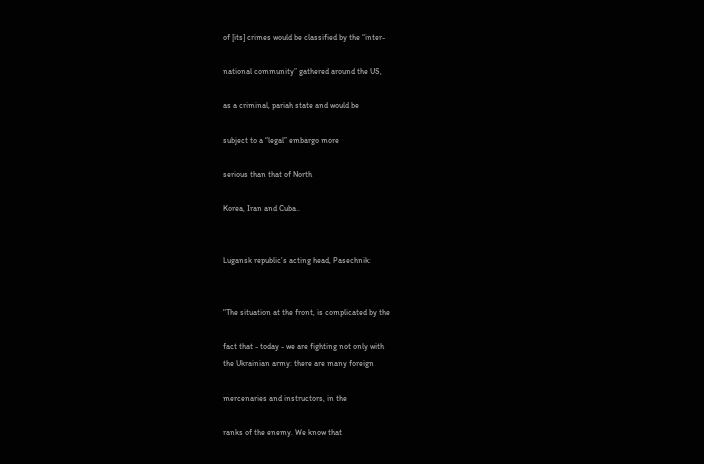of [its] crimes would be classified by the “inter-

national community” gathered around the US,

as a criminal, pariah state and would be

subject to a “legal” embargo more

serious than that of North

Korea, Iran and Cuba..


Lugansk republic’s acting head, Pasechnik:


"The situation at the front, is complicated by the

fact that - today - we are fighting not only with
the Ukrainian army: there are many foreign

mercenaries and instructors, in the

ranks of the enemy. We know that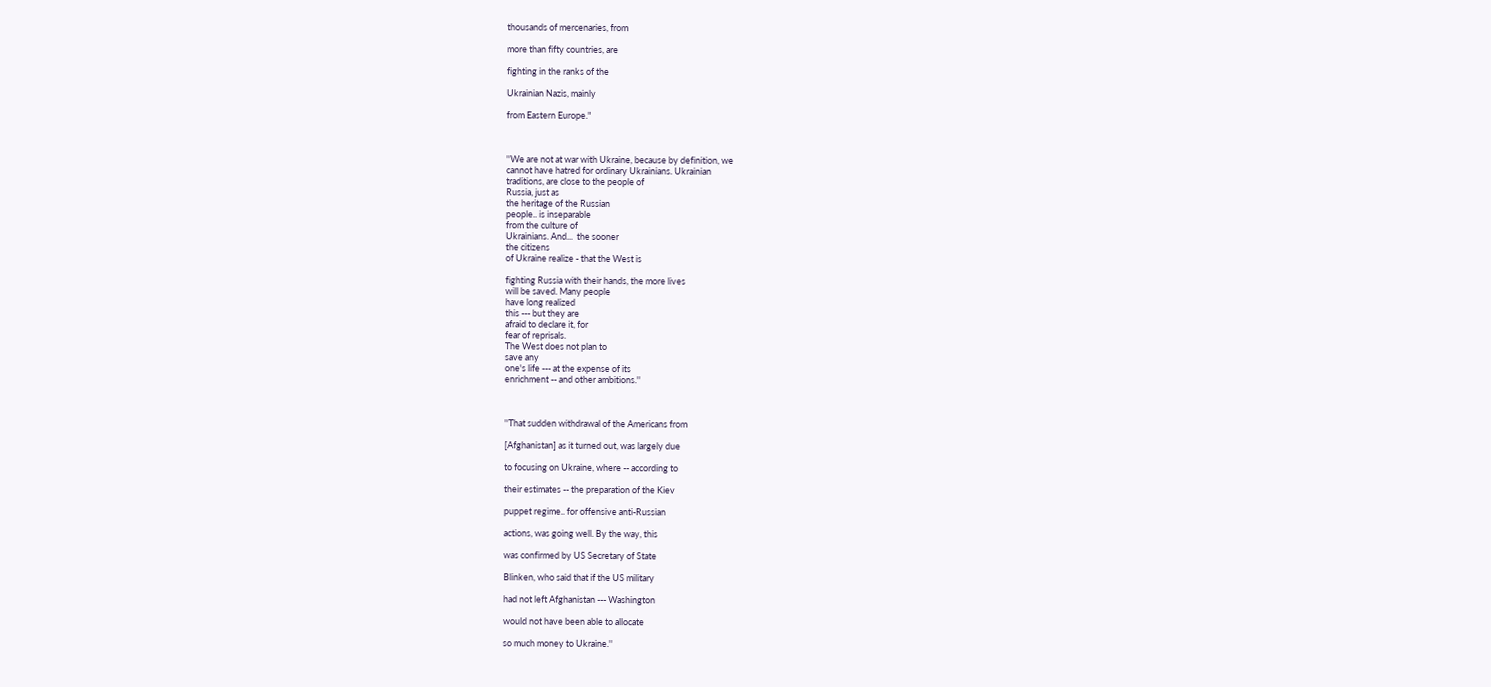thousands of mercenaries, from

more than fifty countries, are

fighting in the ranks of the

Ukrainian Nazis, mainly

from Eastern Europe."



''We are not at war with Ukraine, because by definition, we
cannot have hatred for ordinary Ukrainians. Ukrainian
traditions, are close to the people of
Russia, just as
the heritage of the Russian
people.. is inseparable
from the culture of
Ukrainians. And...  the sooner
the citizens
of Ukraine realize - that the West is

fighting Russia with their hands, the more lives
will be saved. Many people
have long realized
this --- but they are
afraid to declare it, for
fear of reprisals.
The West does not plan to
save any
one's life --- at the expense of its
enrichment -- and other ambitions.''



''That sudden withdrawal of the Americans from

[Afghanistan] as it turned out, was largely due

to focusing on Ukraine, where -- according to

their estimates -- the preparation of the Kiev

puppet regime.. for offensive anti-Russian

actions, was going well. By the way, this

was confirmed by US Secretary of State

Blinken, who said that if the US military

had not left Afghanistan --- Washington

would not have been able to allocate

so much money to Ukraine.''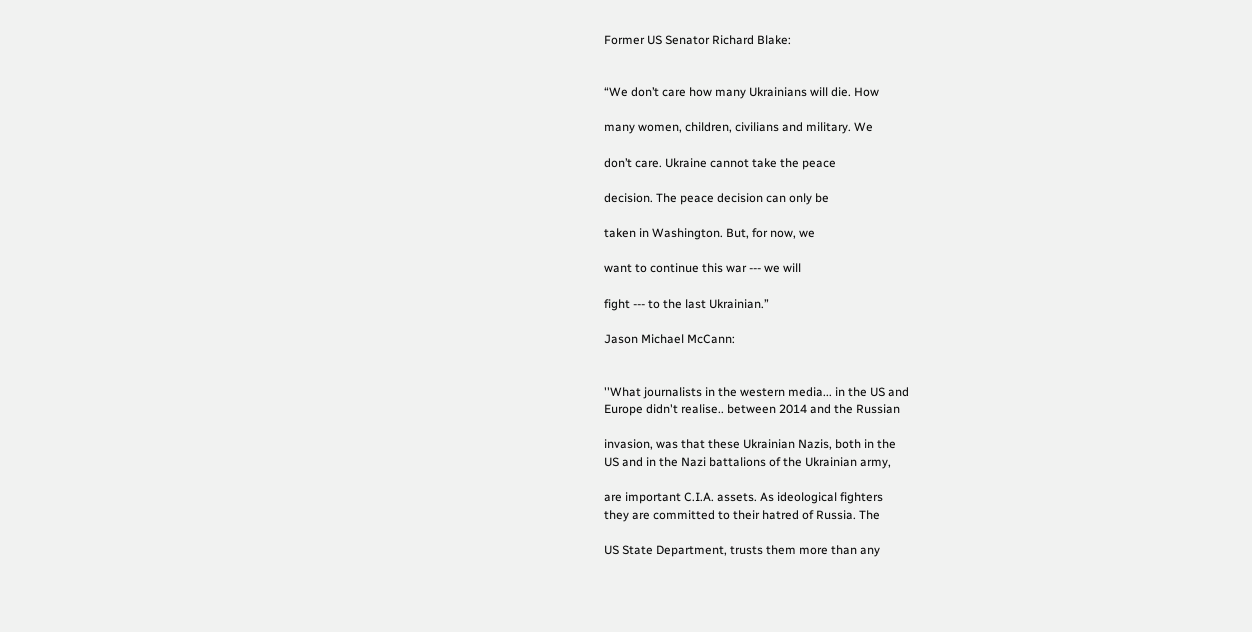Former US Senator Richard Blake:


“We don’t care how many Ukrainians will die. How

many women, children, civilians and military. We

don’t care. Ukraine cannot take the peace

decision. The peace decision can only be

taken in Washington. But, for now, we

want to continue this war --- we will

fight --- to the last Ukrainian.”

Jason Michael McCann:


''What journalists in the western media... in the US and
Europe didn't realise.. between 2014 and the Russian

invasion, was that these Ukrainian Nazis, both in the
US and in the Nazi battalions of the Ukrainian army,

are important C.I.A. assets. As ideological fighters
they are committed to their hatred of Russia. The

US State Department, trusts them more than any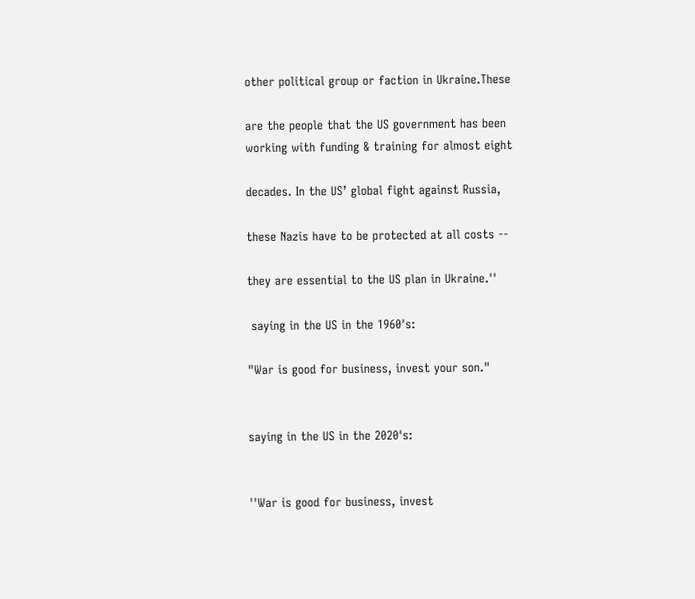other political group or faction in Ukraine.These

are the people that the US government has been
working with funding & training for almost eight

decades. In the US’ global fight against Russia,

these Nazis have to be protected at all costs --

they are essential to the US plan in Ukraine.''

 saying in the US in the 1960's:

"War is good for business, invest your son."


saying in the US in the 2020's:


''War is good for business, invest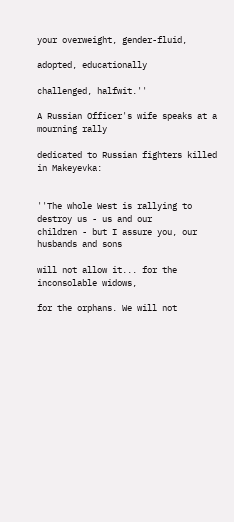your overweight, gender-fluid,

adopted, educationally

challenged, halfwit.''

A Russian Officer's wife speaks at a mourning rally

dedicated to Russian fighters killed in Makeyevka:


''The whole West is rallying to destroy us - us and our
children - but I assure you, our husbands and sons

will not allow it... for the inconsolable widows,

for the orphans. We will not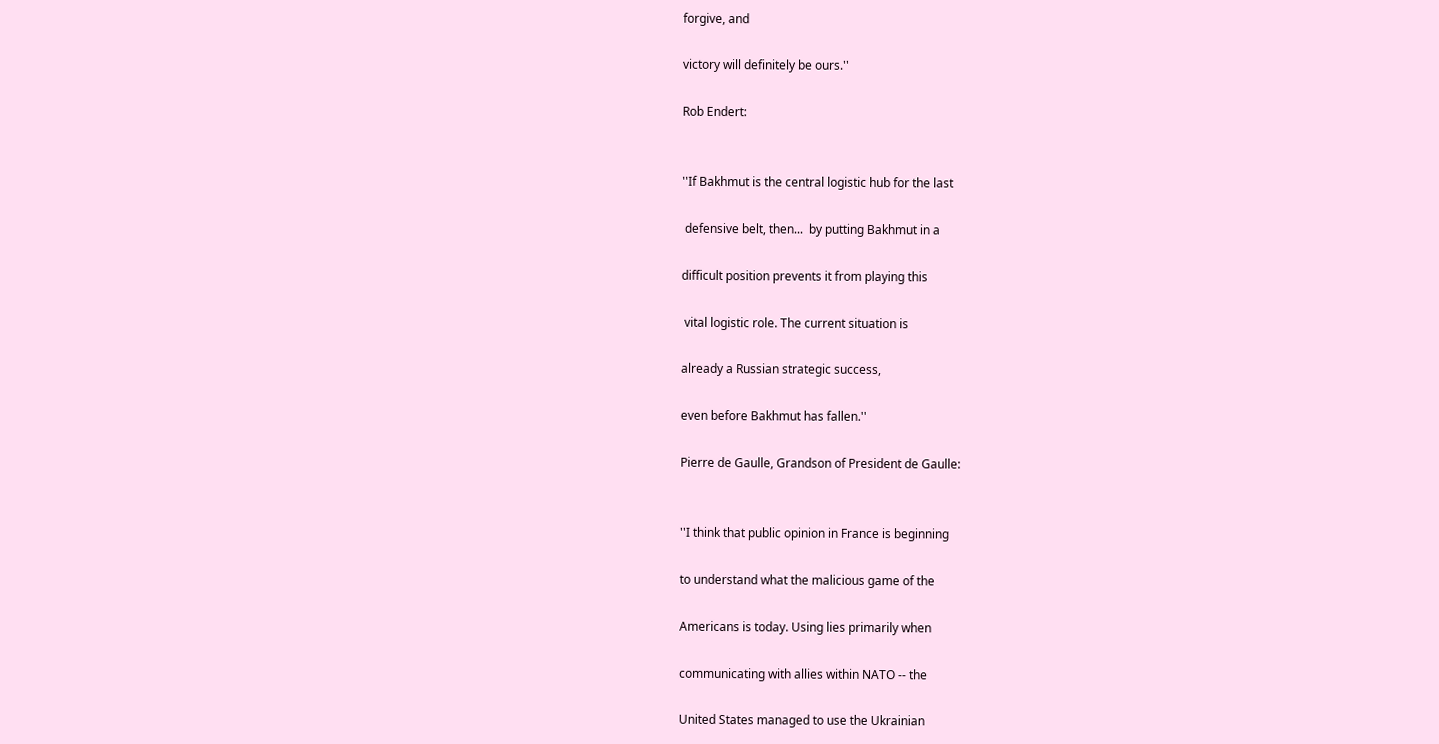forgive, and

victory will definitely be ours.''

Rob Endert:


''If Bakhmut is the central logistic hub for the last

 defensive belt, then...  by putting Bakhmut in a

difficult position prevents it from playing this

 vital logistic role. The current situation is

already a Russian strategic success,

even before Bakhmut has fallen.''

Pierre de Gaulle, Grandson of President de Gaulle:


''I think that public opinion in France is beginning

to understand what the malicious game of the

Americans is today. Using lies primarily when

communicating with allies within NATO -- the

United States managed to use the Ukrainian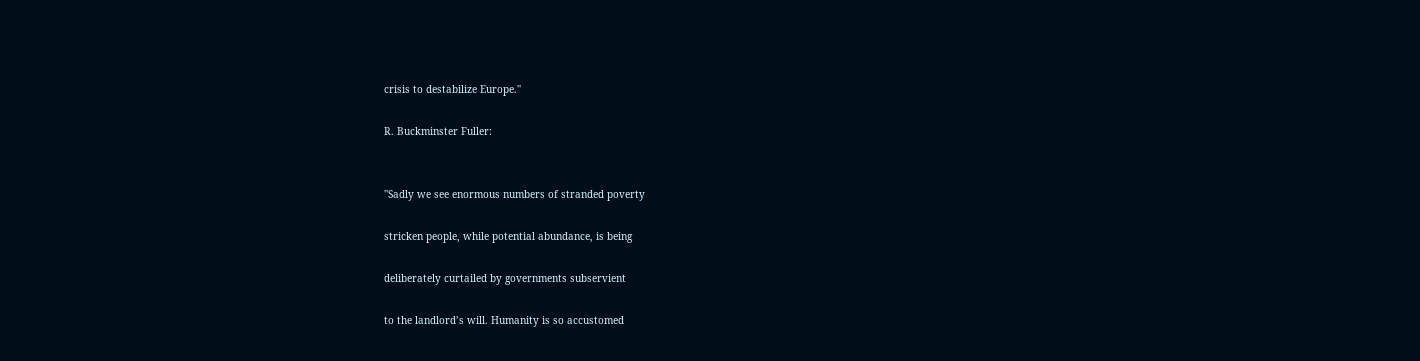crisis to destabilize Europe.''

R. Buckminster Fuller:


''Sadly we see enormous numbers of stranded poverty

stricken people, while potential abundance, is being

deliberately curtailed by governments subservient

to the landlord’s will. Humanity is so accustomed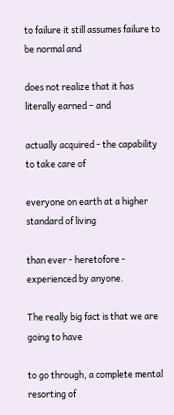to failure it still assumes failure to be normal and

does not realize that it has literally earned – and

actually acquired - the capability to take care of

everyone on earth at a higher standard of living

than ever - heretofore - experienced by anyone.

The really big fact is that we are going to have

to go through, a complete mental resorting of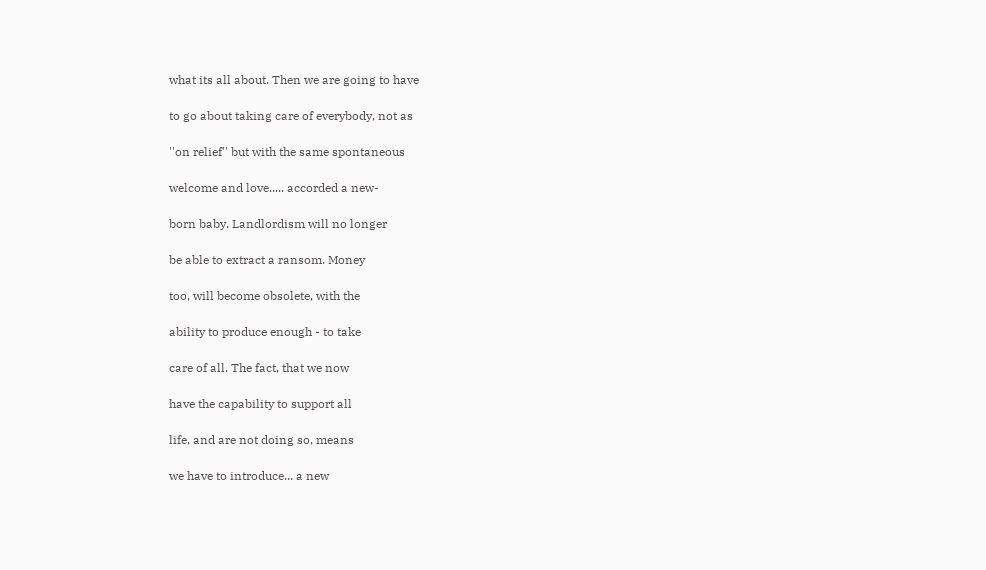what its all about. Then we are going to have

to go about taking care of everybody, not as

''on relief'' but with the same spontaneous

welcome and love..... accorded a new-

born baby. Landlordism will no longer

be able to extract a ransom. Money

too, will become obsolete, with the

ability to produce enough - to take

care of all. The fact, that we now

have the capability to support all

life, and are not doing so, means

we have to introduce... a new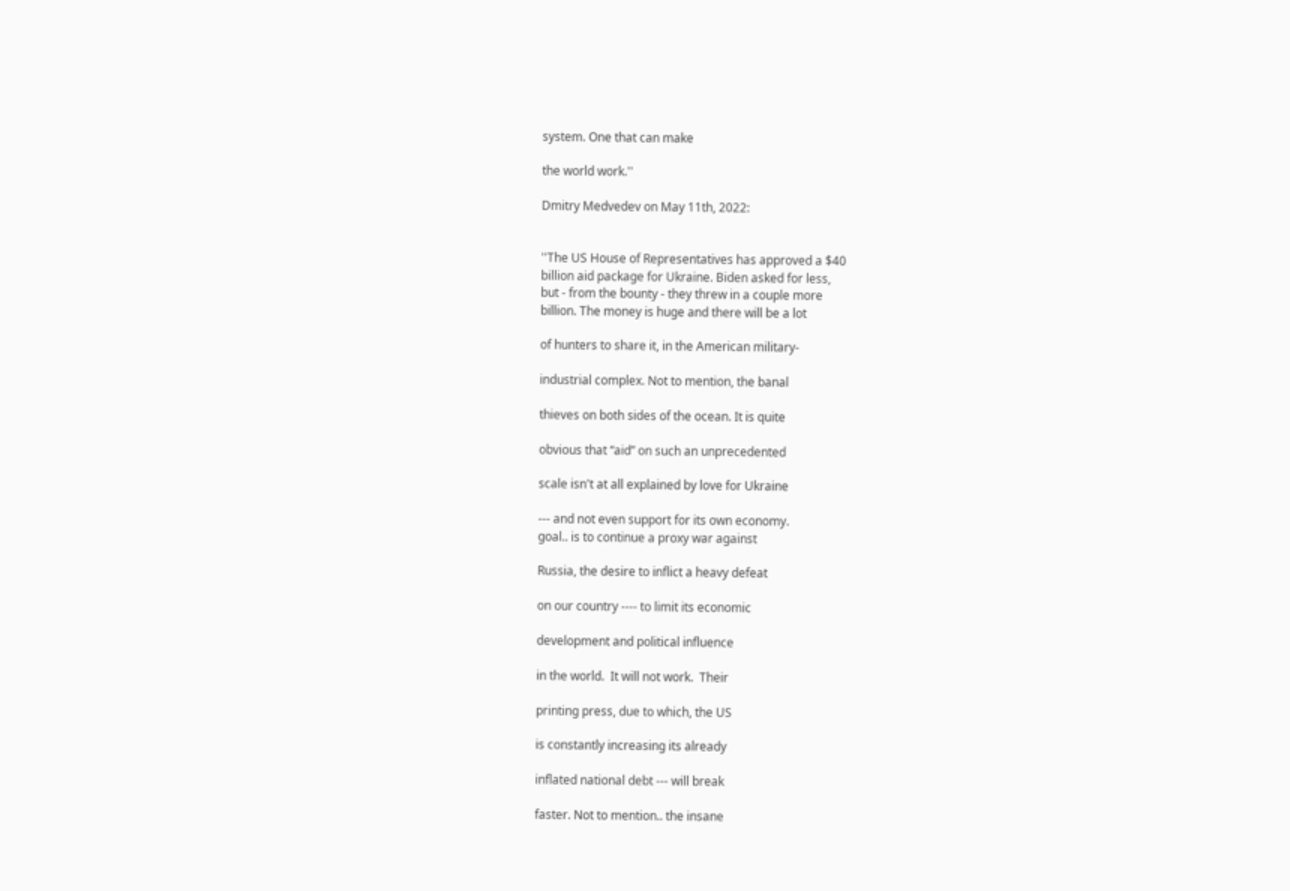system. One that can make

the world work.''

Dmitry Medvedev on May 11th, 2022:


''The US House of Representatives has approved a $40
billion aid package for Ukraine. Biden asked for less,
but - from the bounty - they threw in a couple more
billion. The money is huge and there will be a lot

of hunters to share it, in the American military-

industrial complex. Not to mention, the banal

thieves on both sides of the ocean. It is quite

obvious that “aid” on such an unprecedented

scale isn't at all explained by love for Ukraine

--- and not even support for its own economy.
goal.. is to continue a proxy war against

Russia, the desire to inflict a heavy defeat

on our country ---- to limit its economic

development and political influence

in the world.  It will not work.  Their

printing press, due to which, the US

is constantly increasing its already

inflated national debt --- will break

faster. Not to mention.. the insane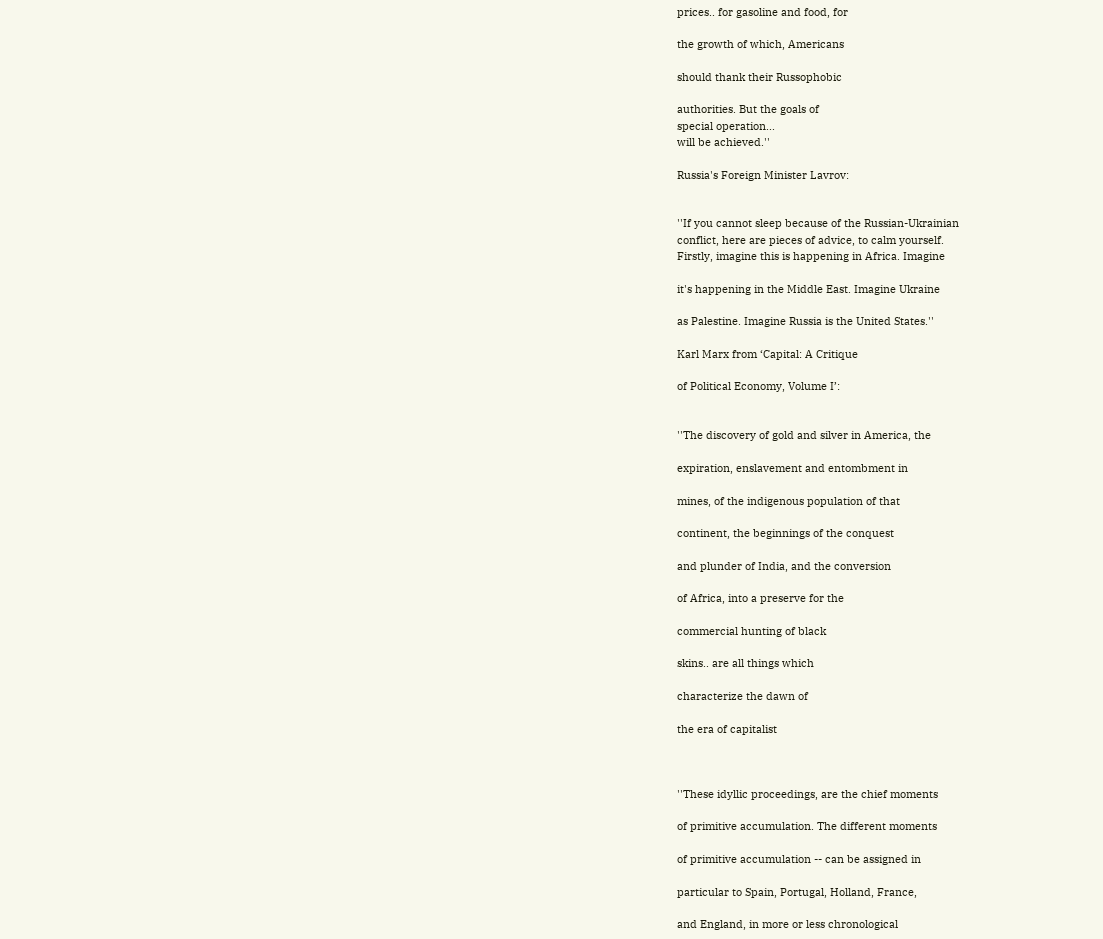prices.. for gasoline and food, for

the growth of which, Americans

should thank their Russophobic

authorities. But the goals of
special operation...
will be achieved.''

Russia's Foreign Minister Lavrov:


''If you cannot sleep because of the Russian-Ukrainian
conflict, here are pieces of advice, to calm yourself.
Firstly, imagine this is happening in Africa. Imagine

it's happening in the Middle East. Imagine Ukraine

as Palestine. Imagine Russia is the United States.''

Karl Marx from ‘Capital: A Critique

of Political Economy, Volume I’:


''The discovery of gold and silver in America, the

expiration, enslavement and entombment in

mines, of the indigenous population of that

continent, the beginnings of the conquest

and plunder of India, and the conversion

of Africa, into a preserve for the

commercial hunting of black

skins.. are all things which

characterize the dawn of

the era of capitalist



''These idyllic proceedings, are the chief moments

of primitive accumulation. The different moments

of primitive accumulation -- can be assigned in

particular to Spain, Portugal, Holland, France,

and England, in more or less chronological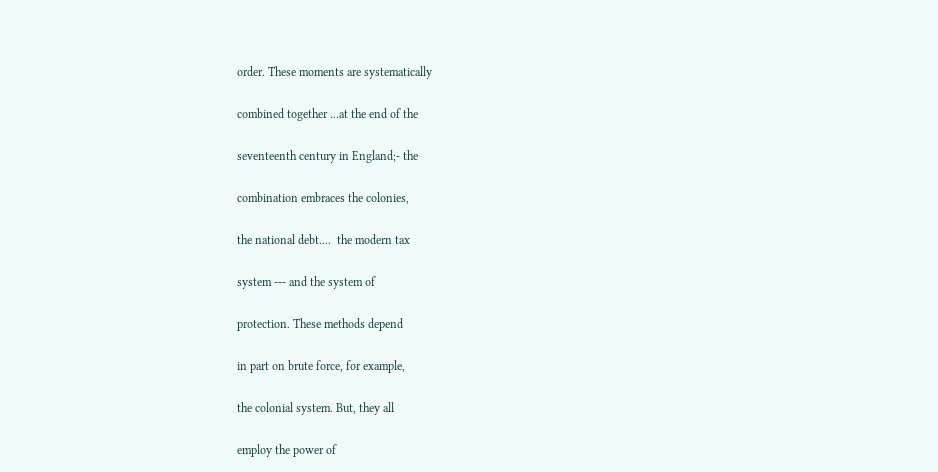order. These moments are systematically

combined together ...at the end of the

seventeenth century in England;- the

combination embraces the colonies,

the national debt....  the modern tax

system --- and the system of

protection. These methods depend

in part on brute force, for example,

the colonial system. But, they all

employ the power of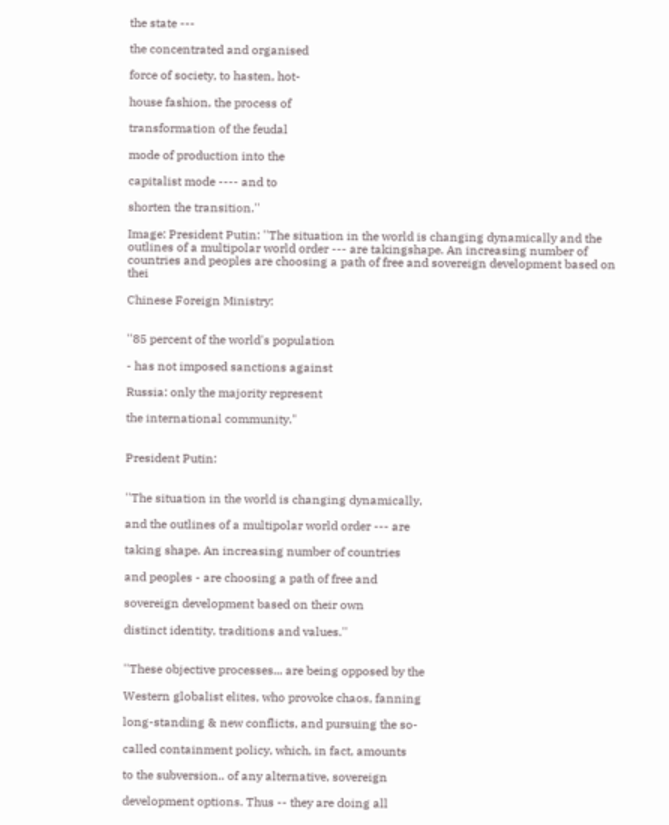the state ---

the concentrated and organised

force of society, to hasten, hot-

house fashion, the process of

transformation of the feudal

mode of production into the

capitalist mode ---- and to

shorten the transition.''

Image: President Putin: ''The situation in the world is changing dynamically and the outlines of a multipolar world order --- are takingshape. An increasing number of countries and peoples are choosing a path of free and sovereign development based on thei

Chinese Foreign Ministry:


''85 percent of the world's population

- has not imposed sanctions against

Russia: only the majority represent

the international community."


President Putin:


''The situation in the world is changing dynamically,

and the outlines of a multipolar world order --- are

taking shape. An increasing number of countries

and peoples - are choosing a path of free and

sovereign development based on their own

distinct identity, traditions and values.''


''These objective processes... are being opposed by the

Western globalist elites, who provoke chaos, fanning

long-standing & new conflicts, and pursuing the so-

called containment policy, which, in fact, amounts

to the subversion.. of any alternative, sovereign

development options. Thus -- they are doing all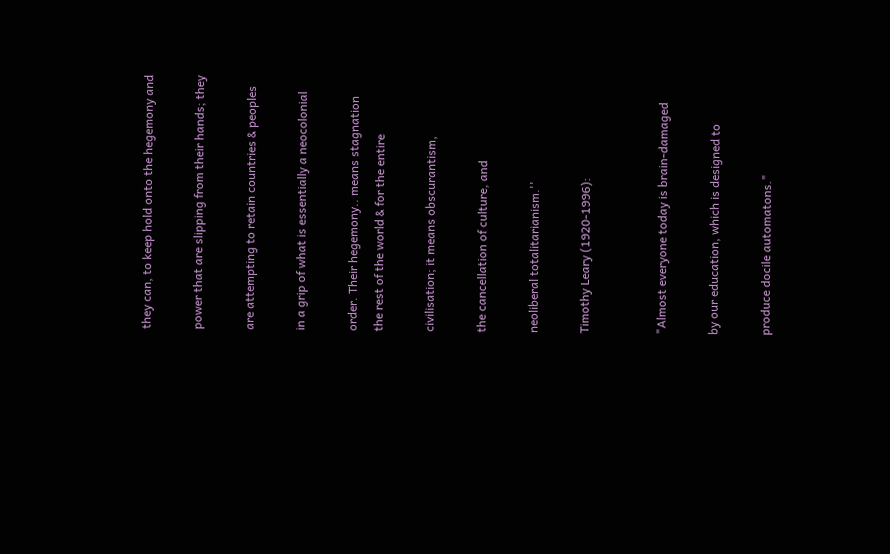they can, to keep hold onto the hegemony and

power that are slipping from their hands; they

are attempting to retain countries & peoples

in a grip of what is essentially a neocolonial

order. Their hegemony.. means stagnation
the rest of the world & for the entire

civilisation; it means obscurantism,

the cancellation of culture, and

neoliberal totalitarianism.''

Timothy Leary (1920-1996):


"Almost everyone today is brain-damaged

by our education, which is designed to

produce docile automatons."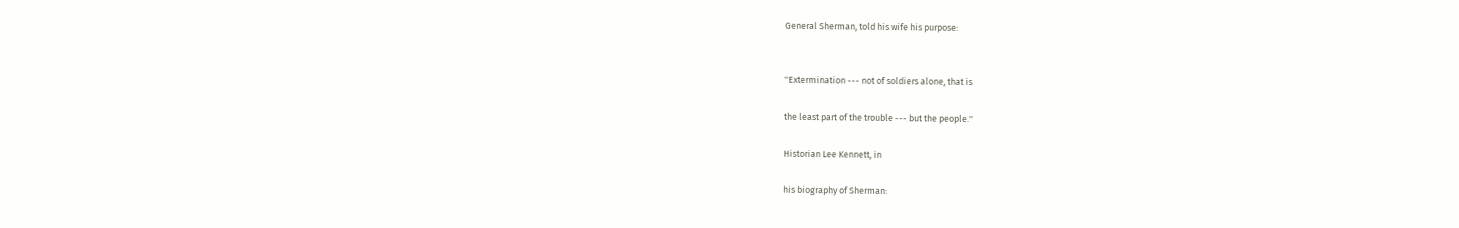General Sherman, told his wife his purpose:


''Extermination --- not of soldiers alone, that is

the least part of the trouble --- but the people.''

Historian Lee Kennett, in

his biography of Sherman: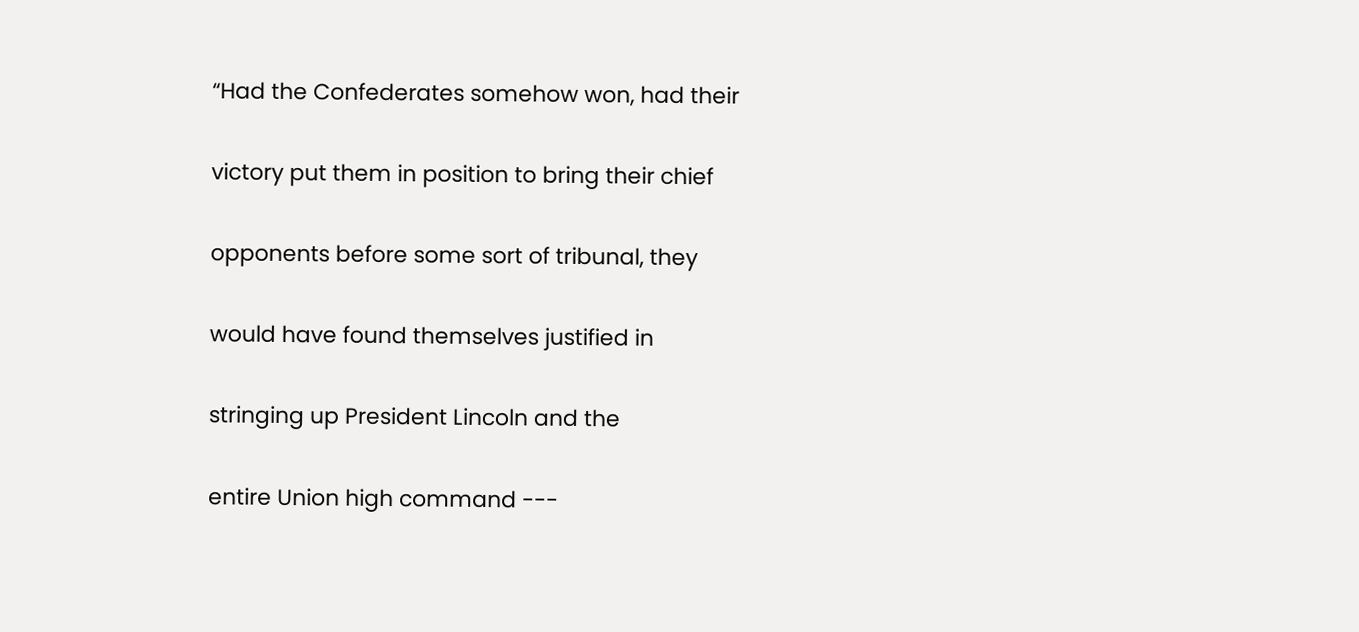“Had the Confederates somehow won, had their

victory put them in position to bring their chief

opponents before some sort of tribunal, they

would have found themselves justified in

stringing up President Lincoln and the

entire Union high command ---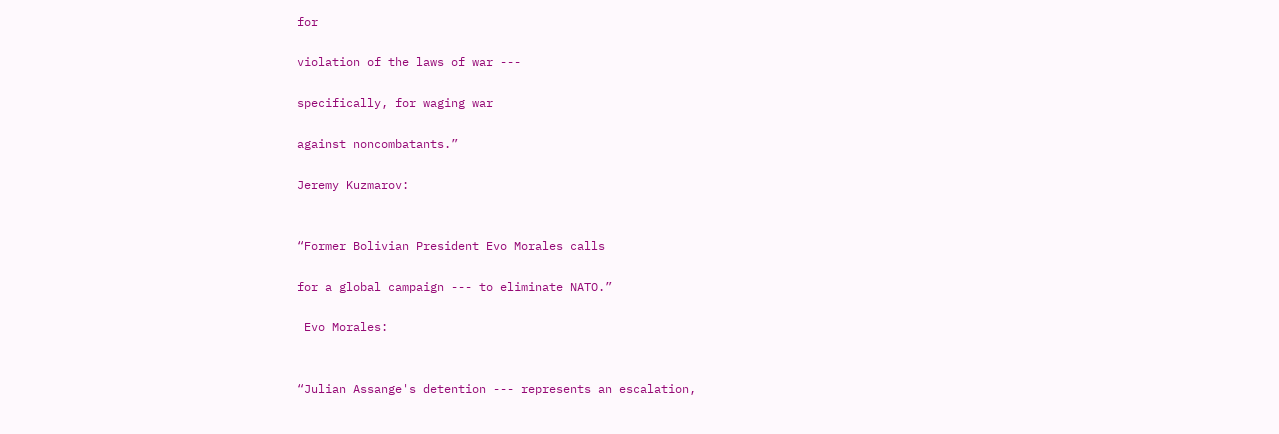for

violation of the laws of war ---

specifically, for waging war

against noncombatants.”

Jeremy Kuzmarov:


“Former Bolivian President Evo Morales calls

for a global campaign --- to eliminate NATO.”

 Evo Morales:


“Julian Assange's detention --- represents an escalation,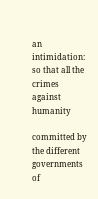an intimidation: so that all the crimes against humanity

committed by the different governments of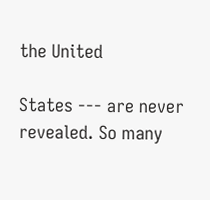the United

States --- are never revealed. So many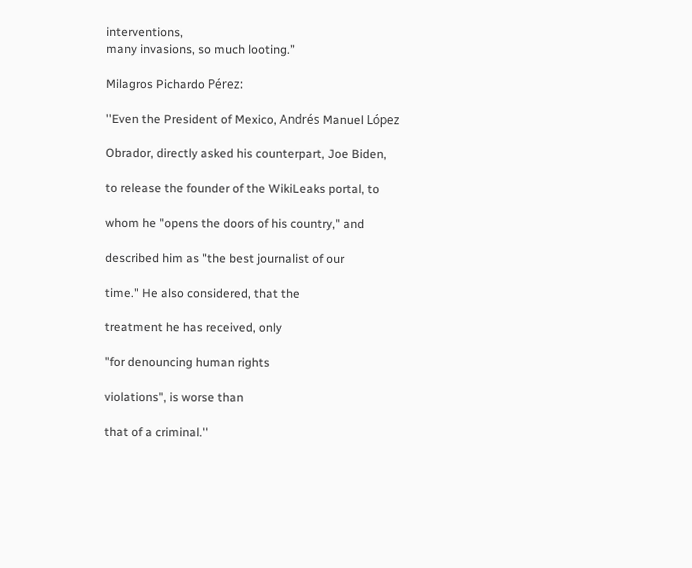interventions,
many invasions, so much looting.”

Milagros Pichardo Pérez:

''Even the President of Mexico, Andrés Manuel López

Obrador, directly asked his counterpart, Joe Biden,

to release the founder of the WikiLeaks portal, to

whom he "opens the doors of his country," and

described him as "the best journalist of our

time." He also considered, that the

treatment he has received, only

"for denouncing human rights

violations", is worse than

that of a criminal.''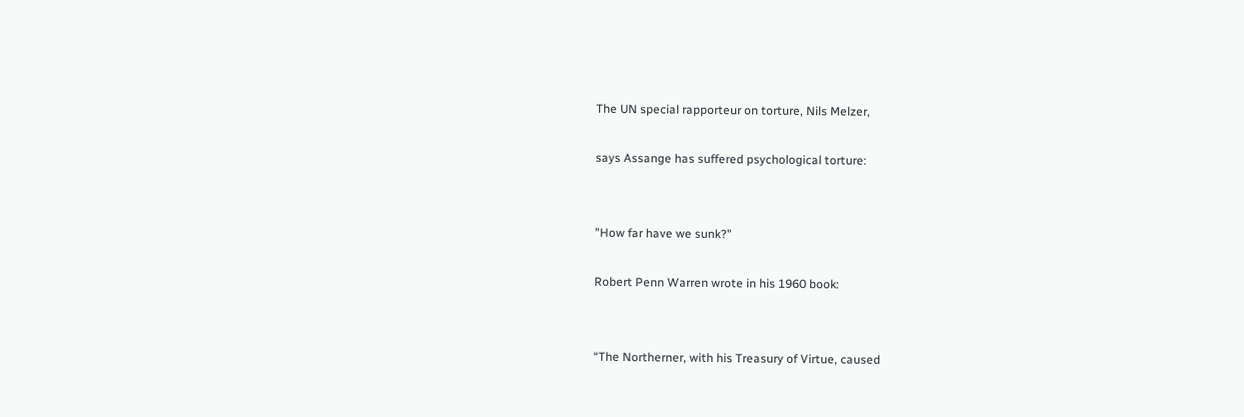The UN special rapporteur on torture, Nils Melzer,

says Assange has suffered psychological torture:


"How far have we sunk?"

Robert Penn Warren wrote in his 1960 book:


“The Northerner, with his Treasury of Virtue, caused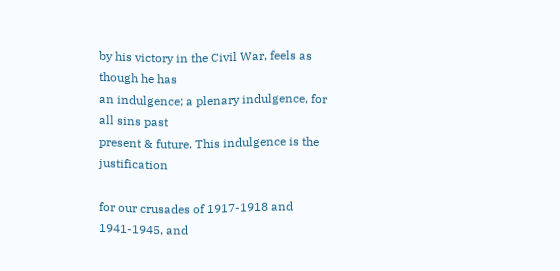by his victory in the Civil War, feels as though he has
an indulgence; a plenary indulgence, for all sins past
present & future. This indulgence is the justification

for our crusades of 1917-1918 and 1941-1945, and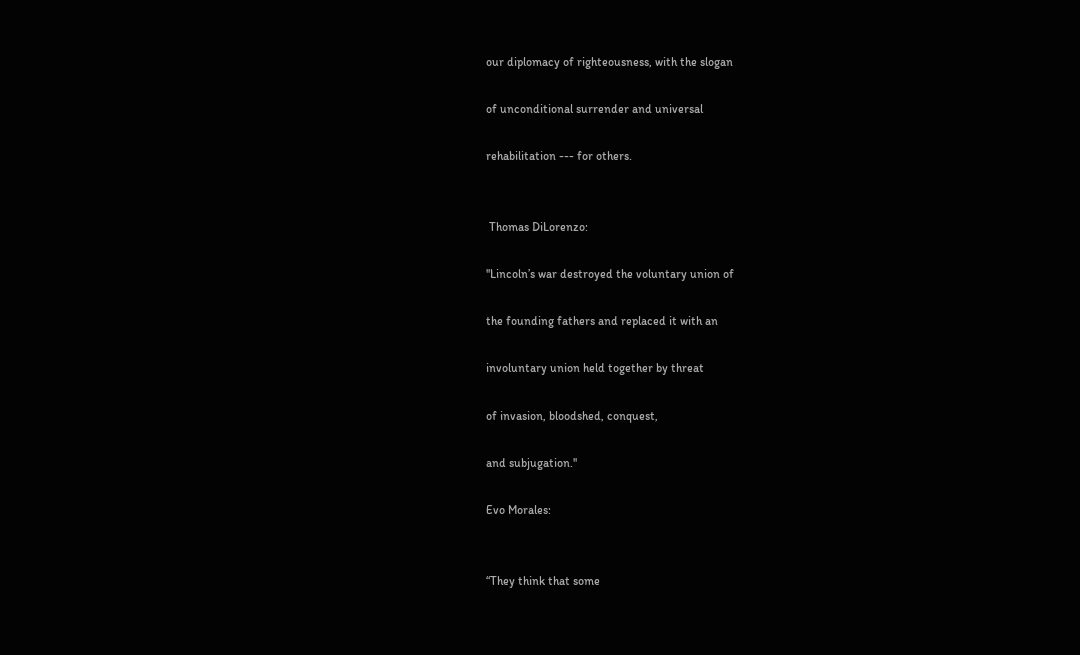our diplomacy of righteousness, with the slogan

of unconditional surrender and universal

rehabilitation --- for others.


 Thomas DiLorenzo:

''Lincoln’s war destroyed the voluntary union of

the founding fathers and replaced it with an

involuntary union held together by threat

of invasion, bloodshed, conquest,

and subjugation.''

Evo Morales:


“They think that some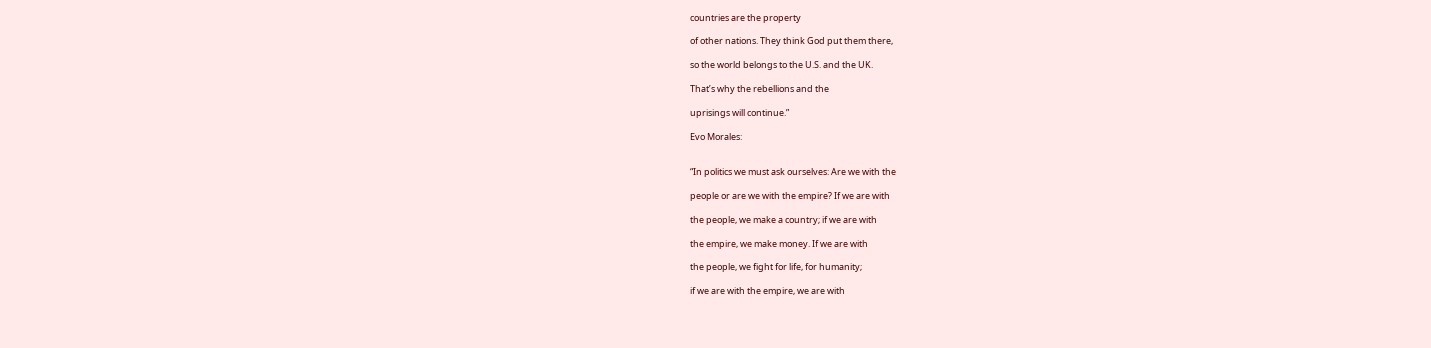countries are the property

of other nations. They think God put them there,

so the world belongs to the U.S. and the UK.

That’s why the rebellions and the

uprisings will continue.”

Evo Morales:


“In politics we must ask ourselves: Are we with the

people or are we with the empire? If we are with

the people, we make a country; if we are with

the empire, we make money. If we are with

the people, we fight for life, for humanity;

if we are with the empire, we are with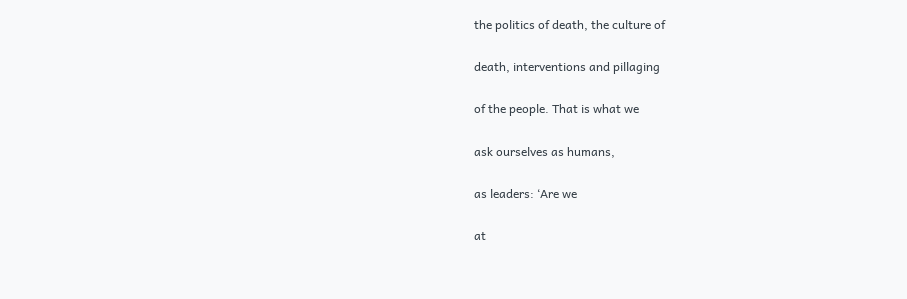the politics of death, the culture of

death, interventions and pillaging

of the people. That is what we

ask ourselves as humans,

as leaders: ‘Are we

at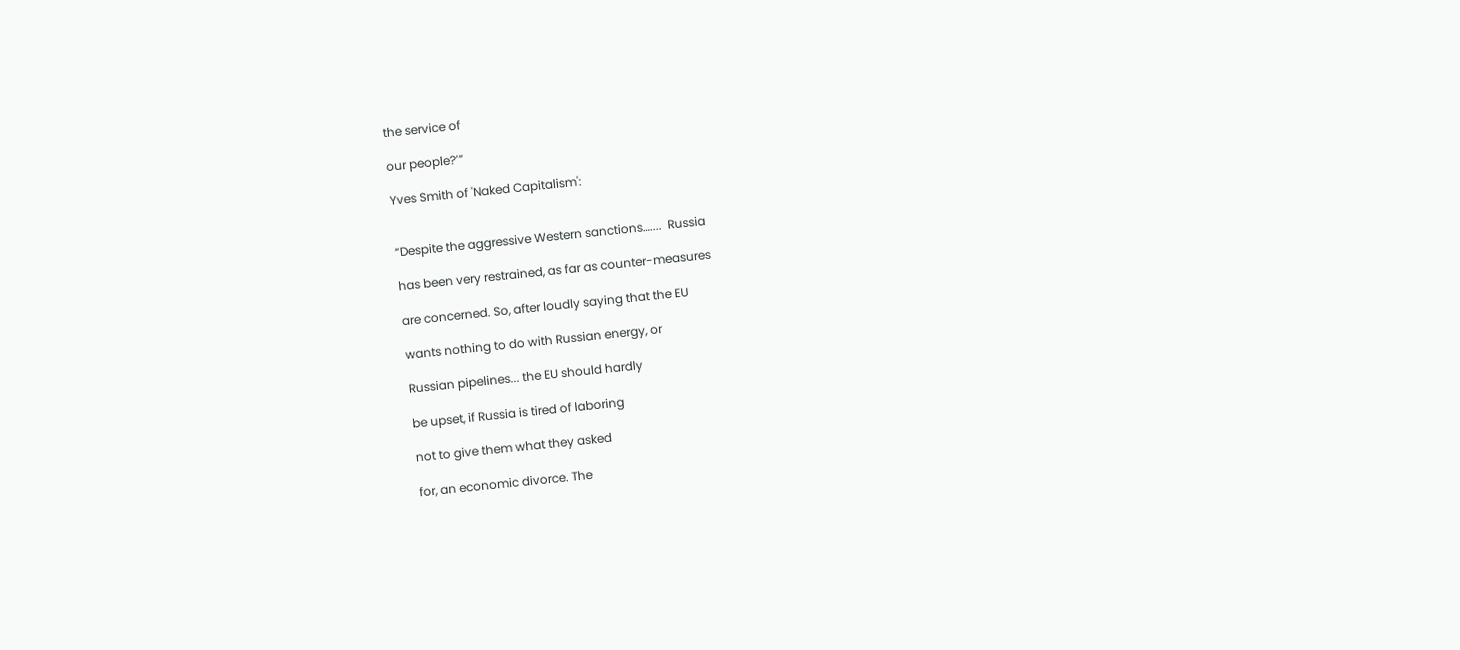the service of

our people?’”

Yves Smith of 'Naked Capitalism':


“Despite the aggressive Western sanctions…....  Russia

has been very restrained, as far as counter-measures

are concerned. So, after loudly saying that the EU

wants nothing to do with Russian energy, or

Russian pipelines... the EU should hardly

be upset, if Russia is tired of laboring

not to give them what they asked

for, an economic divorce. The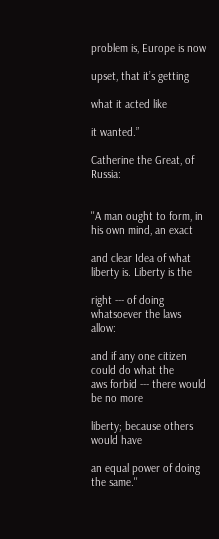problem is, Europe is now

upset, that it’s getting

what it acted like

it wanted.”

Catherine the Great, of Russia:


''A man ought to form, in his own mind, an exact

and clear Idea of what liberty is. Liberty is the

right --- of doing whatsoever the laws allow:

and if any one citizen could do what the
aws forbid --- there would be no more

liberty; because others would have

an equal power of doing
the same.''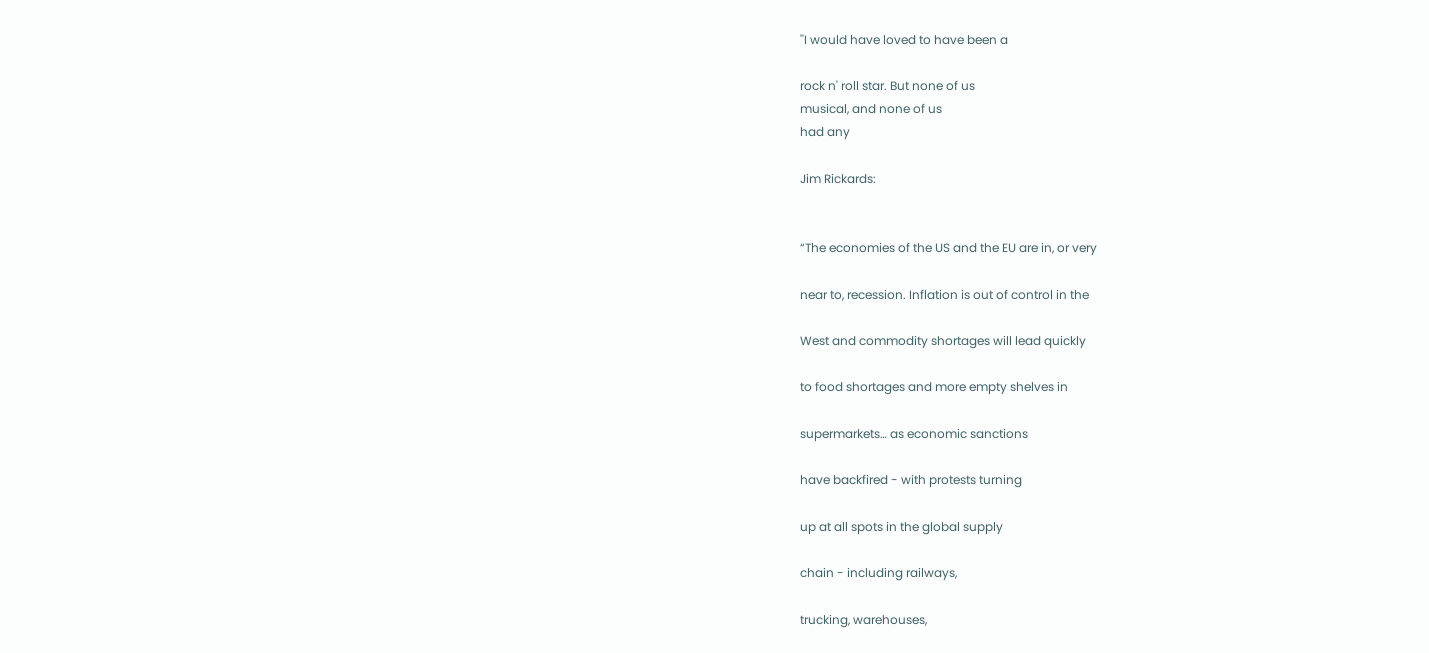''I would have loved to have been a

rock n' roll star. But none of us
musical, and none of us
had any

Jim Rickards:


“The economies of the US and the EU are in, or very

near to, recession. Inflation is out of control in the

West and commodity shortages will lead quickly

to food shortages and more empty shelves in

supermarkets… as economic sanctions

have backfired - with protests turning

up at all spots in the global supply

chain - including railways,

trucking, warehouses,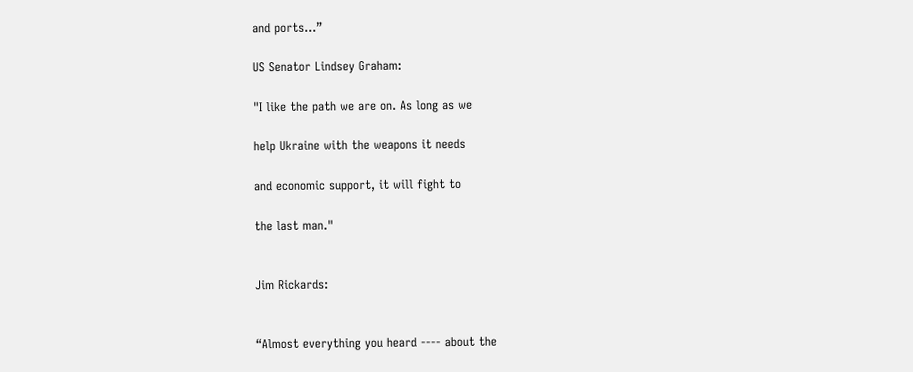and ports…”

US Senator Lindsey Graham:

"I like the path we are on. As long as we

help Ukraine with the weapons it needs

and economic support, it will fight to

the last man."


Jim Rickards:


“Almost everything you heard ---- about the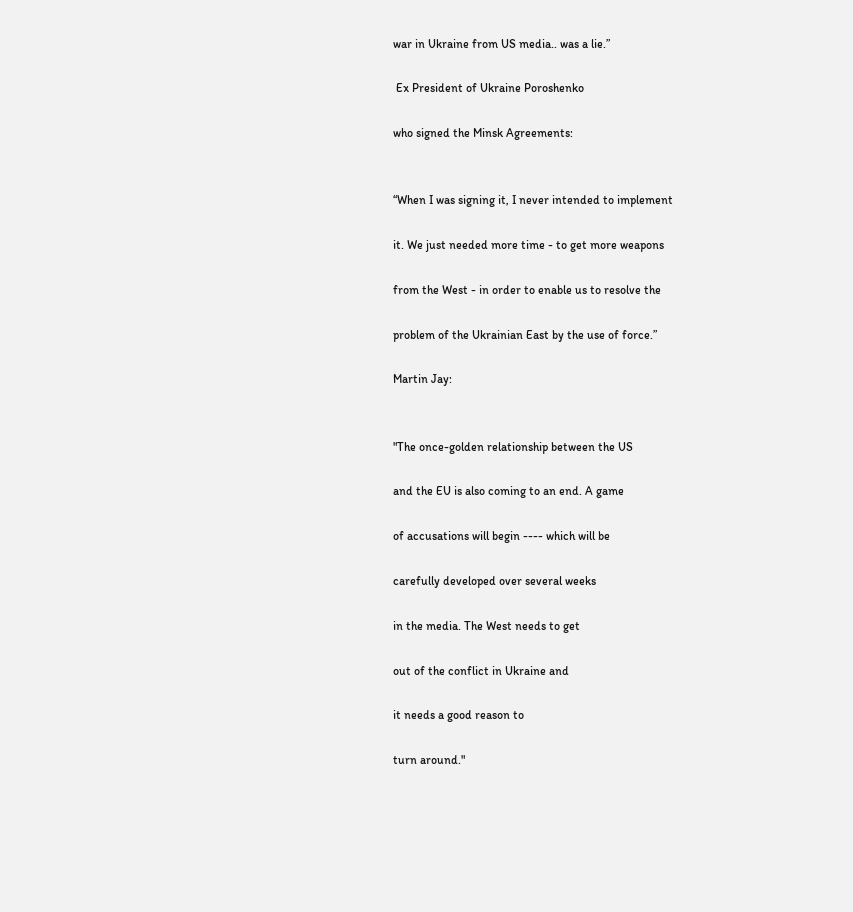war in Ukraine from US media.. was a lie.”

 Ex President of Ukraine Poroshenko

who signed the Minsk Agreements:


“When I was signing it, I never intended to implement

it. We just needed more time - to get more weapons

from the West - in order to enable us to resolve the

problem of the Ukrainian East by the use of force.”

Martin Jay:


"The once-golden relationship between the US

and the EU is also coming to an end. A game

of accusations will begin ---- which will be

carefully developed over several weeks

in the media. The West needs to get

out of the conflict in Ukraine and

it needs a good reason to

turn around."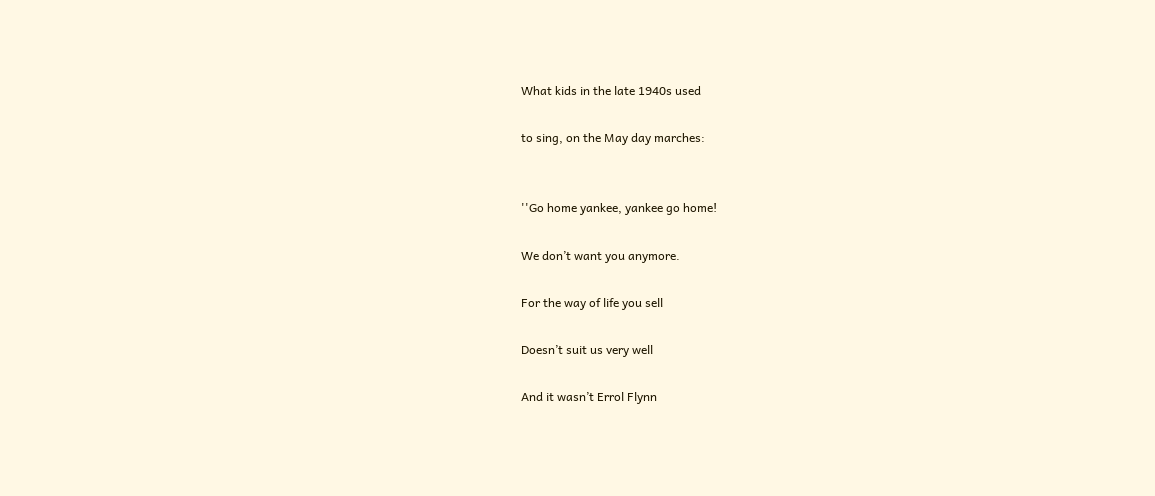What kids in the late 1940s used

to sing, on the May day marches:


''Go home yankee, yankee go home!

We don’t want you anymore.

For the way of life you sell

Doesn’t suit us very well

And it wasn’t Errol Flynn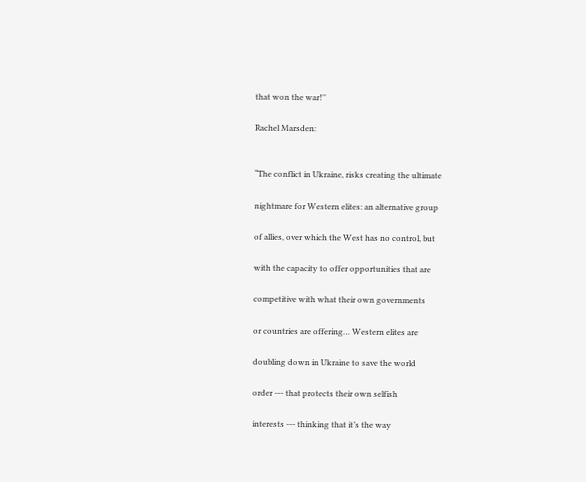that won the war!''

Rachel Marsden:


“The conflict in Ukraine, risks creating the ultimate

nightmare for Western elites: an alternative group

of allies, over which the West has no control, but

with the capacity to offer opportunities that are

competitive with what their own governments

or countries are offering… Western elites are

doubling down in Ukraine to save the world

order --- that protects their own selfish

interests --- thinking that it’s the way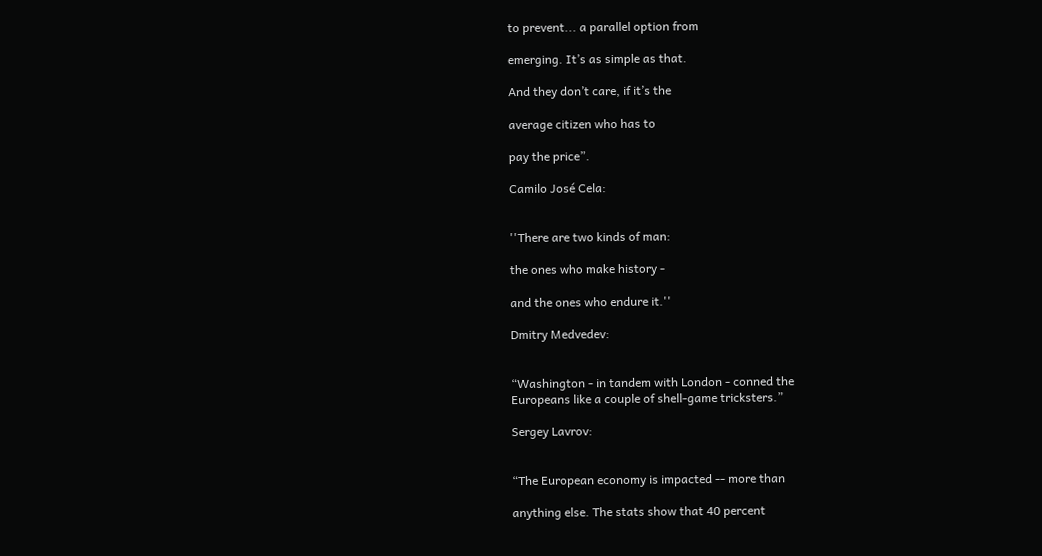to prevent... a parallel option from

emerging. It’s as simple as that.

And they don’t care, if it’s the

average citizen who has to

pay the price”.

Camilo José Cela:


''There are two kinds of man:

the ones who make history -

and the ones who endure it.''

Dmitry Medvedev:


“Washington - in tandem with London - conned the
Europeans like a couple of shell-game tricksters.”

Sergey Lavrov:


“The European economy is impacted -- more than

anything else. The stats show that 40 percent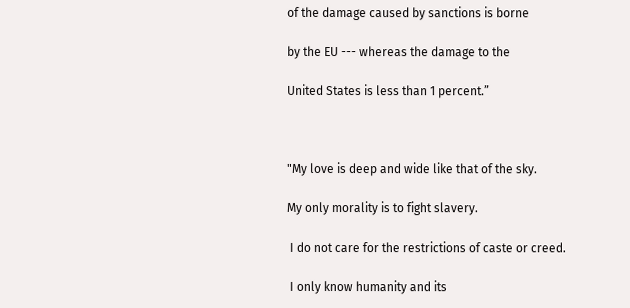of the damage caused by sanctions is borne

by the EU --- whereas the damage to the

United States is less than 1 percent.”



"My love is deep and wide like that of the sky.

My only morality is to fight slavery.

 I do not care for the restrictions of caste or creed.

 I only know humanity and its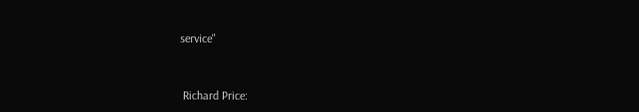service"



 Richard Price: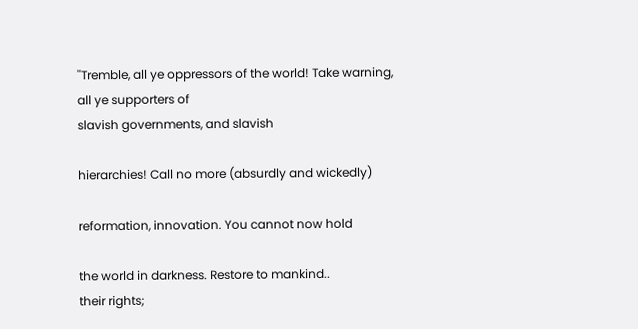''Tremble, all ye oppressors of the world! Take warning,
all ye supporters of
slavish governments, and slavish

hierarchies! Call no more (absurdly and wickedly)

reformation, innovation. You cannot now hold

the world in darkness. Restore to mankind..
their rights;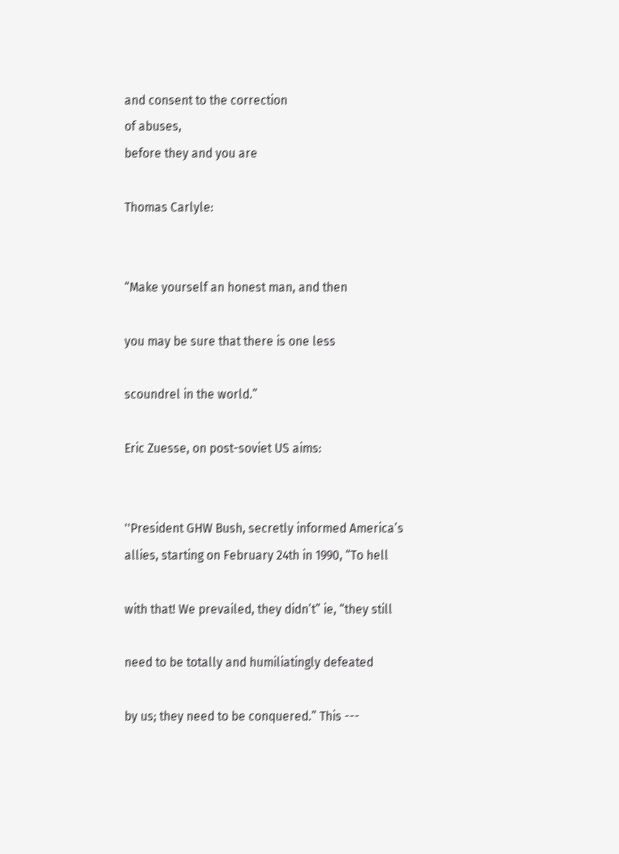and consent to the correction
of abuses,
before they and you are

Thomas Carlyle:


“Make yourself an honest man, and then

you may be sure that there is one less

scoundrel in the world.”

Eric Zuesse, on post-soviet US aims:


''President GHW Bush, secretly informed America’s
allies, starting on February 24th in 1990, “To hell

with that! We prevailed, they didn’t” ie, “they still

need to be totally and humiliatingly defeated

by us; they need to be conquered.” This ---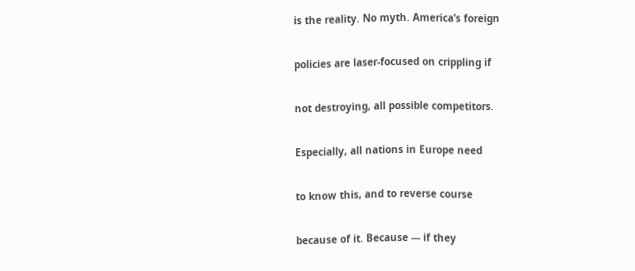is the reality. No myth. America’s foreign

policies are laser-focused on crippling if

not destroying, all possible competitors.

Especially, all nations in Europe need

to know this, and to reverse course

because of it. Because --- if they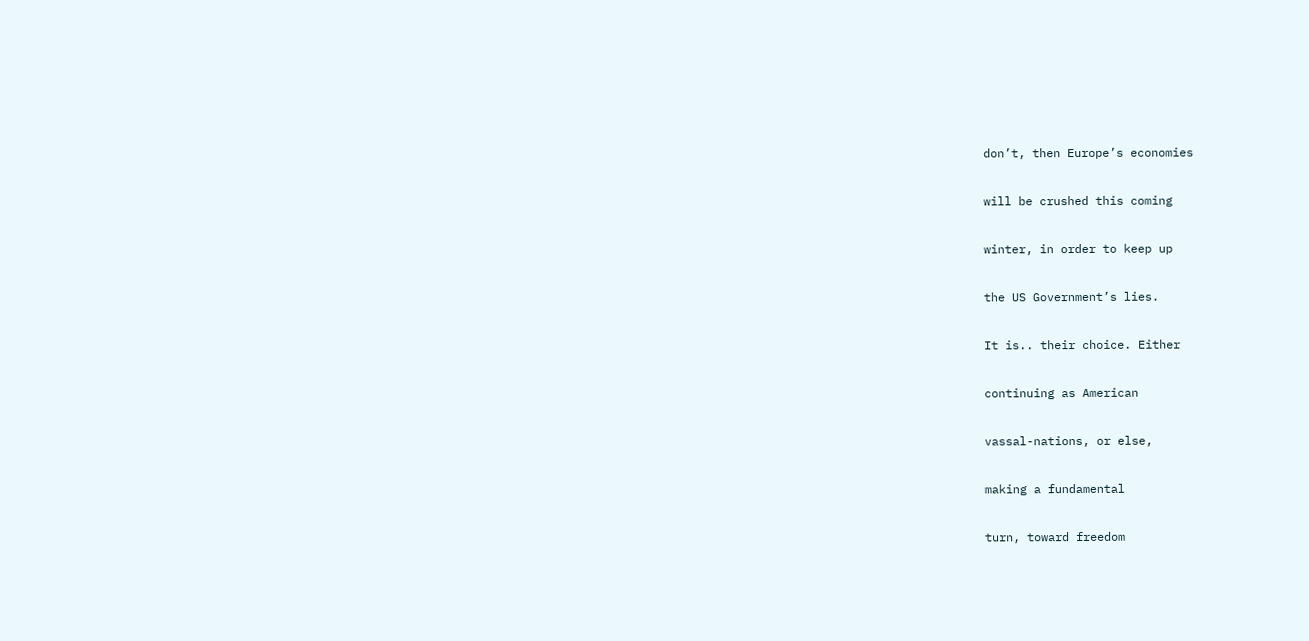don’t, then Europe’s economies

will be crushed this coming

winter, in order to keep up

the US Government’s lies.

It is.. their choice. Either

continuing as American

vassal-nations, or else,

making a fundamental

turn, toward freedom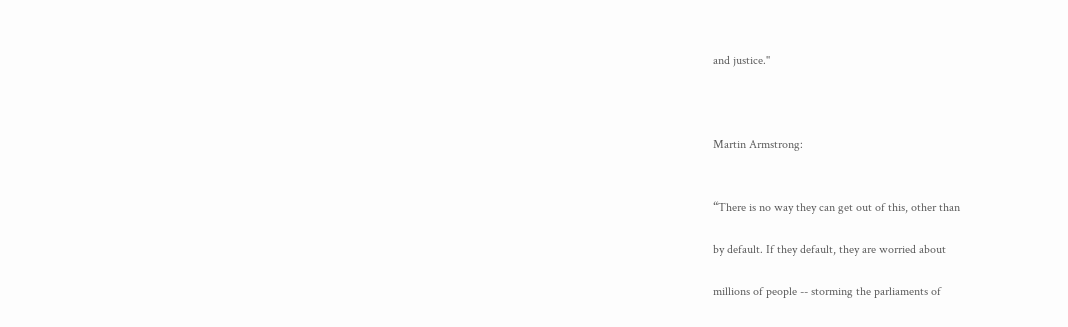and justice.''



Martin Armstrong:


“There is no way they can get out of this, other than

by default. If they default, they are worried about

millions of people -- storming the parliaments of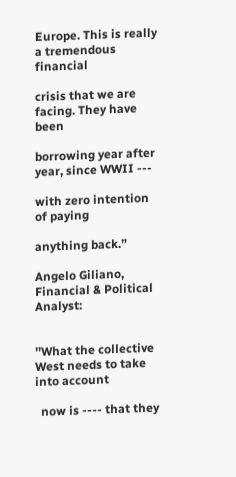Europe. This is really a tremendous financial

crisis that we are facing. They have been

borrowing year after year, since WWII ---

with zero intention of paying

anything back.”

Angelo Giliano, Financial & Political Analyst:


''What the collective West needs to take into account

  now is ---- that they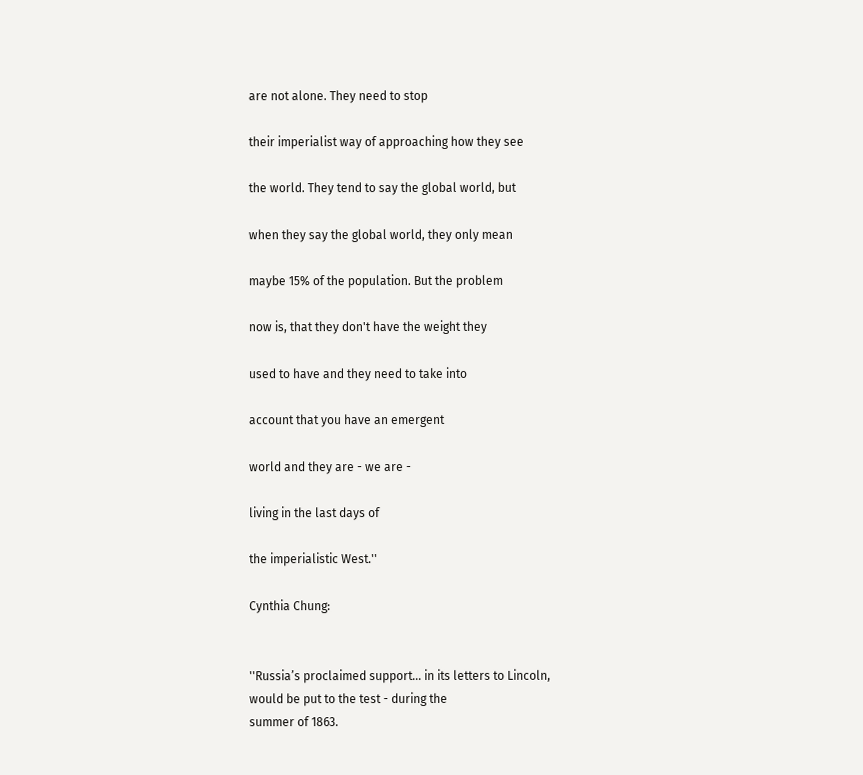are not alone. They need to stop

their imperialist way of approaching how they see

the world. They tend to say the global world, but

when they say the global world, they only mean

maybe 15% of the population. But the problem

now is, that they don't have the weight they

used to have and they need to take into

account that you have an emergent

world and they are - we are -

living in the last days of

the imperialistic West.''

Cynthia Chung:


''Russia’s proclaimed support... in its letters to Lincoln,
would be put to the test - during the
summer of 1863.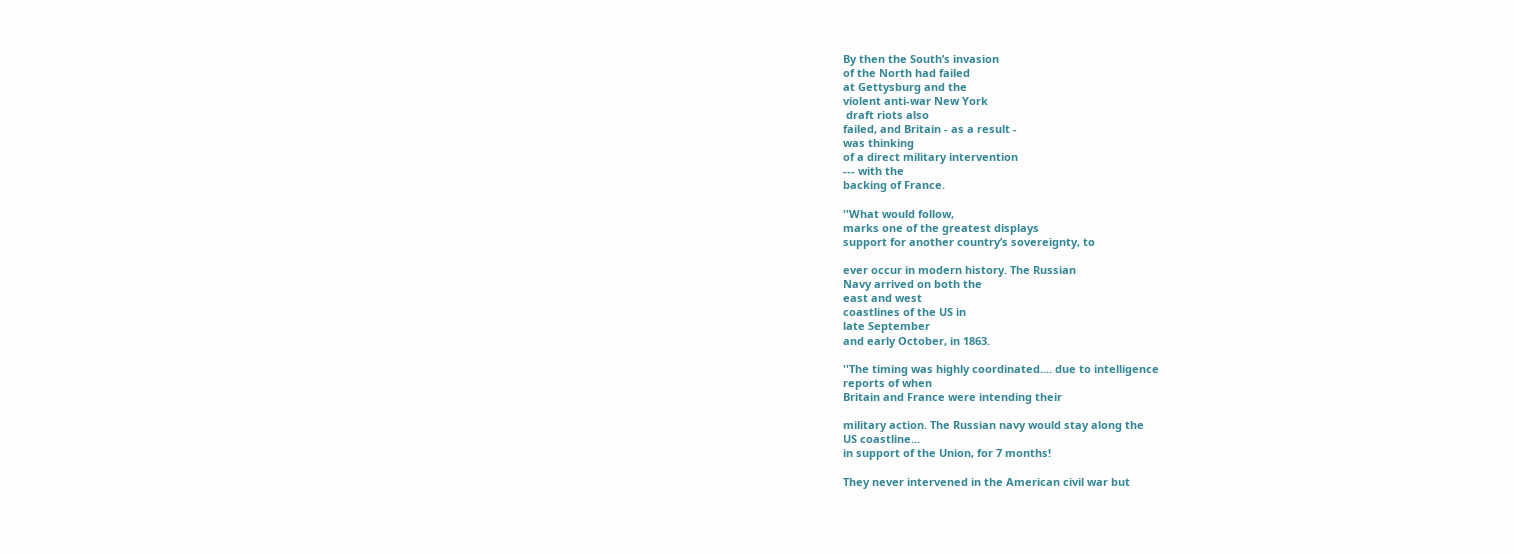By then the South’s invasion
of the North had failed
at Gettysburg and the
violent anti-war New York
 draft riots also
failed, and Britain - as a result -
was thinking
of a direct military intervention
--- with the
backing of France.

''What would follow,
marks one of the greatest displays
support for another country’s sovereignty, to

ever occur in modern history. The Russian
Navy arrived on both the
east and west
coastlines of the US in
late September
and early October, in 1863.

''The timing was highly coordinated.... due to intelligence
reports of when
Britain and France were intending their

military action. The Russian navy would stay along the
US coastline...
in support of the Union, for 7 months!

They never intervened in the American civil war but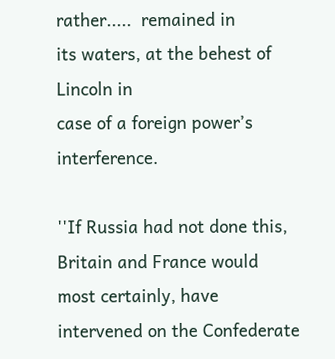rather.....  remained in
its waters, at the behest of
Lincoln in
case of a foreign power’s interference.

''If Russia had not done this, Britain and France would
most certainly, have
intervened on the Confederate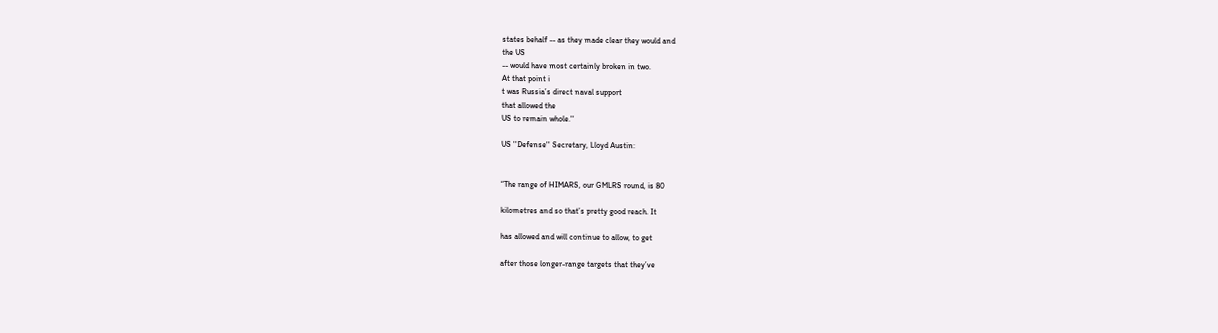states behalf -- as they made clear they would and
the US
-- would have most certainly broken in two.
At that point i
t was Russia’s direct naval support
that allowed the
US to remain whole.''

US ''Defense'' Secretary, Lloyd Austin:


“The range of HIMARS, our GMLRS round, is 80

kilometres and so that’s pretty good reach. It

has allowed and will continue to allow, to get

after those longer-range targets that they’ve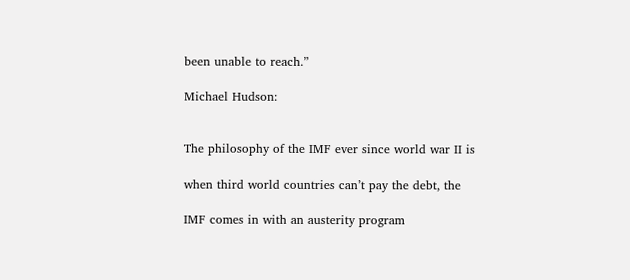been unable to reach.”

Michael Hudson:


The philosophy of the IMF ever since world war II is

when third world countries can’t pay the debt, the

IMF comes in with an austerity program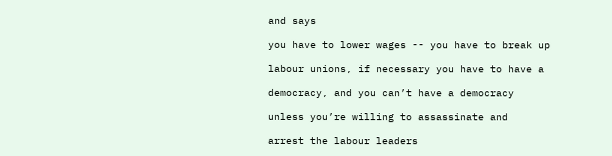and says

you have to lower wages -- you have to break up

labour unions, if necessary you have to have a

democracy, and you can’t have a democracy

unless you’re willing to assassinate and

arrest the labour leaders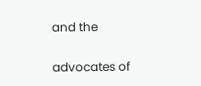and the

advocates of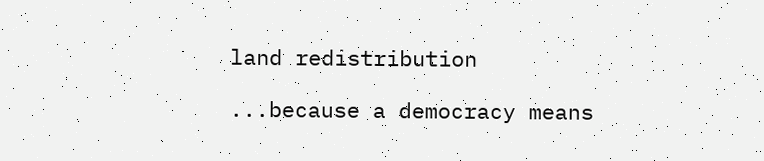land redistribution

...because a democracy means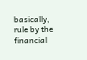basically, rule by the financial